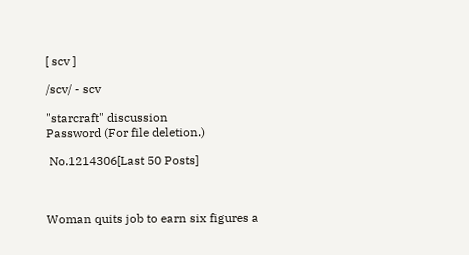[ scv ]

/scv/ - scv

"starcraft" discussion
Password (For file deletion.)

 No.1214306[Last 50 Posts]



Woman quits job to earn six figures a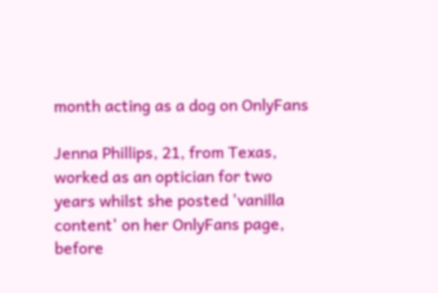month acting as a dog on OnlyFans

Jenna Phillips, 21, from Texas, worked as an optician for two years whilst she posted 'vanilla content' on her OnlyFans page, before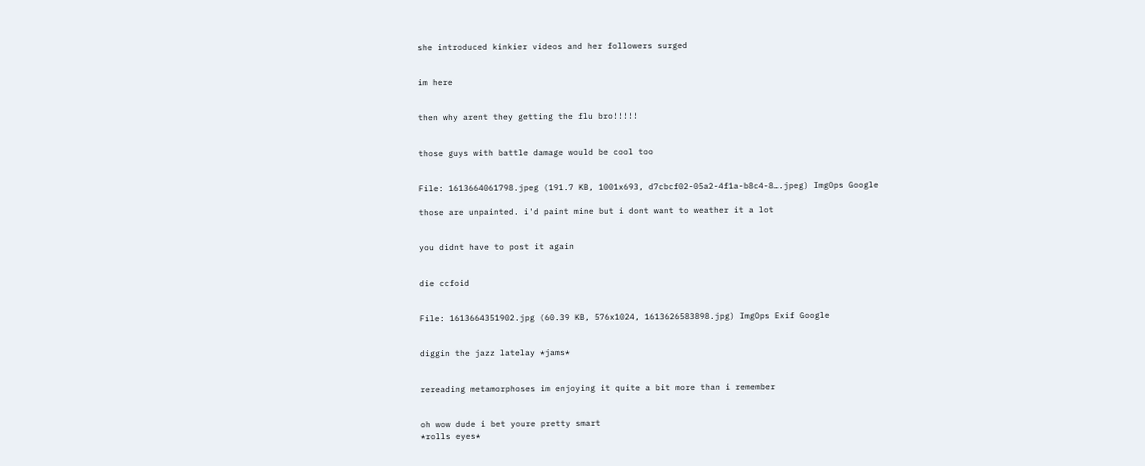she introduced kinkier videos and her followers surged


im here


then why arent they getting the flu bro!!!!!


those guys with battle damage would be cool too


File: 1613664061798.jpeg (191.7 KB, 1001x693, d7cbcf02-05a2-4f1a-b8c4-8….jpeg) ImgOps Google

those are unpainted. i'd paint mine but i dont want to weather it a lot


you didnt have to post it again


die ccfoid


File: 1613664351902.jpg (60.39 KB, 576x1024, 1613626583898.jpg) ImgOps Exif Google


diggin the jazz latelay *jams*


rereading metamorphoses im enjoying it quite a bit more than i remember


oh wow dude i bet youre pretty smart
*rolls eyes*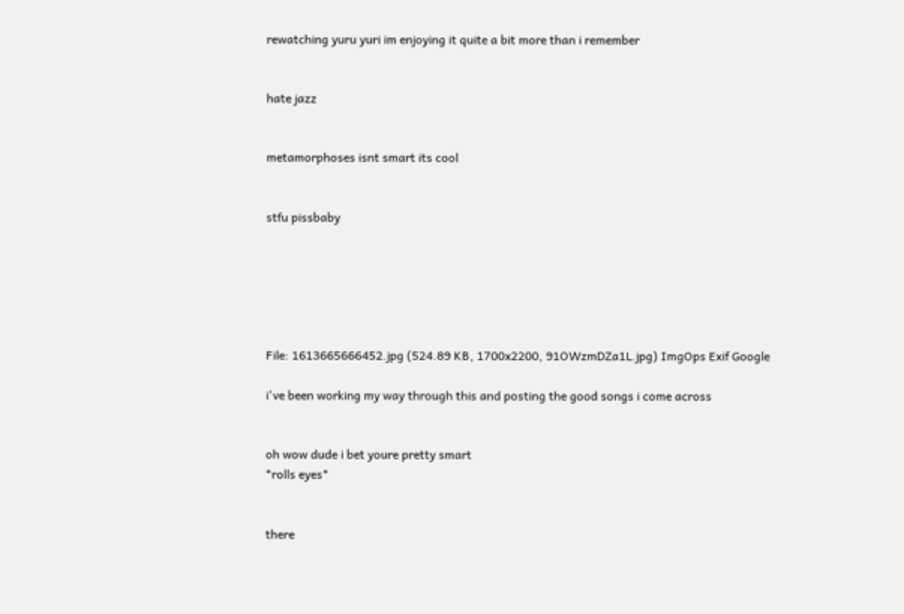rewatching yuru yuri im enjoying it quite a bit more than i remember


hate jazz


metamorphoses isnt smart its cool


stfu pissbaby






File: 1613665666452.jpg (524.89 KB, 1700x2200, 91OWzmDZa1L.jpg) ImgOps Exif Google

i've been working my way through this and posting the good songs i come across


oh wow dude i bet youre pretty smart
*rolls eyes*


there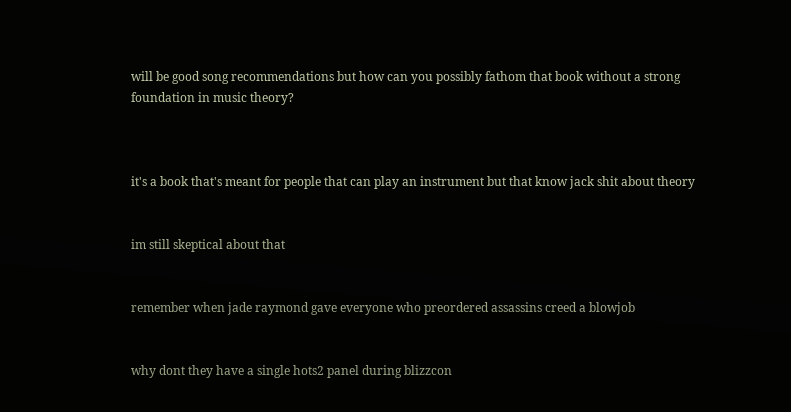will be good song recommendations but how can you possibly fathom that book without a strong foundation in music theory?



it's a book that's meant for people that can play an instrument but that know jack shit about theory


im still skeptical about that


remember when jade raymond gave everyone who preordered assassins creed a blowjob


why dont they have a single hots2 panel during blizzcon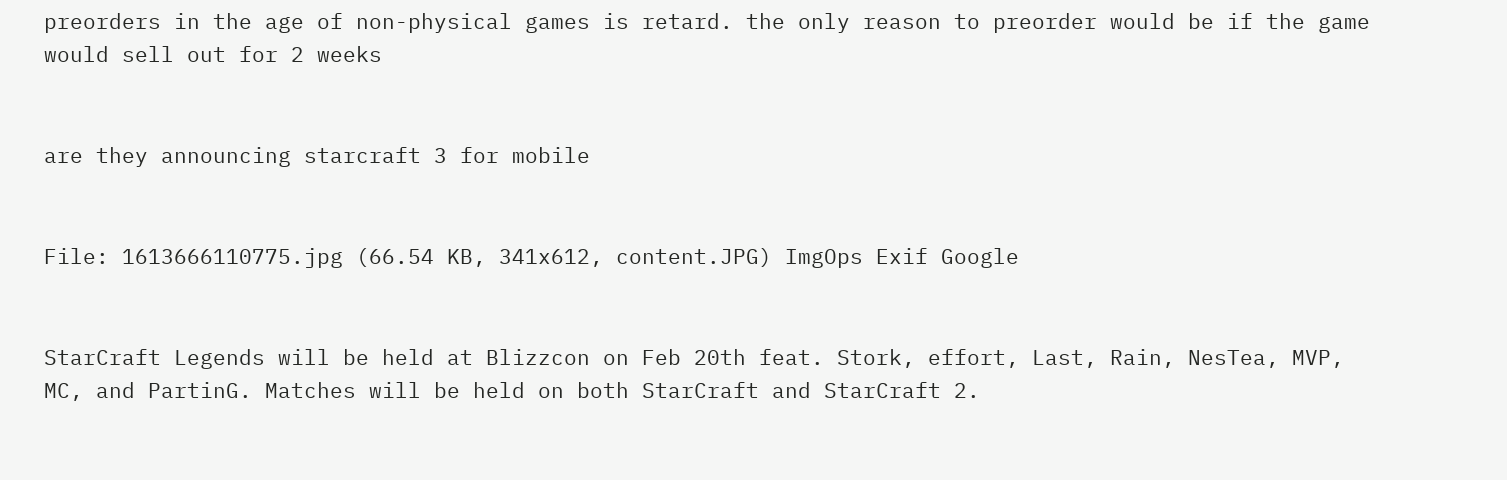preorders in the age of non-physical games is retard. the only reason to preorder would be if the game would sell out for 2 weeks


are they announcing starcraft 3 for mobile


File: 1613666110775.jpg (66.54 KB, 341x612, content.JPG) ImgOps Exif Google


StarCraft Legends will be held at Blizzcon on Feb 20th feat. Stork, effort, Last, Rain, NesTea, MVP, MC, and PartinG. Matches will be held on both StarCraft and StarCraft 2.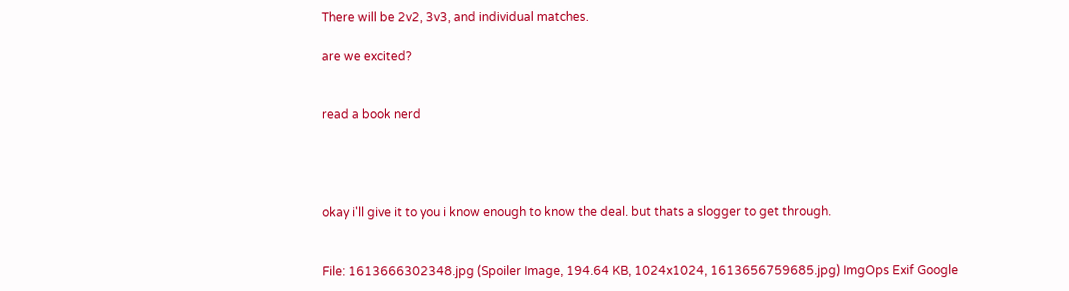There will be 2v2, 3v3, and individual matches.

are we excited?


read a book nerd




okay i'll give it to you i know enough to know the deal. but thats a slogger to get through.


File: 1613666302348.jpg (Spoiler Image, 194.64 KB, 1024x1024, 1613656759685.jpg) ImgOps Exif Google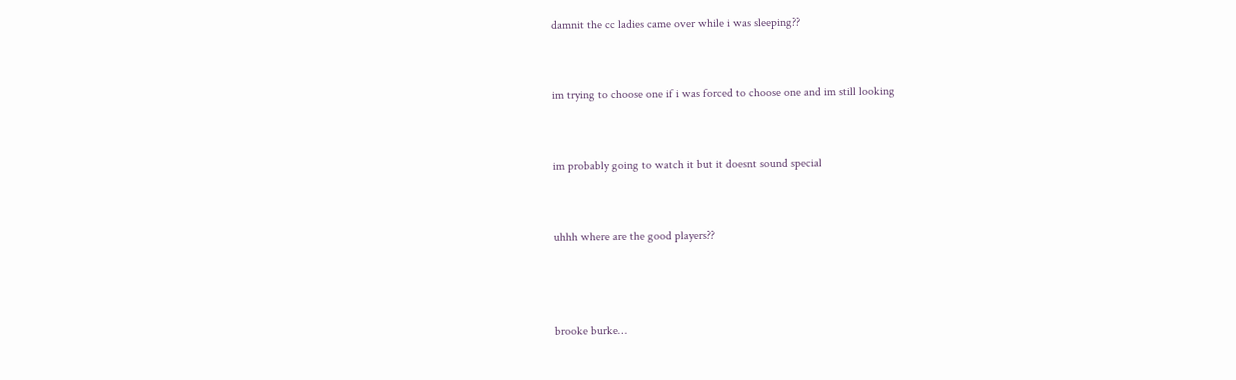damnit the cc ladies came over while i was sleeping??


im trying to choose one if i was forced to choose one and im still looking


im probably going to watch it but it doesnt sound special


uhhh where are the good players??



brooke burke…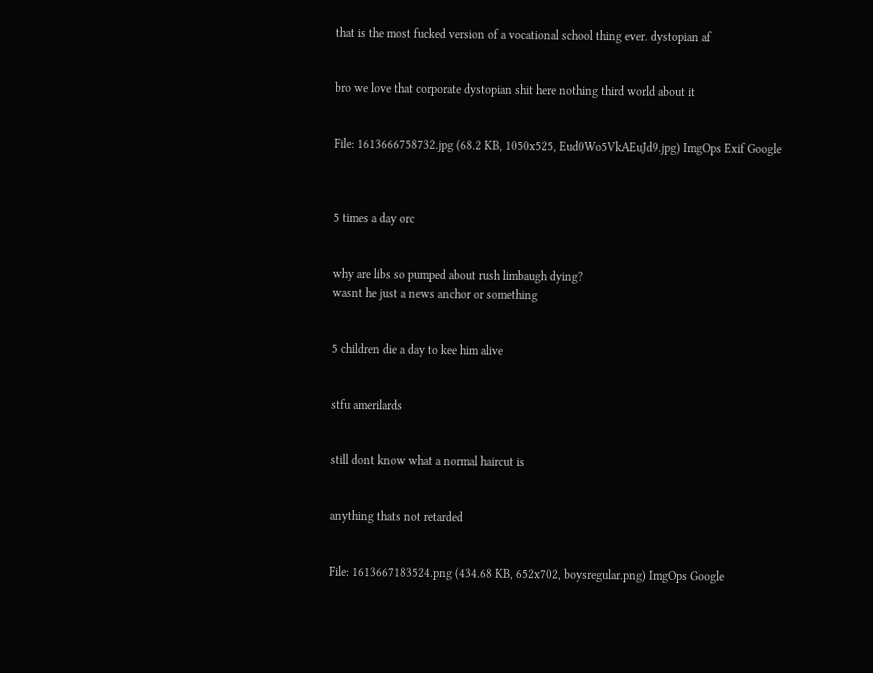that is the most fucked version of a vocational school thing ever. dystopian af


bro we love that corporate dystopian shit here nothing third world about it


File: 1613666758732.jpg (68.2 KB, 1050x525, Eud0Wo5VkAEuJd9.jpg) ImgOps Exif Google



5 times a day orc


why are libs so pumped about rush limbaugh dying?
wasnt he just a news anchor or something


5 children die a day to kee him alive


stfu amerilards


still dont know what a normal haircut is


anything thats not retarded


File: 1613667183524.png (434.68 KB, 652x702, boysregular.png) ImgOps Google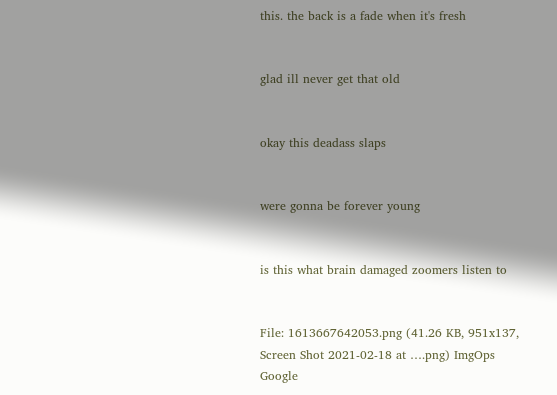this. the back is a fade when it's fresh


glad ill never get that old


okay this deadass slaps


were gonna be forever young


is this what brain damaged zoomers listen to


File: 1613667642053.png (41.26 KB, 951x137, Screen Shot 2021-02-18 at ….png) ImgOps Google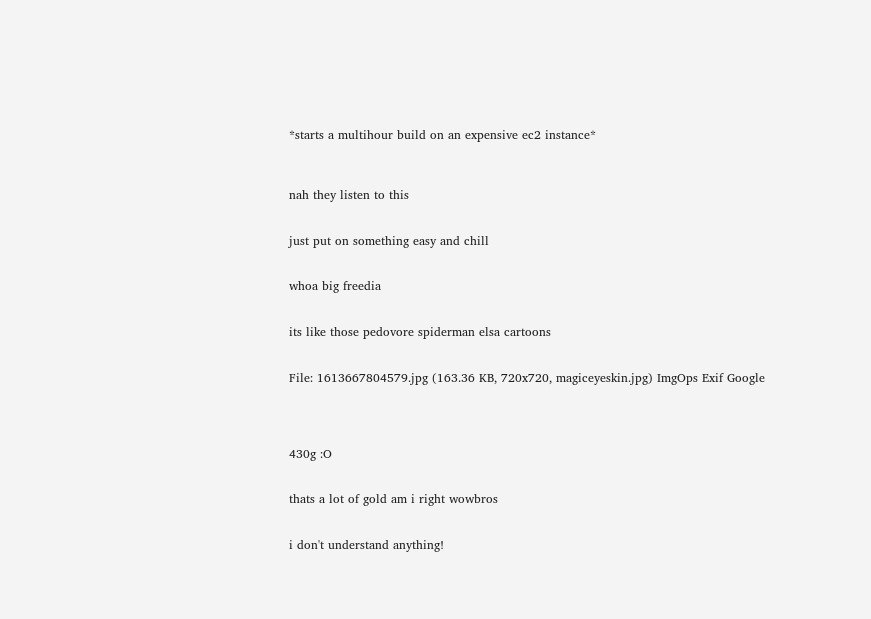*starts a multihour build on an expensive ec2 instance*



nah they listen to this


just put on something easy and chill


whoa big freedia


its like those pedovore spiderman elsa cartoons


File: 1613667804579.jpg (163.36 KB, 720x720, magiceyeskin.jpg) ImgOps Exif Google




430g :O


thats a lot of gold am i right wowbros


i don't understand anything!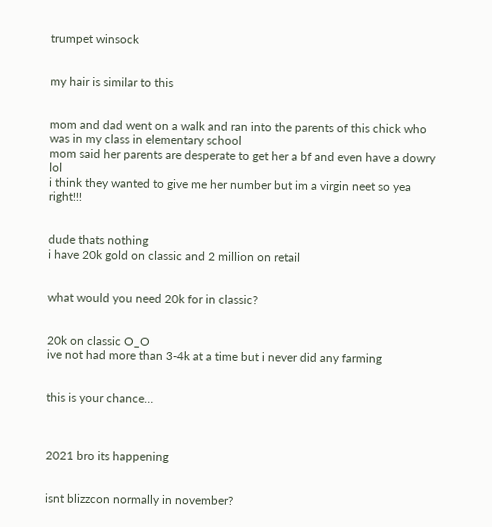trumpet winsock


my hair is similar to this


mom and dad went on a walk and ran into the parents of this chick who was in my class in elementary school
mom said her parents are desperate to get her a bf and even have a dowry lol
i think they wanted to give me her number but im a virgin neet so yea right!!!


dude thats nothing
i have 20k gold on classic and 2 million on retail


what would you need 20k for in classic?


20k on classic O_O
ive not had more than 3-4k at a time but i never did any farming


this is your chance…



2021 bro its happening


isnt blizzcon normally in november?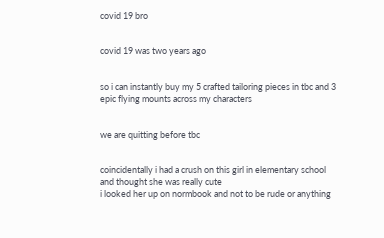covid 19 bro


covid 19 was two years ago


so i can instantly buy my 5 crafted tailoring pieces in tbc and 3 epic flying mounts across my characters


we are quitting before tbc


coincidentally i had a crush on this girl in elementary school and thought she was really cute
i looked her up on normbook and not to be rude or anything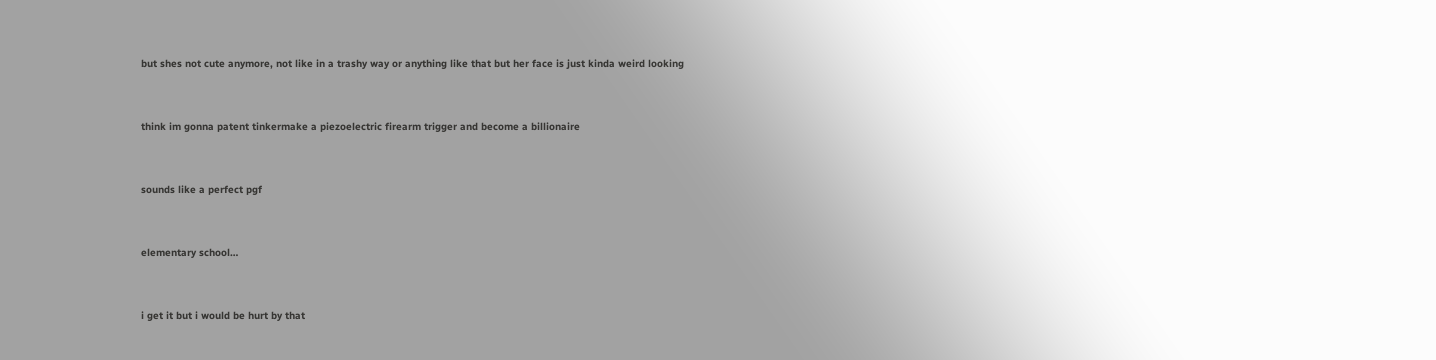but shes not cute anymore, not like in a trashy way or anything like that but her face is just kinda weird looking


think im gonna patent tinkermake a piezoelectric firearm trigger and become a billionaire


sounds like a perfect pgf


elementary school…


i get it but i would be hurt by that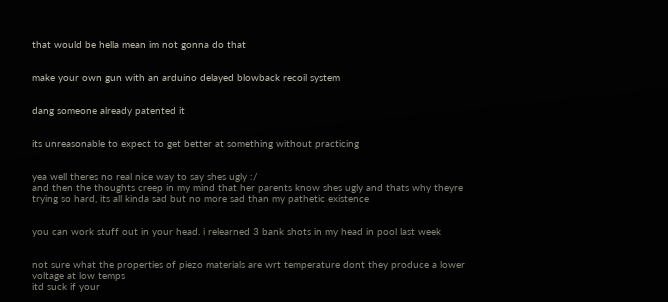that would be hella mean im not gonna do that


make your own gun with an arduino delayed blowback recoil system


dang someone already patented it


its unreasonable to expect to get better at something without practicing


yea well theres no real nice way to say shes ugly :/
and then the thoughts creep in my mind that her parents know shes ugly and thats why theyre trying so hard, its all kinda sad but no more sad than my pathetic existence


you can work stuff out in your head. i relearned 3 bank shots in my head in pool last week


not sure what the properties of piezo materials are wrt temperature dont they produce a lower voltage at low temps
itd suck if your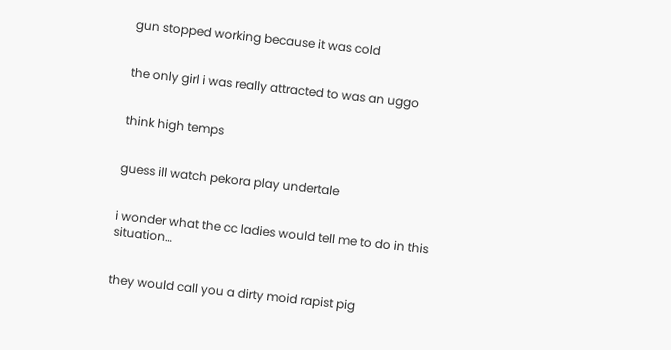gun stopped working because it was cold


the only girl i was really attracted to was an uggo


think high temps


guess ill watch pekora play undertale


i wonder what the cc ladies would tell me to do in this situation…


they would call you a dirty moid rapist pig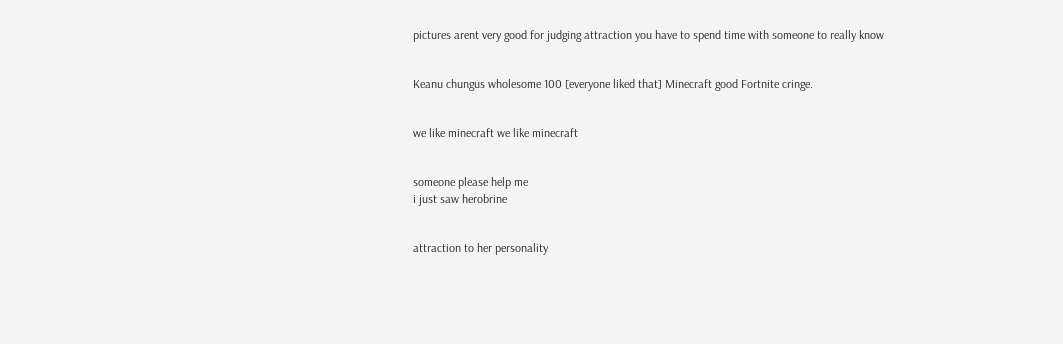pictures arent very good for judging attraction you have to spend time with someone to really know


Keanu chungus wholesome 100 [everyone liked that] Minecraft good Fortnite cringe.


we like minecraft we like minecraft


someone please help me
i just saw herobrine


attraction to her personality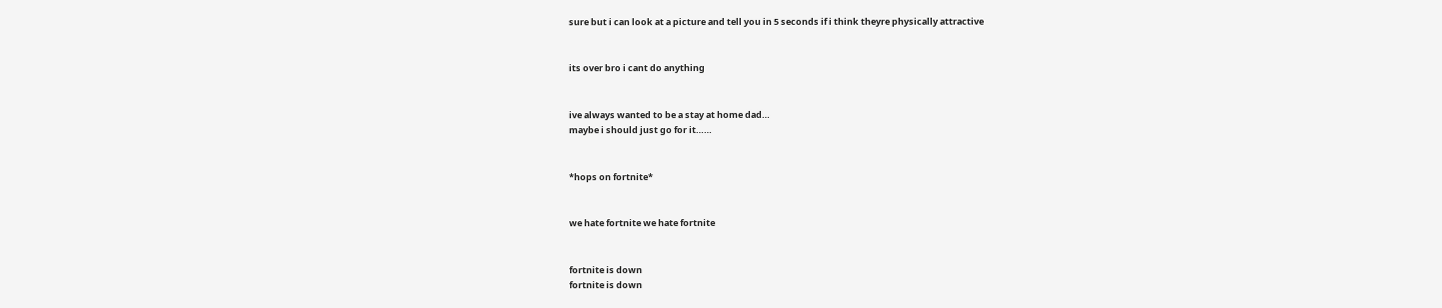sure but i can look at a picture and tell you in 5 seconds if i think theyre physically attractive


its over bro i cant do anything


ive always wanted to be a stay at home dad…
maybe i should just go for it……


*hops on fortnite*


we hate fortnite we hate fortnite


fortnite is down
fortnite is down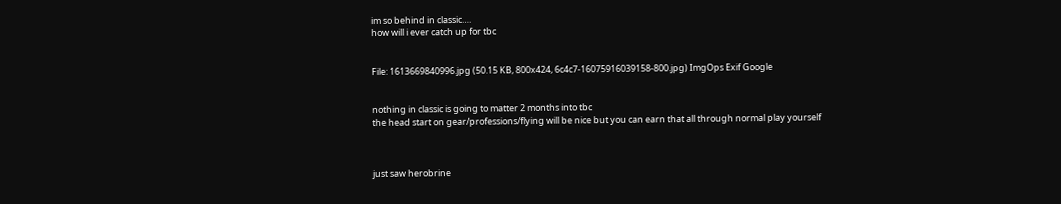im so behind in classic….
how will i ever catch up for tbc


File: 1613669840996.jpg (50.15 KB, 800x424, 6c4c7-16075916039158-800.jpg) ImgOps Exif Google


nothing in classic is going to matter 2 months into tbc
the head start on gear/professions/flying will be nice but you can earn that all through normal play yourself



just saw herobrine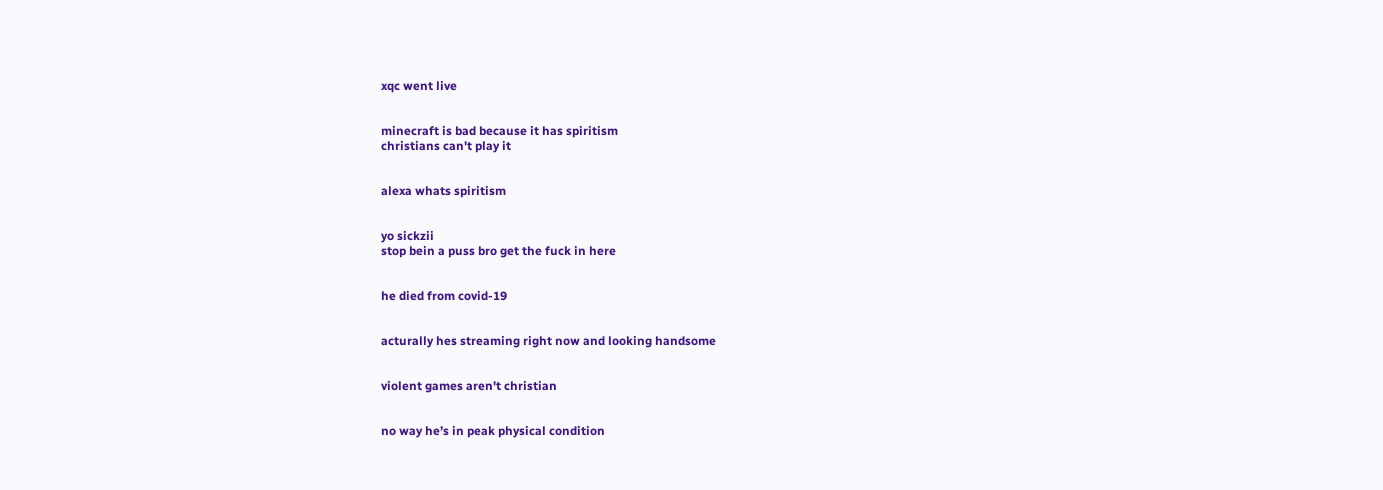xqc went live


minecraft is bad because it has spiritism
christians can't play it


alexa whats spiritism


yo sickzii
stop bein a puss bro get the fuck in here


he died from covid-19


acturally hes streaming right now and looking handsome


violent games aren't christian


no way he’s in peak physical condition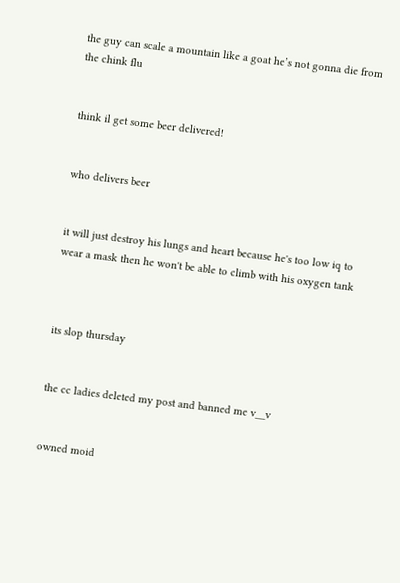the guy can scale a mountain like a goat he’s not gonna die from the chink flu


think il get some beer delivered!


who delivers beer


it will just destroy his lungs and heart because he's too low iq to wear a mask then he won't be able to climb with his oxygen tank



its slop thursday


the cc ladies deleted my post and banned me v__v


owned moid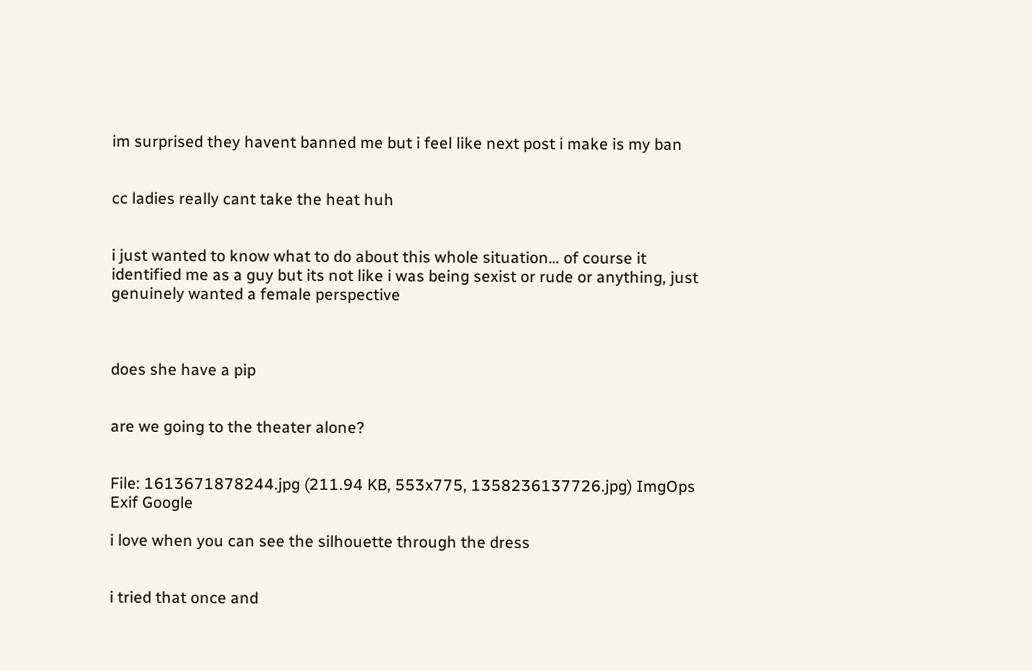im surprised they havent banned me but i feel like next post i make is my ban


cc ladies really cant take the heat huh


i just wanted to know what to do about this whole situation… of course it identified me as a guy but its not like i was being sexist or rude or anything, just genuinely wanted a female perspective



does she have a pip


are we going to the theater alone?


File: 1613671878244.jpg (211.94 KB, 553x775, 1358236137726.jpg) ImgOps Exif Google

i love when you can see the silhouette through the dress


i tried that once and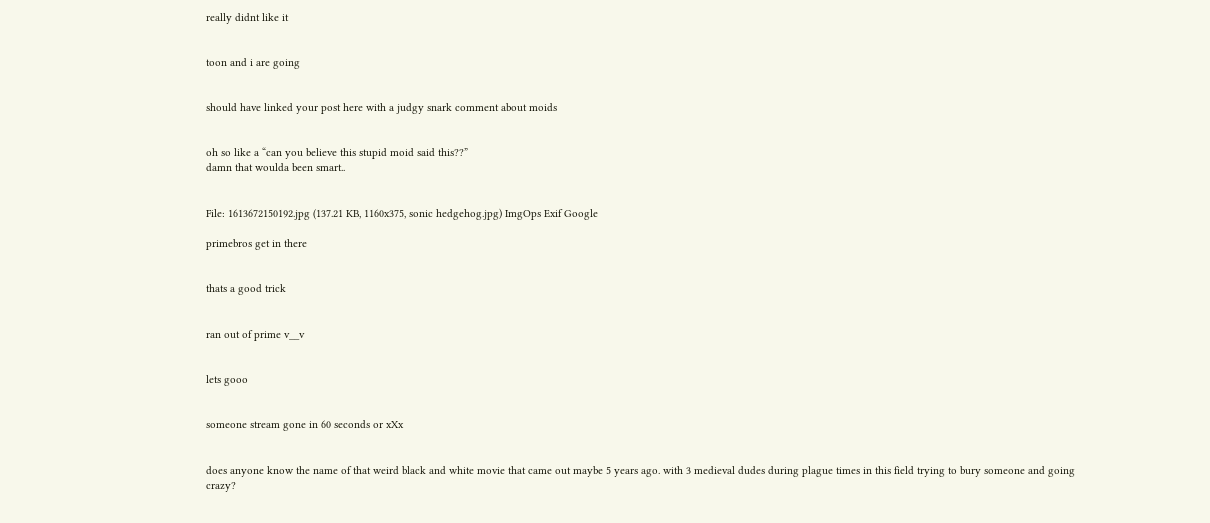really didnt like it


toon and i are going


should have linked your post here with a judgy snark comment about moids


oh so like a “can you believe this stupid moid said this??”
damn that woulda been smart..


File: 1613672150192.jpg (137.21 KB, 1160x375, sonic hedgehog.jpg) ImgOps Exif Google

primebros get in there


thats a good trick


ran out of prime v__v


lets gooo


someone stream gone in 60 seconds or xXx


does anyone know the name of that weird black and white movie that came out maybe 5 years ago. with 3 medieval dudes during plague times in this field trying to bury someone and going crazy?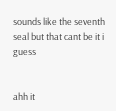sounds like the seventh seal but that cant be it i guess


ahh it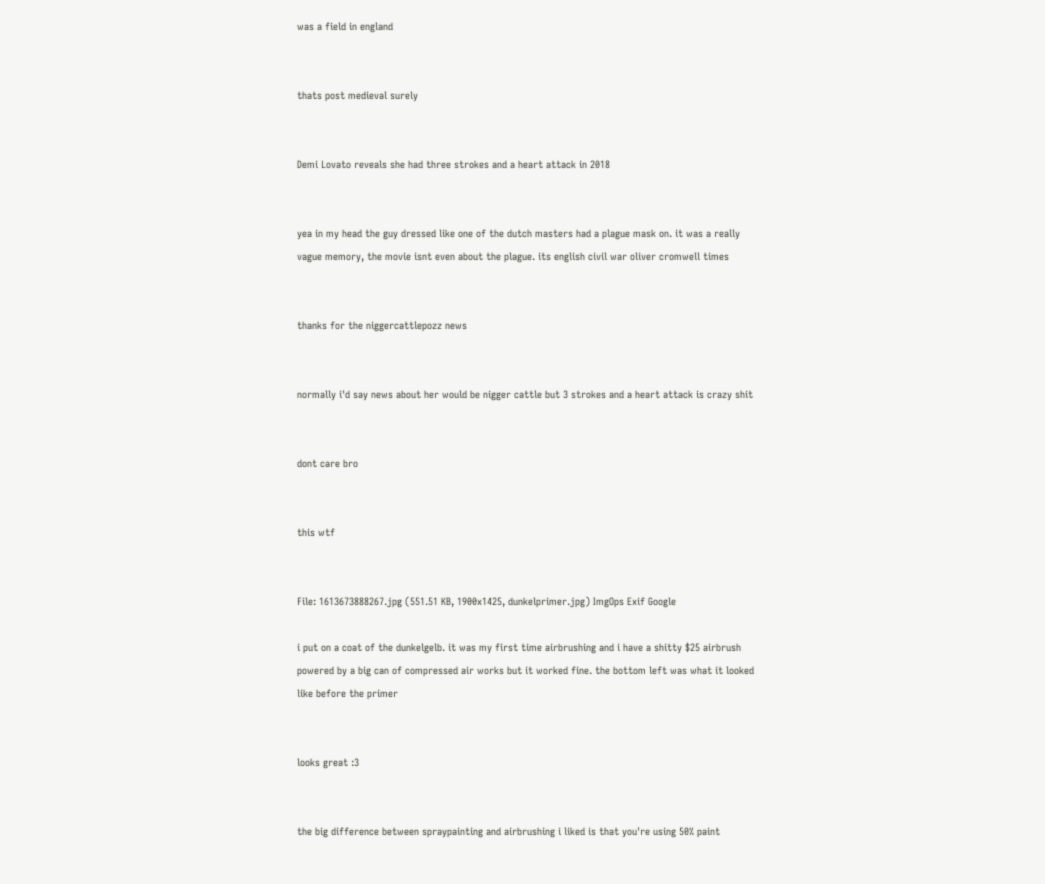was a field in england


thats post medieval surely


Demi Lovato reveals she had three strokes and a heart attack in 2018


yea in my head the guy dressed like one of the dutch masters had a plague mask on. it was a really vague memory, the movie isnt even about the plague. its english civil war oliver cromwell times


thanks for the niggercattlepozz news


normally i'd say news about her would be nigger cattle but 3 strokes and a heart attack is crazy shit


dont care bro


this wtf


File: 1613673888267.jpg (551.51 KB, 1900x1425, dunkelprimer.jpg) ImgOps Exif Google

i put on a coat of the dunkelgelb. it was my first time airbrushing and i have a shitty $25 airbrush powered by a big can of compressed air works but it worked fine. the bottom left was what it looked like before the primer


looks great :3


the big difference between spraypainting and airbrushing i liked is that you're using 50% paint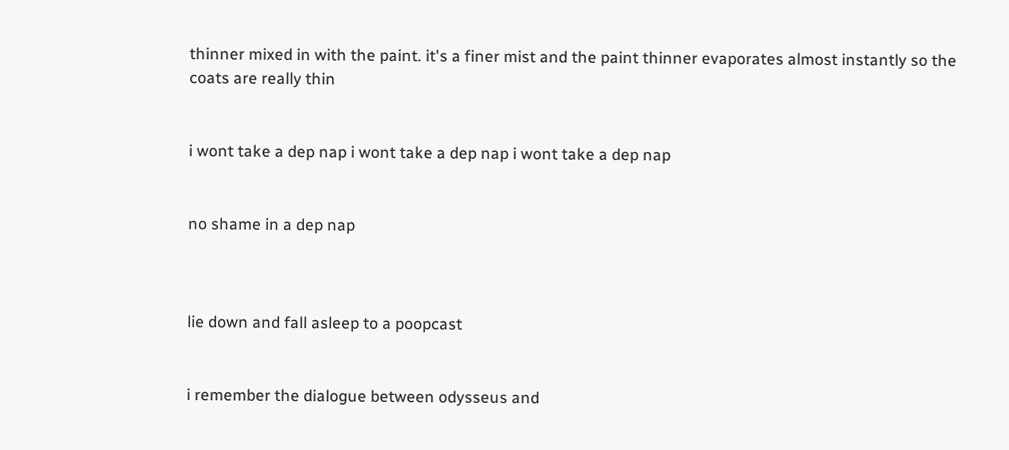thinner mixed in with the paint. it's a finer mist and the paint thinner evaporates almost instantly so the coats are really thin


i wont take a dep nap i wont take a dep nap i wont take a dep nap


no shame in a dep nap



lie down and fall asleep to a poopcast


i remember the dialogue between odysseus and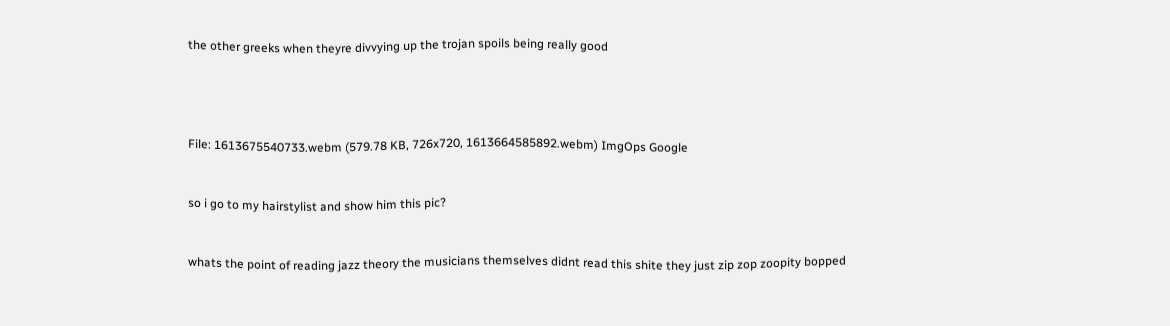the other greeks when theyre divvying up the trojan spoils being really good




File: 1613675540733.webm (579.78 KB, 726x720, 1613664585892.webm) ImgOps Google


so i go to my hairstylist and show him this pic?


whats the point of reading jazz theory the musicians themselves didnt read this shite they just zip zop zoopity bopped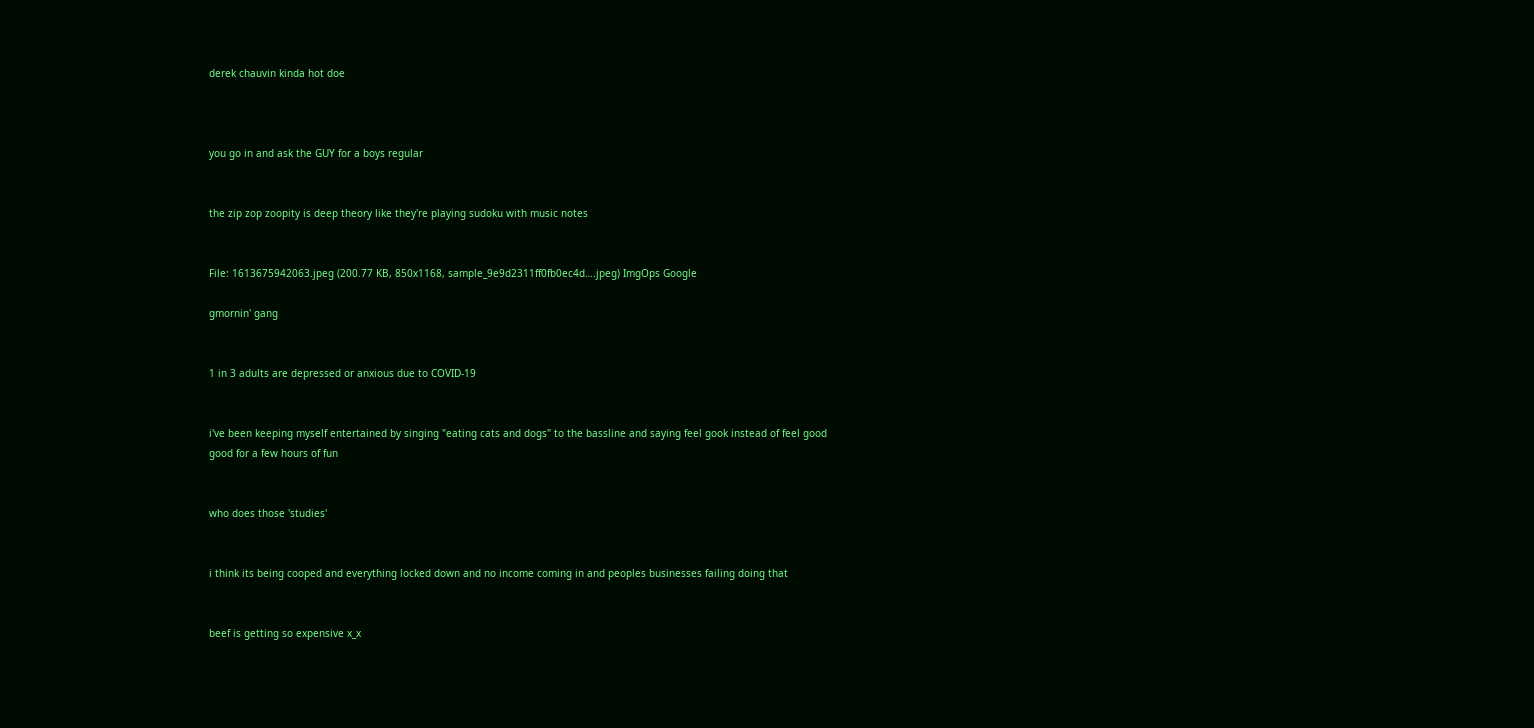derek chauvin kinda hot doe



you go in and ask the GUY for a boys regular


the zip zop zoopity is deep theory like they're playing sudoku with music notes


File: 1613675942063.jpeg (200.77 KB, 850x1168, sample_9e9d2311ff0fb0ec4d….jpeg) ImgOps Google

gmornin' gang


1 in 3 adults are depressed or anxious due to COVID-19


i've been keeping myself entertained by singing "eating cats and dogs" to the bassline and saying feel gook instead of feel good
good for a few hours of fun


who does those 'studies'


i think its being cooped and everything locked down and no income coming in and peoples businesses failing doing that


beef is getting so expensive x_x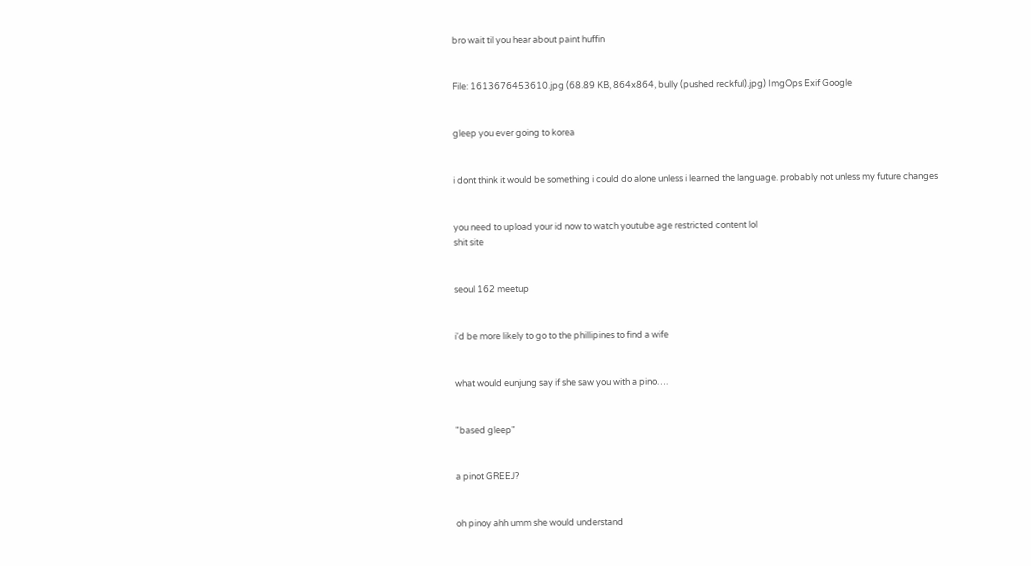bro wait til you hear about paint huffin


File: 1613676453610.jpg (68.89 KB, 864x864, bully (pushed reckful).jpg) ImgOps Exif Google


gleep you ever going to korea


i dont think it would be something i could do alone unless i learned the language. probably not unless my future changes


you need to upload your id now to watch youtube age restricted content lol
shit site


seoul 162 meetup


i'd be more likely to go to the phillipines to find a wife


what would eunjung say if she saw you with a pino….


"based gleep"


a pinot GREEJ?


oh pinoy ahh umm she would understand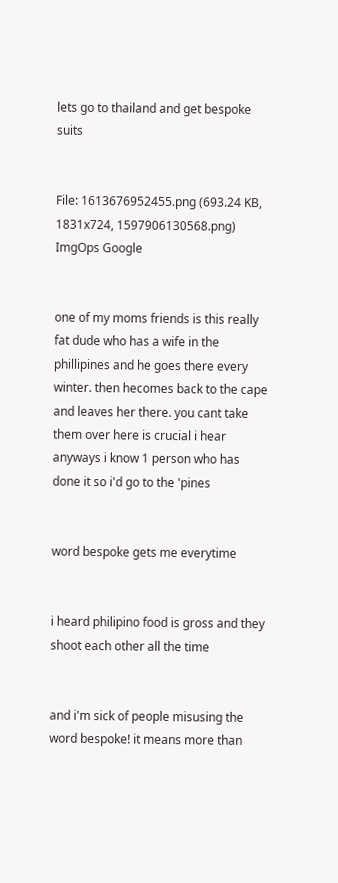lets go to thailand and get bespoke suits


File: 1613676952455.png (693.24 KB, 1831x724, 1597906130568.png) ImgOps Google


one of my moms friends is this really fat dude who has a wife in the phillipines and he goes there every winter. then hecomes back to the cape and leaves her there. you cant take them over here is crucial i hear
anyways i know 1 person who has done it so i'd go to the 'pines


word bespoke gets me everytime


i heard philipino food is gross and they shoot each other all the time


and i'm sick of people misusing the word bespoke! it means more than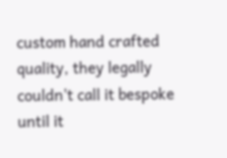custom hand crafted quality, they legally couldn't call it bespoke until it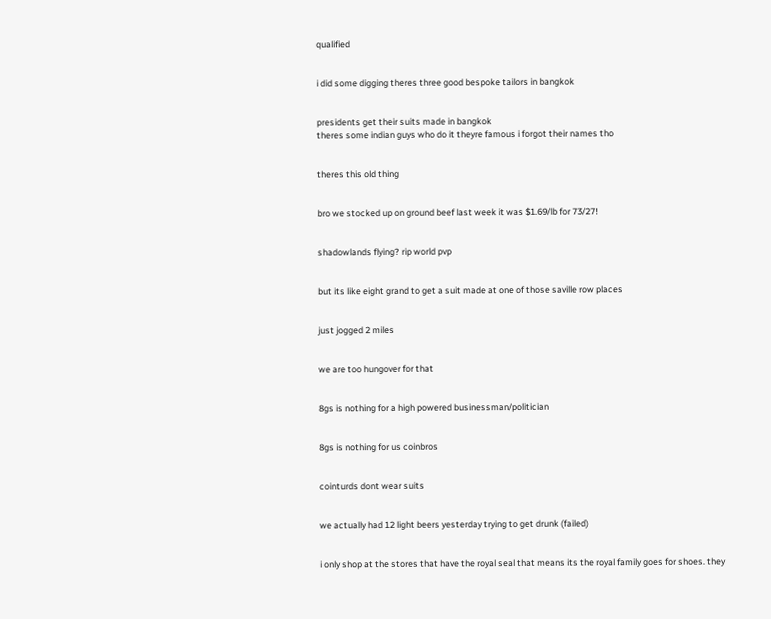qualified


i did some digging theres three good bespoke tailors in bangkok


presidents get their suits made in bangkok
theres some indian guys who do it theyre famous i forgot their names tho


theres this old thing


bro we stocked up on ground beef last week it was $1.69/lb for 73/27!


shadowlands flying? rip world pvp


but its like eight grand to get a suit made at one of those saville row places


just jogged 2 miles


we are too hungover for that


8gs is nothing for a high powered businessman/politician


8gs is nothing for us coinbros


cointurds dont wear suits


we actually had 12 light beers yesterday trying to get drunk (failed)


i only shop at the stores that have the royal seal that means its the royal family goes for shoes. they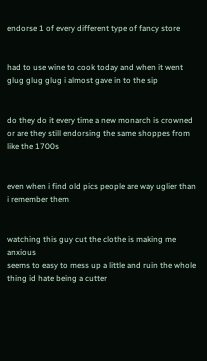endorse 1 of every different type of fancy store


had to use wine to cook today and when it went glug glug glug i almost gave in to the sip


do they do it every time a new monarch is crowned or are they still endorsing the same shoppes from like the 1700s


even when i find old pics people are way uglier than i remember them


watching this guy cut the clothe is making me anxious
seems to easy to mess up a little and ruin the whole thing id hate being a cutter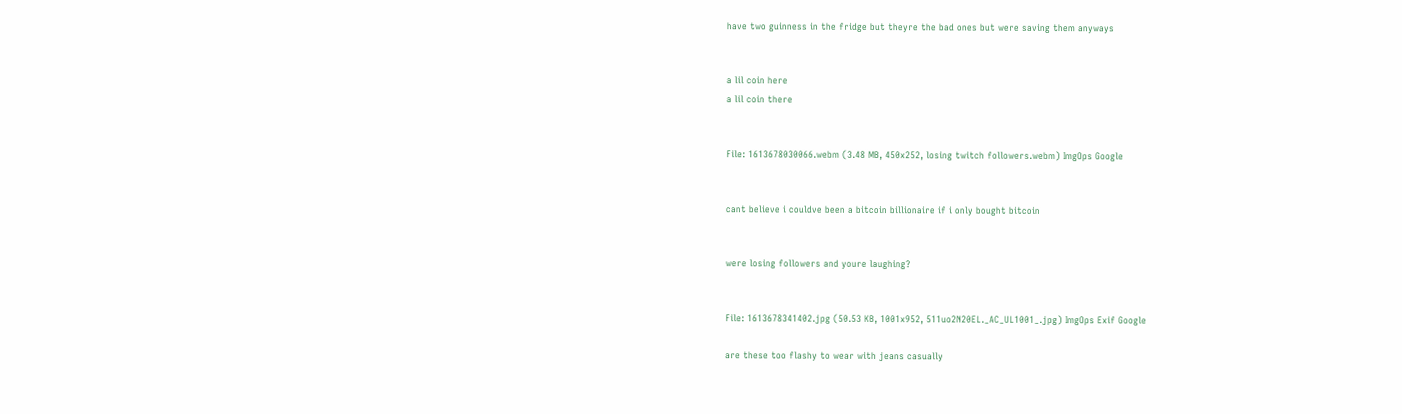have two guinness in the fridge but theyre the bad ones but were saving them anyways


a lil coin here
a lil coin there


File: 1613678030066.webm (3.48 MB, 450x252, losing twitch followers.webm) ImgOps Google


cant believe i couldve been a bitcoin billionaire if i only bought bitcoin


were losing followers and youre laughing?


File: 1613678341402.jpg (50.53 KB, 1001x952, 511uo2N20EL._AC_UL1001_.jpg) ImgOps Exif Google

are these too flashy to wear with jeans casually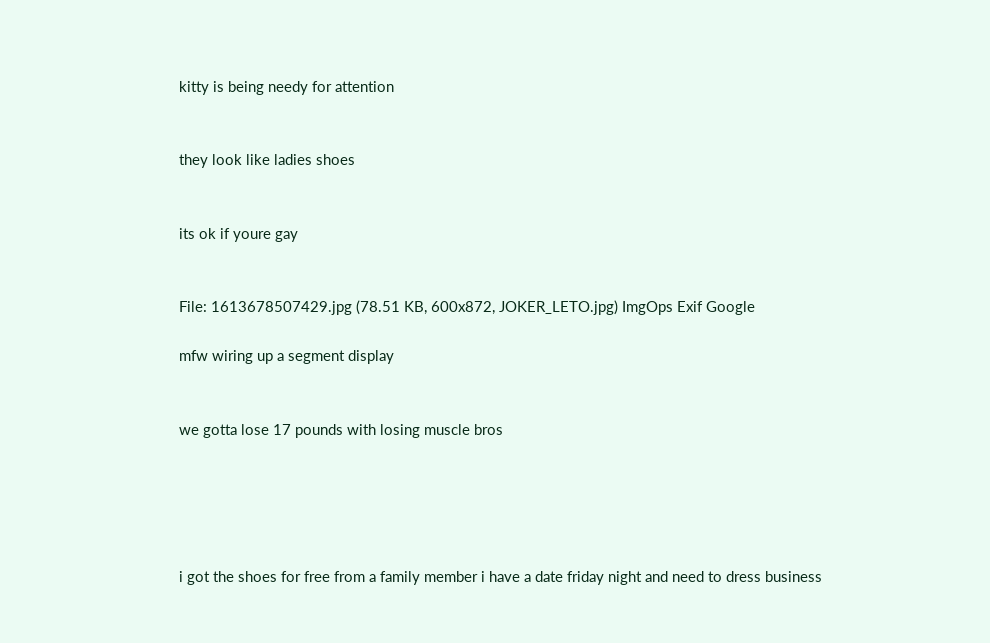kitty is being needy for attention


they look like ladies shoes


its ok if youre gay


File: 1613678507429.jpg (78.51 KB, 600x872, JOKER_LETO.jpg) ImgOps Exif Google

mfw wiring up a segment display


we gotta lose 17 pounds with losing muscle bros





i got the shoes for free from a family member i have a date friday night and need to dress business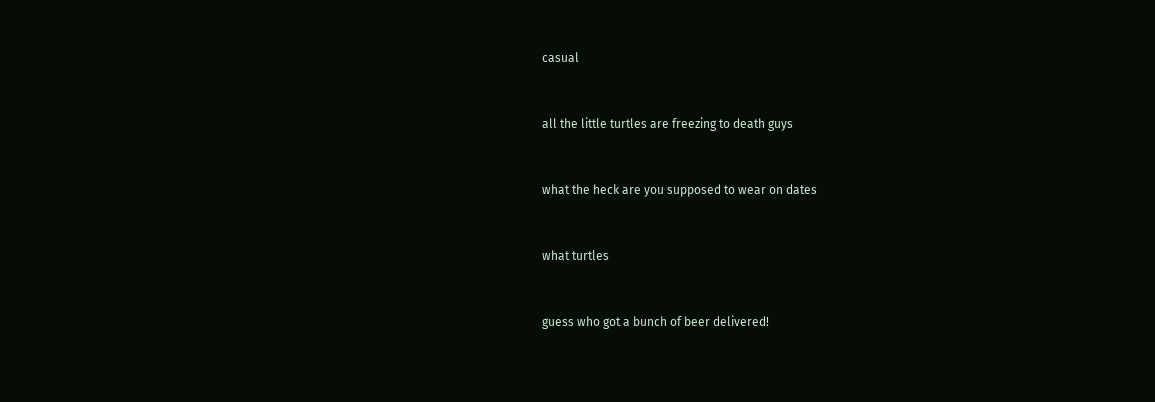casual


all the little turtles are freezing to death guys


what the heck are you supposed to wear on dates


what turtles


guess who got a bunch of beer delivered!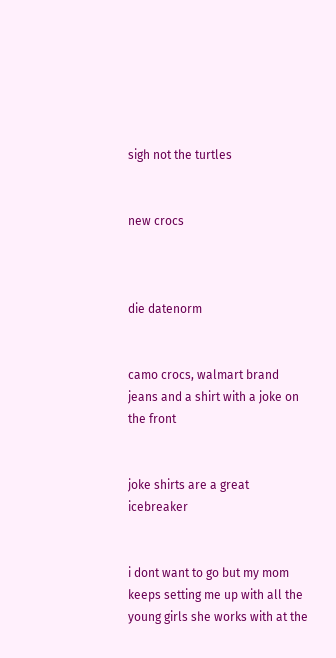sigh not the turtles


new crocs



die datenorm


camo crocs, walmart brand jeans and a shirt with a joke on the front


joke shirts are a great icebreaker


i dont want to go but my mom keeps setting me up with all the young girls she works with at the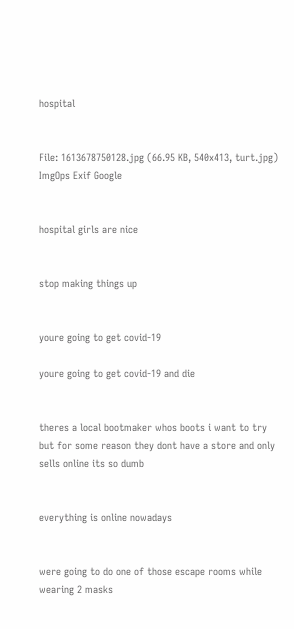hospital


File: 1613678750128.jpg (66.95 KB, 540x413, turt.jpg) ImgOps Exif Google


hospital girls are nice


stop making things up


youre going to get covid-19

youre going to get covid-19 and die


theres a local bootmaker whos boots i want to try but for some reason they dont have a store and only sells online its so dumb


everything is online nowadays


were going to do one of those escape rooms while wearing 2 masks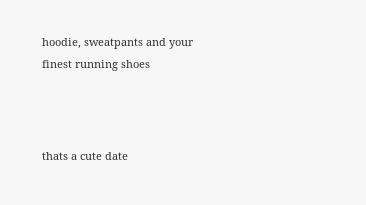hoodie, sweatpants and your finest running shoes



thats a cute date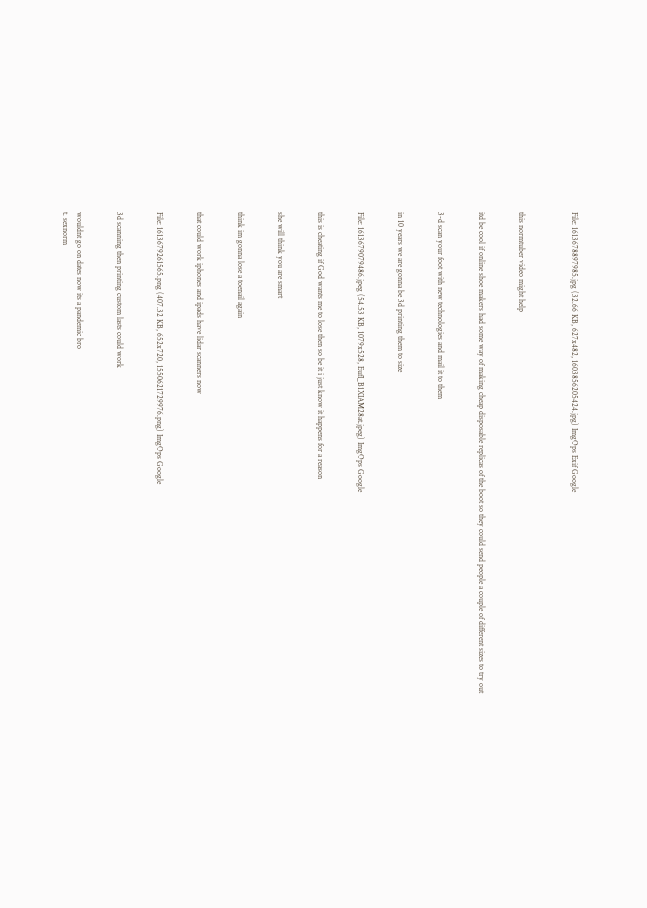File: 1613678897985.jpg (32.66 KB, 627x482, 1603856205424.jpg) ImgOps Exif Google



this normtuber video might help


itd be cool if online shoe makers had some way of making cheap disposable replicas of the boot so they could send people a couple of different sizes to try out


3-d scan your foot with new technologies and mail it to them


in 10 years we are gonna be 3d printing them to size


File: 1613679079486.jpeg (54.53 KB, 1079x528, EufI_B1XIAM28at.jpeg) ImgOps Google


this is cheating if God wants me to lose then so be it i just know it happens for a reason


she will think you are smart


think im gonna lose a toenail again


that could work iphones and ipads have lidar scanners now


File: 1613679261565.png (407.32 KB, 652x720, 1550621729976.png) ImgOps Google


3d scanning then printing custom lasts could work


wouldnt go on dates now its a pandemic bro
t. sexnorm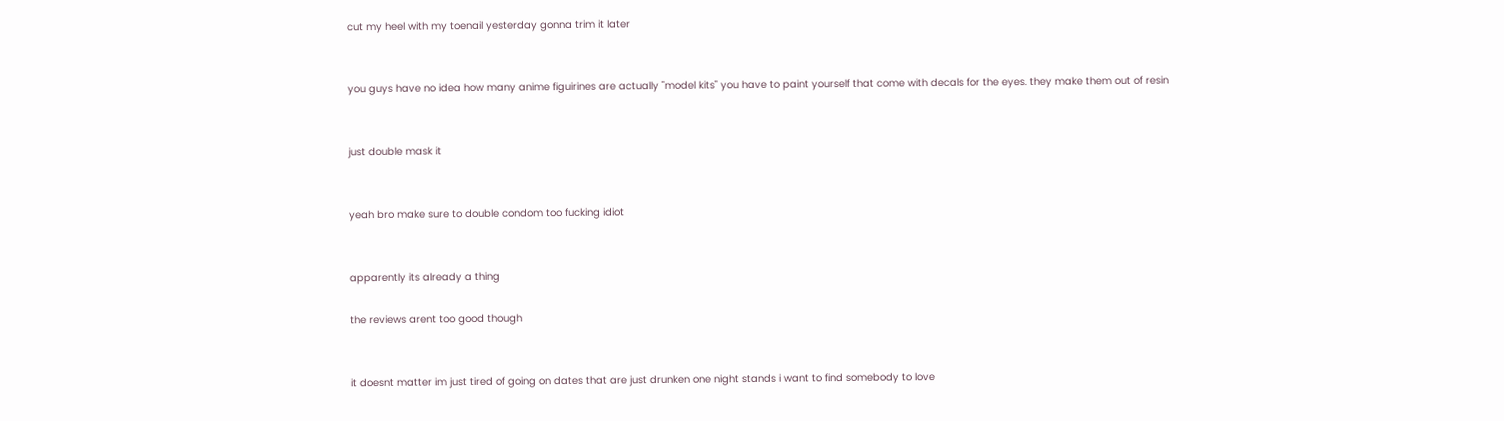cut my heel with my toenail yesterday gonna trim it later


you guys have no idea how many anime figuirines are actually "model kits" you have to paint yourself that come with decals for the eyes. they make them out of resin


just double mask it


yeah bro make sure to double condom too fucking idiot


apparently its already a thing

the reviews arent too good though


it doesnt matter im just tired of going on dates that are just drunken one night stands i want to find somebody to love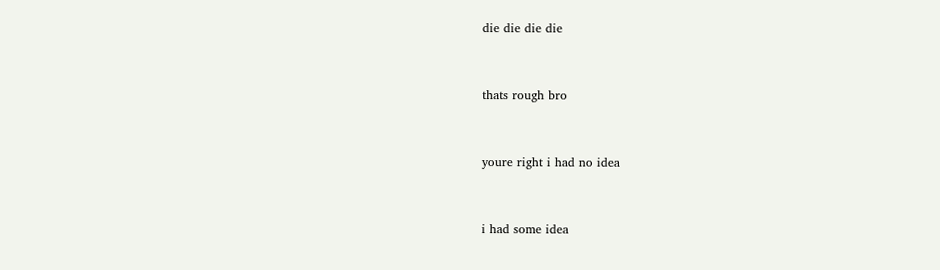die die die die


thats rough bro


youre right i had no idea


i had some idea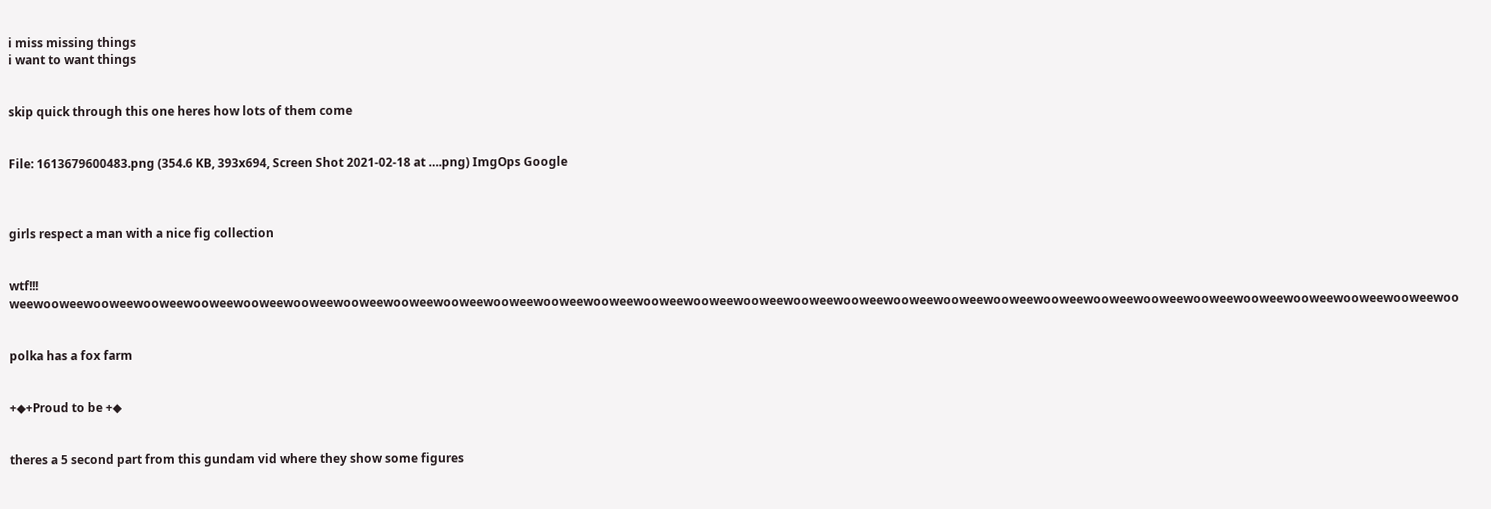i miss missing things
i want to want things


skip quick through this one heres how lots of them come


File: 1613679600483.png (354.6 KB, 393x694, Screen Shot 2021-02-18 at ….png) ImgOps Google



girls respect a man with a nice fig collection


wtf!!! weewooweewooweewooweewooweewooweewooweewooweewooweewooweewooweewooweewooweewooweewooweewooweewooweewooweewooweewooweewooweewooweewooweewooweewooweewooweewooweewooweewooweewoo


polka has a fox farm


+◆+Proud to be +◆


theres a 5 second part from this gundam vid where they show some figures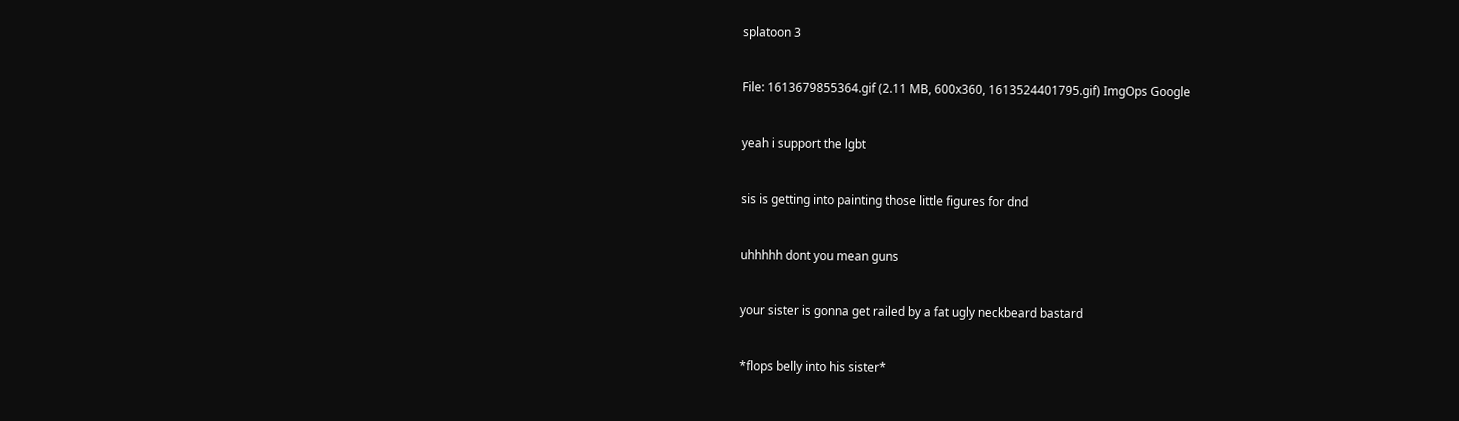splatoon 3


File: 1613679855364.gif (2.11 MB, 600x360, 1613524401795.gif) ImgOps Google


yeah i support the lgbt


sis is getting into painting those little figures for dnd


uhhhhh dont you mean guns


your sister is gonna get railed by a fat ugly neckbeard bastard


*flops belly into his sister*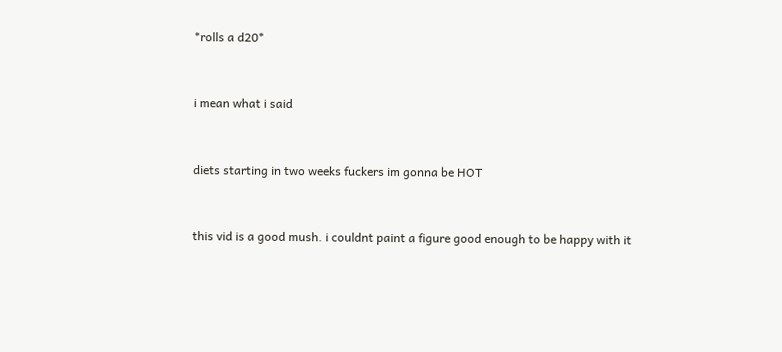*rolls a d20*


i mean what i said


diets starting in two weeks fuckers im gonna be HOT


this vid is a good mush. i couldnt paint a figure good enough to be happy with it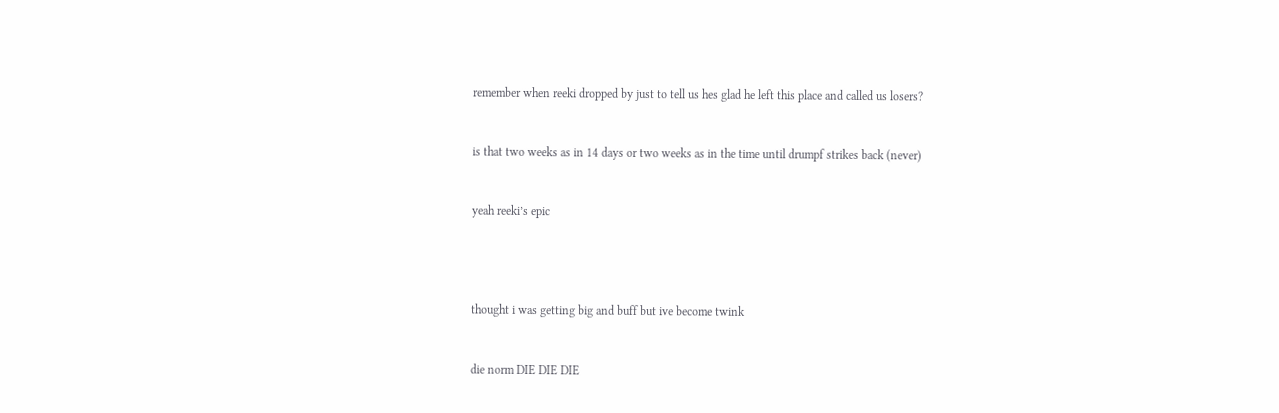remember when reeki dropped by just to tell us hes glad he left this place and called us losers?


is that two weeks as in 14 days or two weeks as in the time until drumpf strikes back (never)


yeah reeki’s epic




thought i was getting big and buff but ive become twink


die norm DIE DIE DIE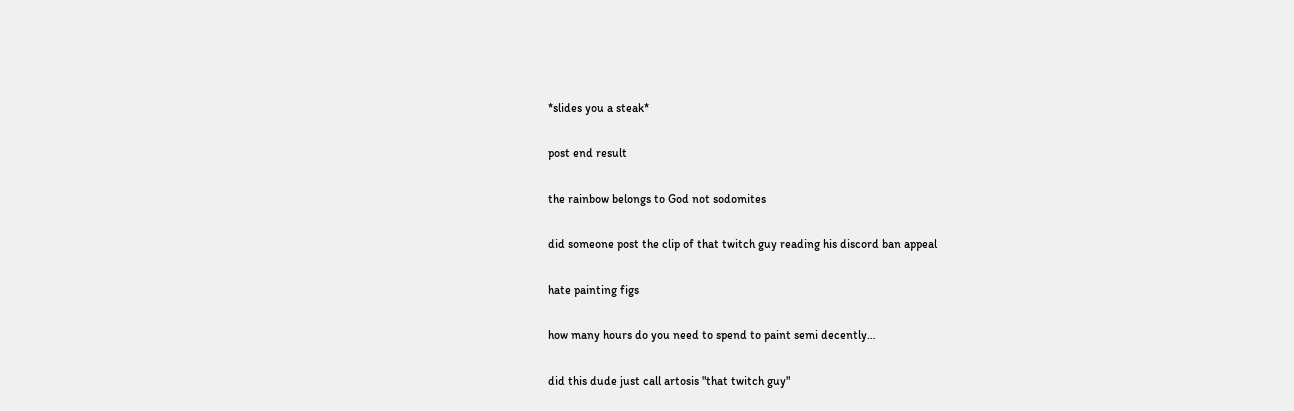*slides you a steak*


post end result


the rainbow belongs to God not sodomites


did someone post the clip of that twitch guy reading his discord ban appeal


hate painting figs


how many hours do you need to spend to paint semi decently…


did this dude just call artosis "that twitch guy"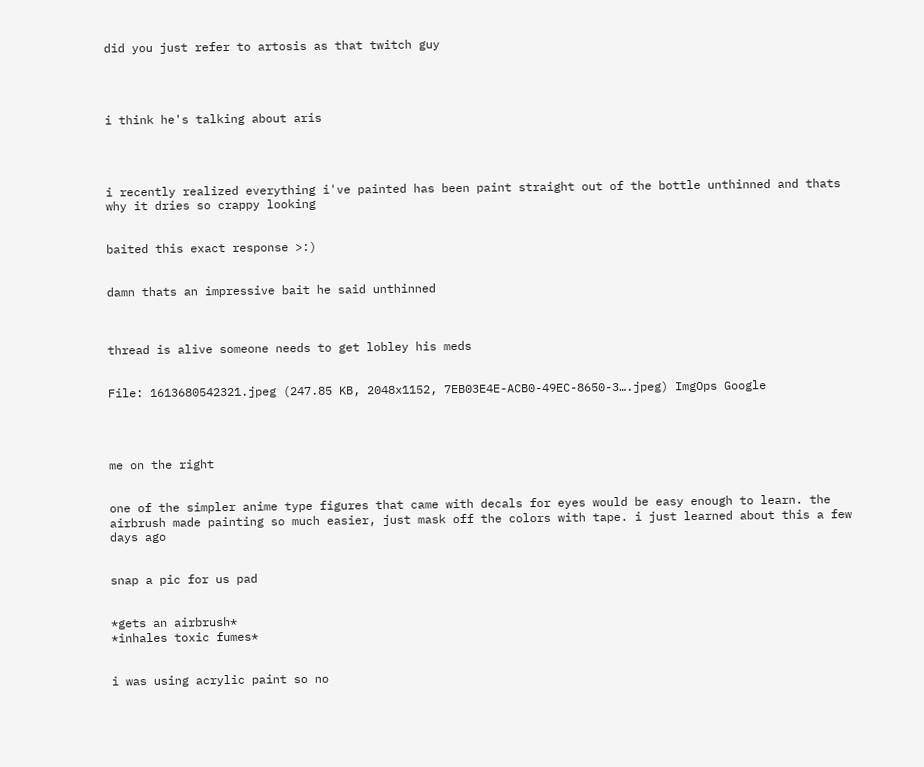did you just refer to artosis as that twitch guy




i think he's talking about aris




i recently realized everything i've painted has been paint straight out of the bottle unthinned and thats why it dries so crappy looking


baited this exact response >:)


damn thats an impressive bait he said unthinned



thread is alive someone needs to get lobley his meds


File: 1613680542321.jpeg (247.85 KB, 2048x1152, 7EB03E4E-ACB0-49EC-8650-3….jpeg) ImgOps Google




me on the right


one of the simpler anime type figures that came with decals for eyes would be easy enough to learn. the airbrush made painting so much easier, just mask off the colors with tape. i just learned about this a few days ago


snap a pic for us pad


*gets an airbrush*
*inhales toxic fumes*


i was using acrylic paint so no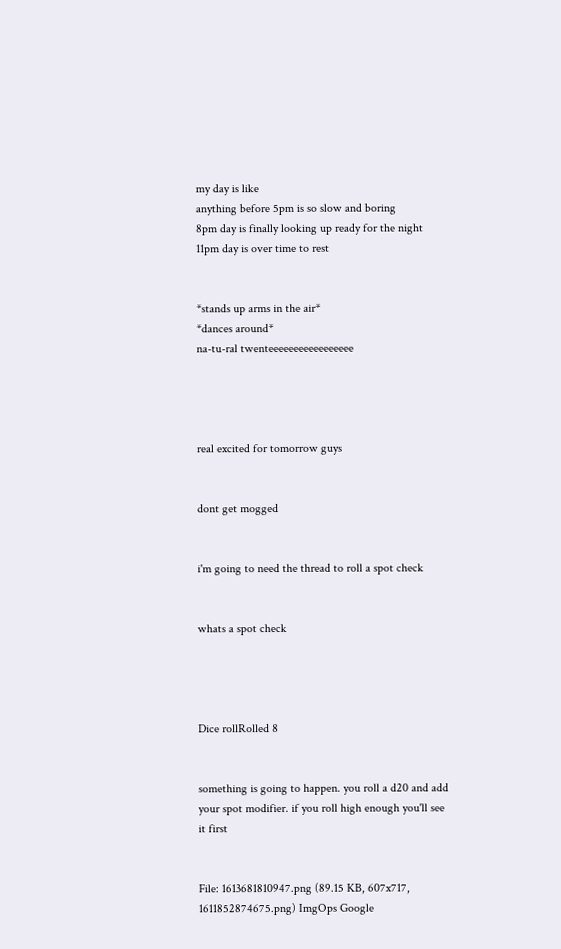my day is like
anything before 5pm is so slow and boring
8pm day is finally looking up ready for the night
11pm day is over time to rest


*stands up arms in the air*
*dances around*
na-tu-ral twenteeeeeeeeeeeeeeeee




real excited for tomorrow guys


dont get mogged


i'm going to need the thread to roll a spot check


whats a spot check




Dice rollRolled 8


something is going to happen. you roll a d20 and add your spot modifier. if you roll high enough you'll see it first


File: 1613681810947.png (89.15 KB, 607x717, 1611852874675.png) ImgOps Google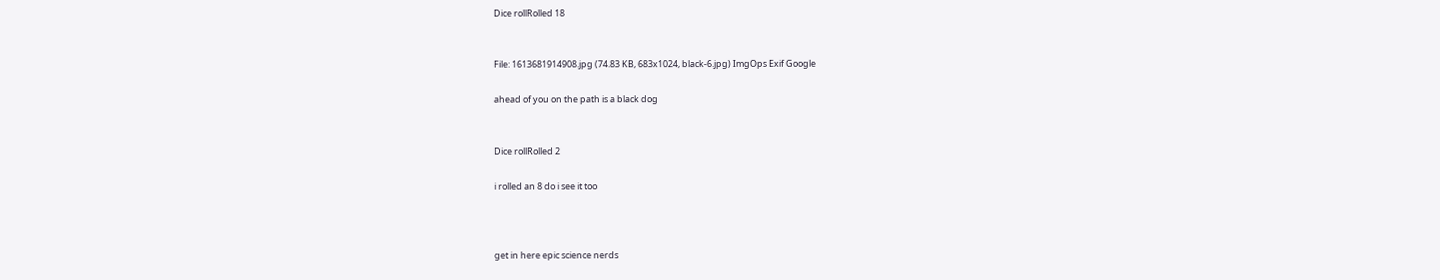Dice rollRolled 18


File: 1613681914908.jpg (74.83 KB, 683x1024, black-6.jpg) ImgOps Exif Google

ahead of you on the path is a black dog


Dice rollRolled 2

i rolled an 8 do i see it too



get in here epic science nerds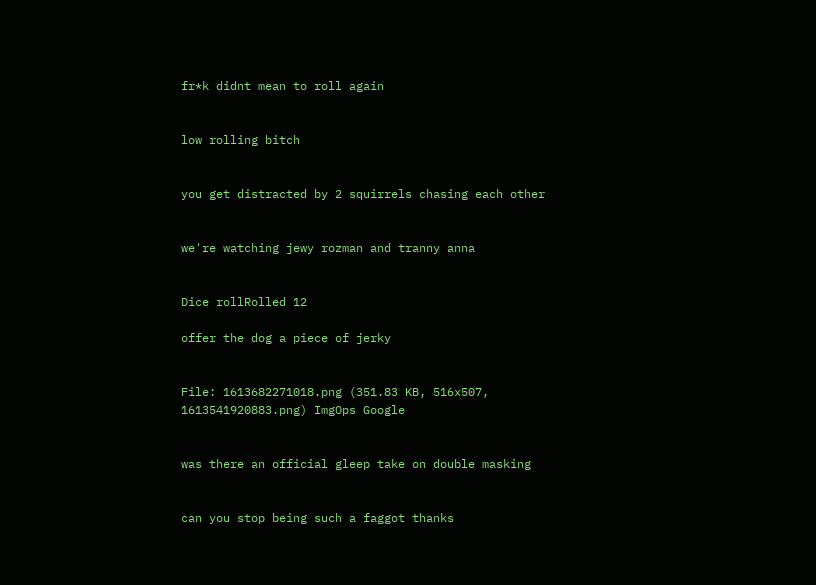fr*k didnt mean to roll again


low rolling bitch


you get distracted by 2 squirrels chasing each other


we're watching jewy rozman and tranny anna


Dice rollRolled 12

offer the dog a piece of jerky


File: 1613682271018.png (351.83 KB, 516x507, 1613541920883.png) ImgOps Google


was there an official gleep take on double masking


can you stop being such a faggot thanks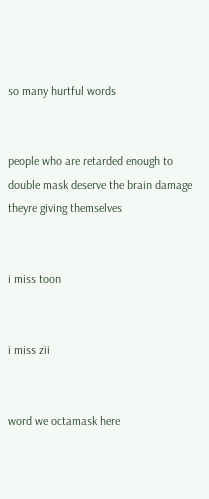so many hurtful words


people who are retarded enough to double mask deserve the brain damage theyre giving themselves


i miss toon


i miss zii


word we octamask here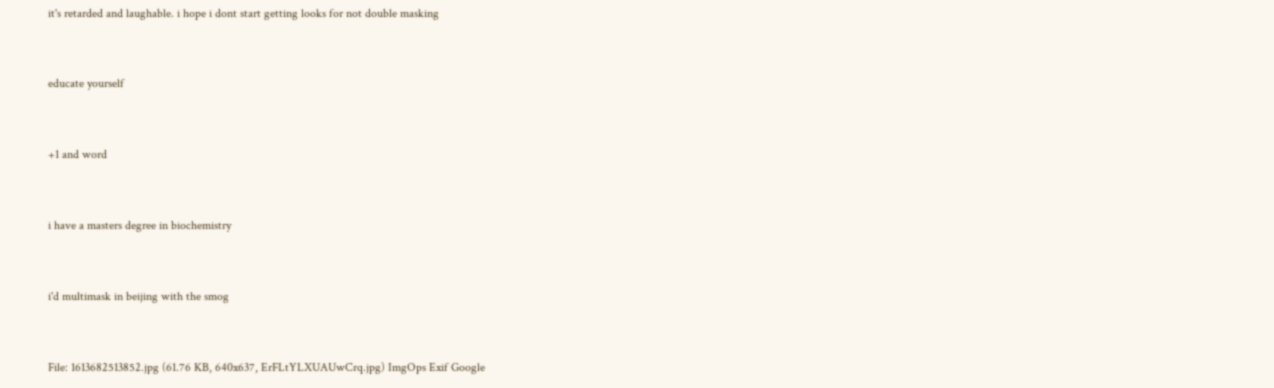it's retarded and laughable. i hope i dont start getting looks for not double masking


educate yourself


+1 and word


i have a masters degree in biochemistry


i'd multimask in beijing with the smog


File: 1613682513852.jpg (61.76 KB, 640x637, ErFLtYLXUAUwCrq.jpg) ImgOps Exif Google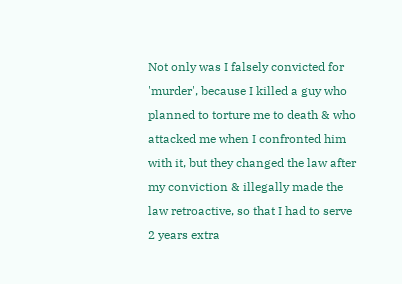Not only was I falsely convicted for 'murder', because I killed a guy who planned to torture me to death & who attacked me when I confronted him with it, but they changed the law after my conviction & illegally made the law retroactive, so that I had to serve 2 years extra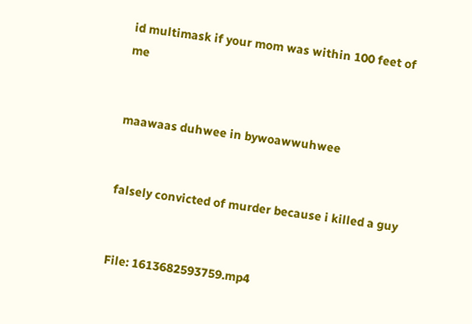id multimask if your mom was within 100 feet of me


maawaas duhwee in bywoawwuhwee


falsely convicted of murder because i killed a guy


File: 1613682593759.mp4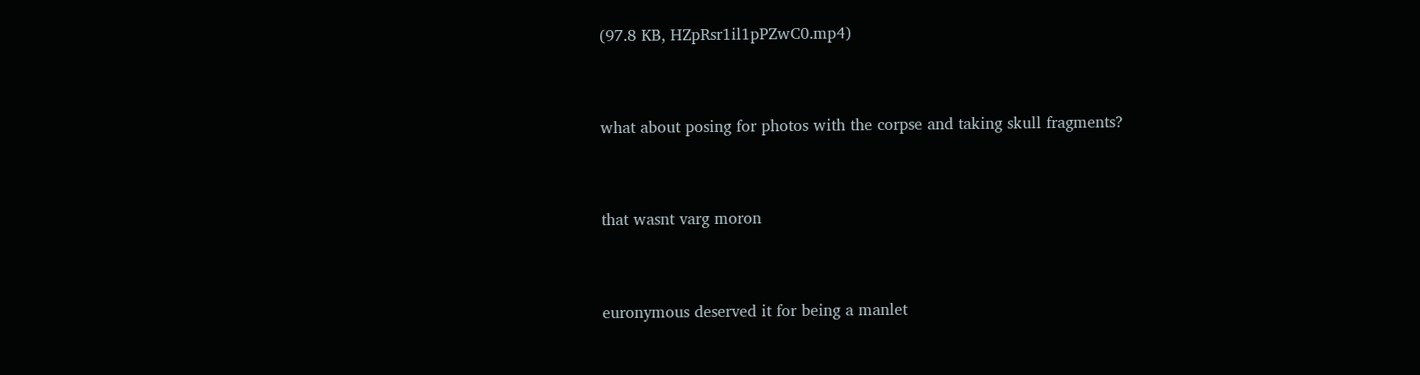(97.8 KB, HZpRsr1il1pPZwC0.mp4)


what about posing for photos with the corpse and taking skull fragments?


that wasnt varg moron


euronymous deserved it for being a manlet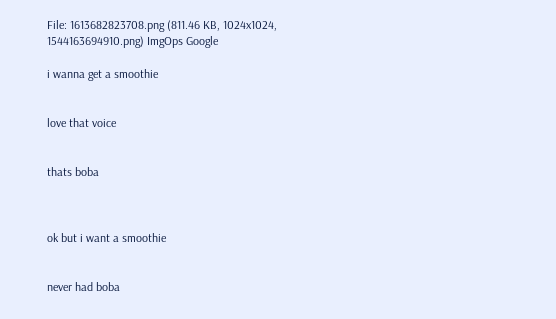File: 1613682823708.png (811.46 KB, 1024x1024, 1544163694910.png) ImgOps Google

i wanna get a smoothie


love that voice


thats boba



ok but i want a smoothie


never had boba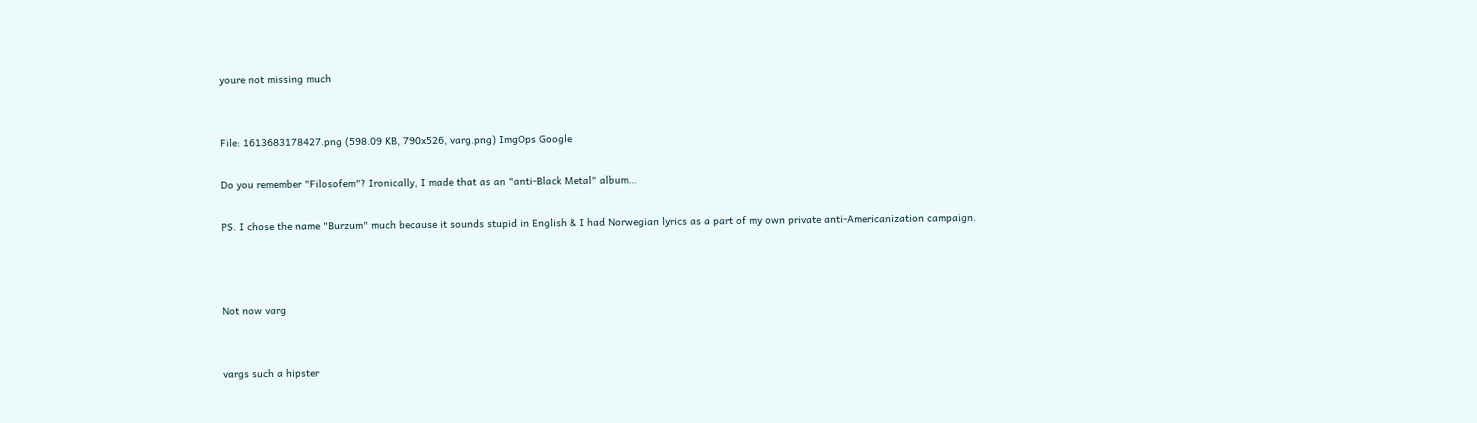youre not missing much


File: 1613683178427.png (598.09 KB, 790x526, varg.png) ImgOps Google

Do you remember "Filosofem"? Ironically, I made that as an "anti-Black Metal" album…

PS. I chose the name "Burzum" much because it sounds stupid in English & I had Norwegian lyrics as a part of my own private anti-Americanization campaign.



Not now varg


vargs such a hipster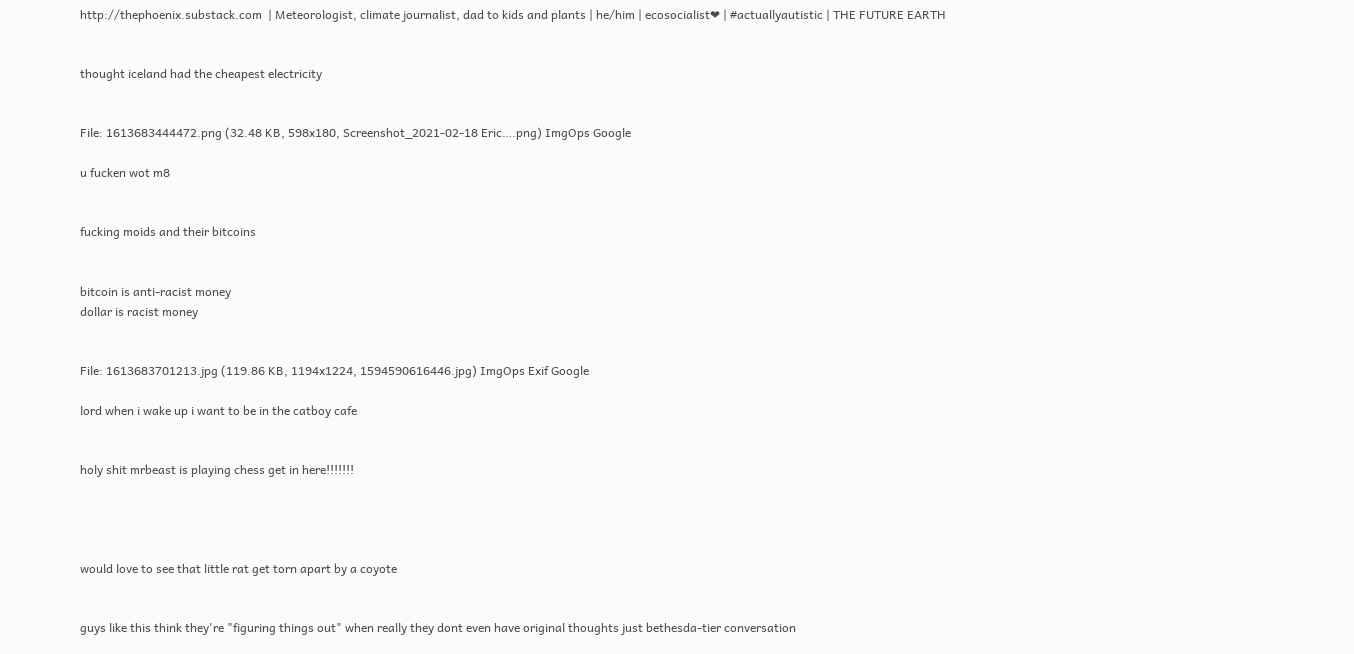http://thephoenix.substack.com  | Meteorologist, climate journalist, dad to kids and plants | he/him | ecosocialist❤ | #actuallyautistic | THE FUTURE EARTH


thought iceland had the cheapest electricity


File: 1613683444472.png (32.48 KB, 598x180, Screenshot_2021-02-18 Eric….png) ImgOps Google

u fucken wot m8


fucking moids and their bitcoins


bitcoin is anti-racist money
dollar is racist money


File: 1613683701213.jpg (119.86 KB, 1194x1224, 1594590616446.jpg) ImgOps Exif Google

lord when i wake up i want to be in the catboy cafe


holy shit mrbeast is playing chess get in here!!!!!!!




would love to see that little rat get torn apart by a coyote


guys like this think they're "figuring things out" when really they dont even have original thoughts just bethesda-tier conversation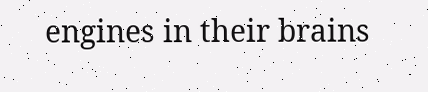engines in their brains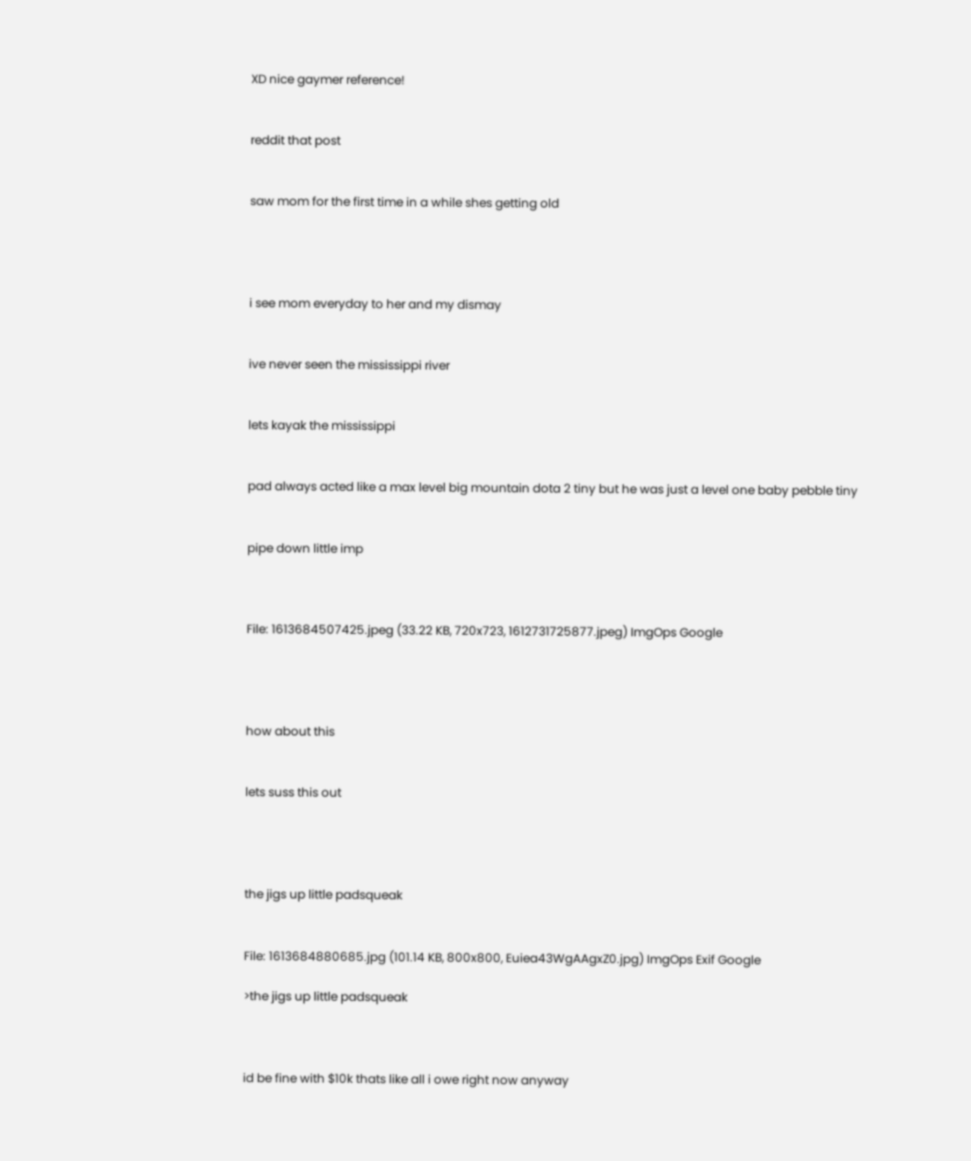XD nice gaymer reference!


reddit that post


saw mom for the first time in a while shes getting old




i see mom everyday to her and my dismay


ive never seen the mississippi river


lets kayak the mississippi


pad always acted like a max level big mountain dota 2 tiny but he was just a level one baby pebble tiny


pipe down little imp



File: 1613684507425.jpeg (33.22 KB, 720x723, 1612731725877.jpeg) ImgOps Google




how about this


lets suss this out




the jigs up little padsqueak


File: 1613684880685.jpg (101.14 KB, 800x800, Euiea43WgAAgxZ0.jpg) ImgOps Exif Google

>the jigs up little padsqueak



id be fine with $10k thats like all i owe right now anyway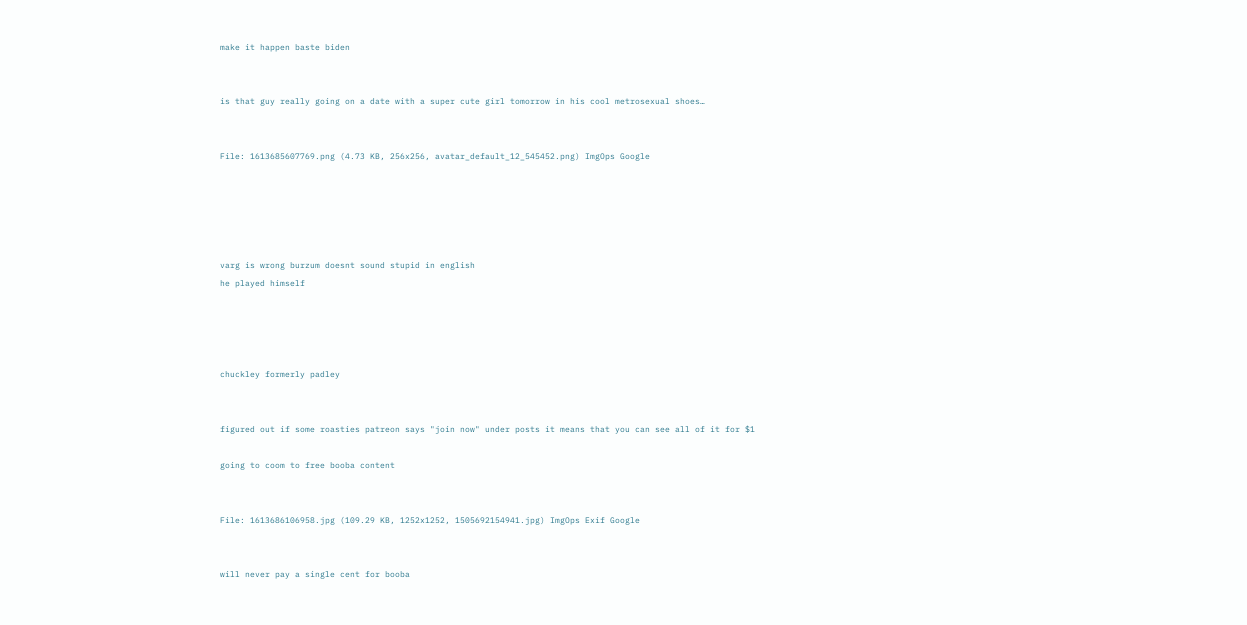make it happen baste biden


is that guy really going on a date with a super cute girl tomorrow in his cool metrosexual shoes…


File: 1613685607769.png (4.73 KB, 256x256, avatar_default_12_545452.png) ImgOps Google





varg is wrong burzum doesnt sound stupid in english
he played himself




chuckley formerly padley


figured out if some roasties patreon says "join now" under posts it means that you can see all of it for $1

going to coom to free booba content


File: 1613686106958.jpg (109.29 KB, 1252x1252, 1505692154941.jpg) ImgOps Exif Google


will never pay a single cent for booba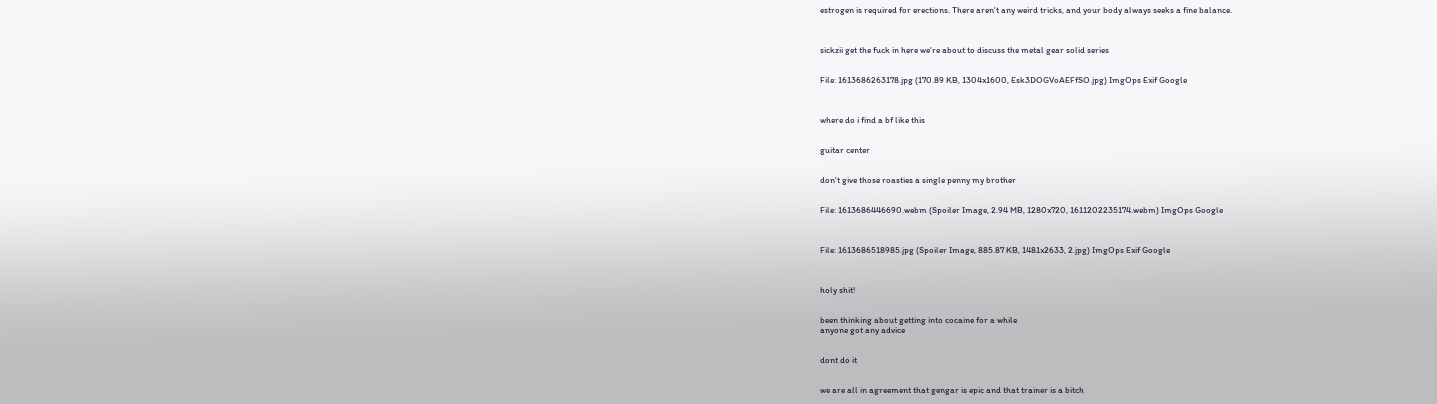estrogen is required for erections. There aren't any weird tricks, and your body always seeks a fine balance.



sickzii get the fuck in here we're about to discuss the metal gear solid series


File: 1613686263178.jpg (170.89 KB, 1304x1600, Esk3DOGVoAEFfSO.jpg) ImgOps Exif Google



where do i find a bf like this


guitar center


don't give those roasties a single penny my brother


File: 1613686446690.webm (Spoiler Image, 2.94 MB, 1280x720, 1611202235174.webm) ImgOps Google



File: 1613686518985.jpg (Spoiler Image, 885.87 KB, 1481x2633, 2.jpg) ImgOps Exif Google



holy shit!


been thinking about getting into cocaine for a while
anyone got any advice


dont do it


we are all in agreement that gengar is epic and that trainer is a bitch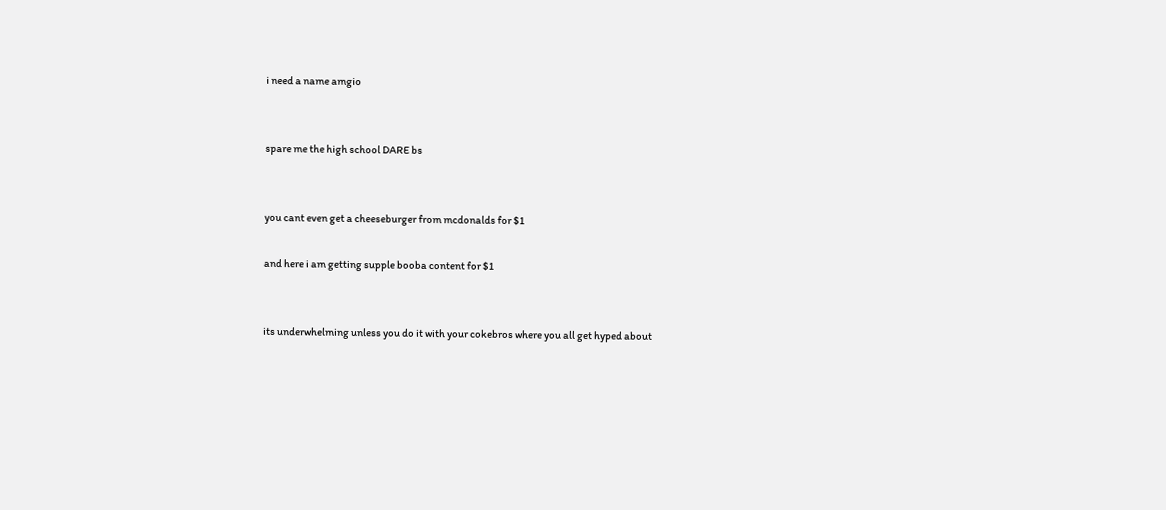i need a name amgio


spare me the high school DARE bs


you cant even get a cheeseburger from mcdonalds for $1

and here i am getting supple booba content for $1


its underwhelming unless you do it with your cokebros where you all get hyped about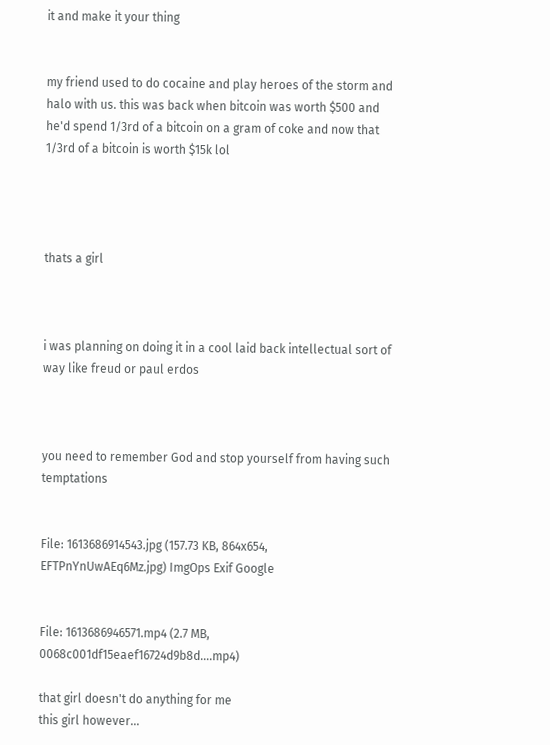it and make it your thing


my friend used to do cocaine and play heroes of the storm and halo with us. this was back when bitcoin was worth $500 and he'd spend 1/3rd of a bitcoin on a gram of coke and now that 1/3rd of a bitcoin is worth $15k lol




thats a girl



i was planning on doing it in a cool laid back intellectual sort of way like freud or paul erdos



you need to remember God and stop yourself from having such temptations


File: 1613686914543.jpg (157.73 KB, 864x654, EFTPnYnUwAEq6Mz.jpg) ImgOps Exif Google


File: 1613686946571.mp4 (2.7 MB, 0068c001df15eaef16724d9b8d….mp4)

that girl doesn't do anything for me
this girl however…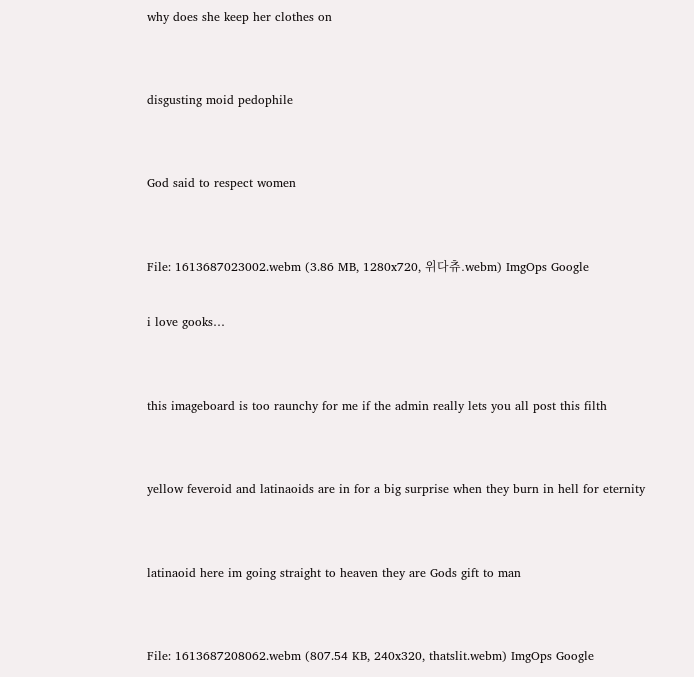why does she keep her clothes on


disgusting moid pedophile


God said to respect women


File: 1613687023002.webm (3.86 MB, 1280x720, 위다츄.webm) ImgOps Google

i love gooks…


this imageboard is too raunchy for me if the admin really lets you all post this filth


yellow feveroid and latinaoids are in for a big surprise when they burn in hell for eternity


latinaoid here im going straight to heaven they are Gods gift to man


File: 1613687208062.webm (807.54 KB, 240x320, thatslit.webm) ImgOps Google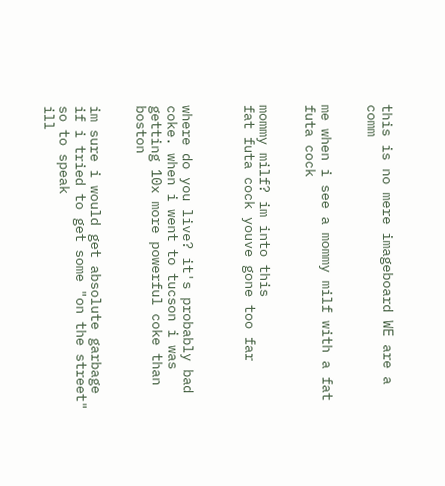this is no mere imageboard WE are a comm


me when i see a mommy milf with a fat futa cock


mommy milf? im into this
fat futa cock youve gone too far



where do you live? it's probably bad coke. when i went to tucson i was getting 10x more powerful coke than boston


im sure i would get absolute garbage if i tried to get some "on the street" so to speak
ill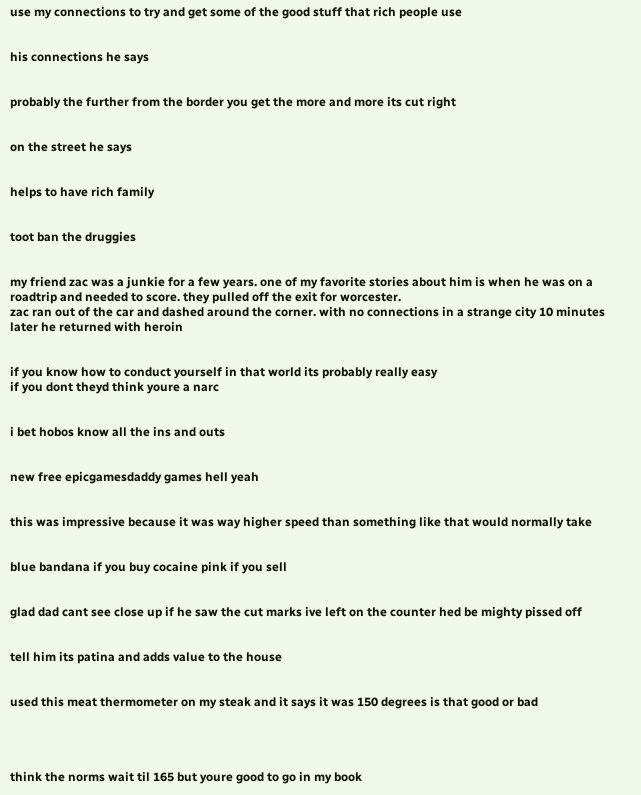use my connections to try and get some of the good stuff that rich people use


his connections he says


probably the further from the border you get the more and more its cut right


on the street he says


helps to have rich family


toot ban the druggies


my friend zac was a junkie for a few years. one of my favorite stories about him is when he was on a roadtrip and needed to score. they pulled off the exit for worcester.
zac ran out of the car and dashed around the corner. with no connections in a strange city 10 minutes later he returned with heroin


if you know how to conduct yourself in that world its probably really easy
if you dont theyd think youre a narc


i bet hobos know all the ins and outs


new free epicgamesdaddy games hell yeah


this was impressive because it was way higher speed than something like that would normally take


blue bandana if you buy cocaine pink if you sell


glad dad cant see close up if he saw the cut marks ive left on the counter hed be mighty pissed off


tell him its patina and adds value to the house


used this meat thermometer on my steak and it says it was 150 degrees is that good or bad




think the norms wait til 165 but youre good to go in my book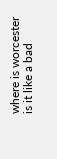where is worcester is it like a bad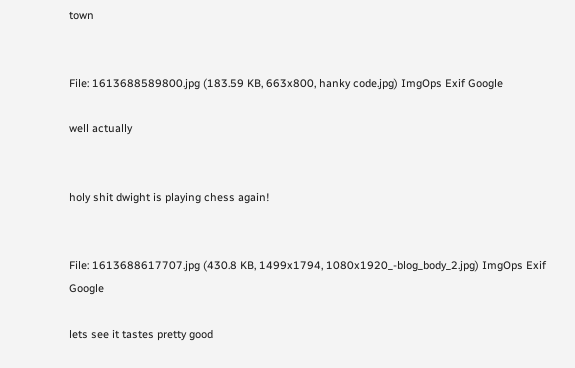town


File: 1613688589800.jpg (183.59 KB, 663x800, hanky code.jpg) ImgOps Exif Google

well actually


holy shit dwight is playing chess again!


File: 1613688617707.jpg (430.8 KB, 1499x1794, 1080x1920_-blog_body_2.jpg) ImgOps Exif Google

lets see it tastes pretty good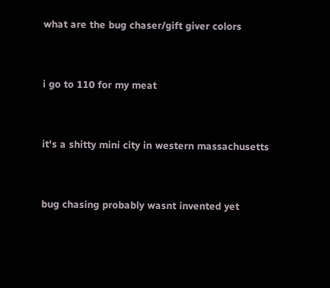what are the bug chaser/gift giver colors


i go to 110 for my meat


it's a shitty mini city in western massachusetts


bug chasing probably wasnt invented yet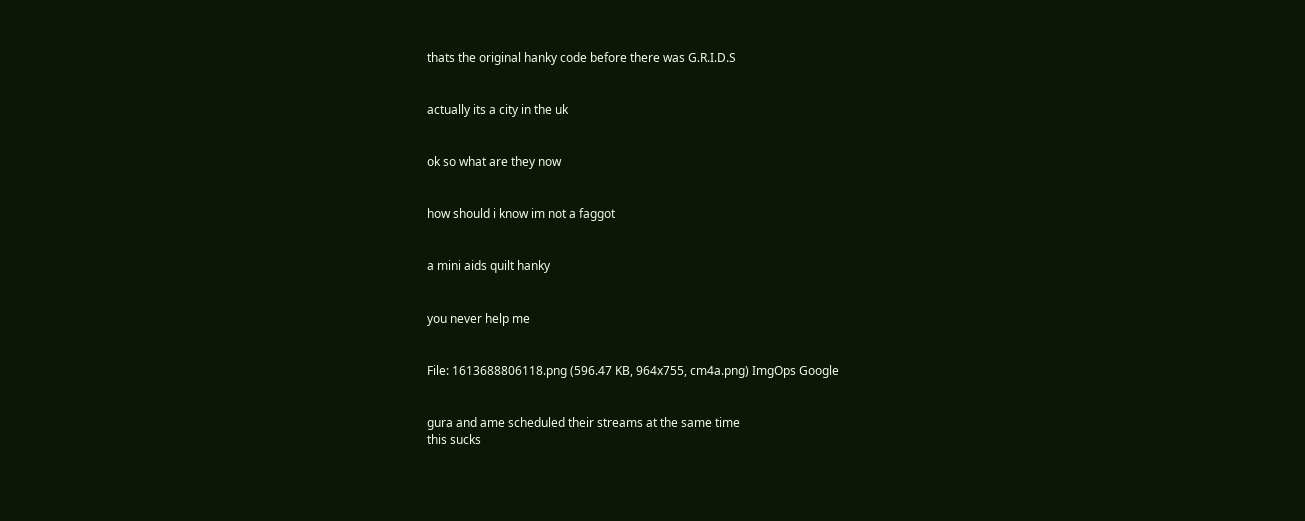thats the original hanky code before there was G.R.I.D.S


actually its a city in the uk


ok so what are they now


how should i know im not a faggot


a mini aids quilt hanky


you never help me


File: 1613688806118.png (596.47 KB, 964x755, cm4a.png) ImgOps Google


gura and ame scheduled their streams at the same time
this sucks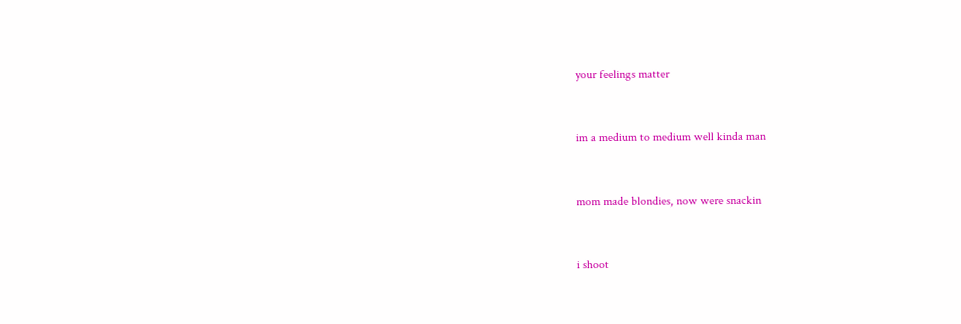your feelings matter


im a medium to medium well kinda man


mom made blondies, now were snackin


i shoot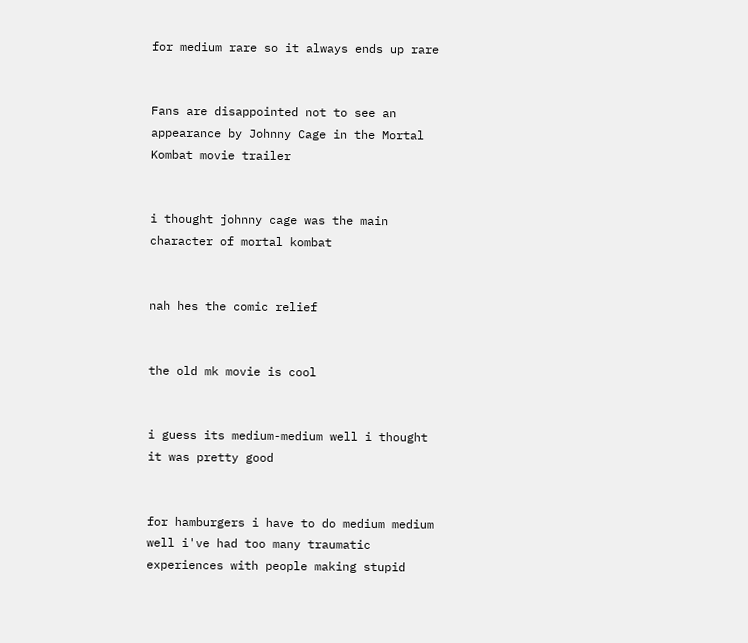for medium rare so it always ends up rare


Fans are disappointed not to see an appearance by Johnny Cage in the Mortal Kombat movie trailer


i thought johnny cage was the main character of mortal kombat


nah hes the comic relief


the old mk movie is cool


i guess its medium-medium well i thought it was pretty good


for hamburgers i have to do medium medium well i've had too many traumatic experiences with people making stupid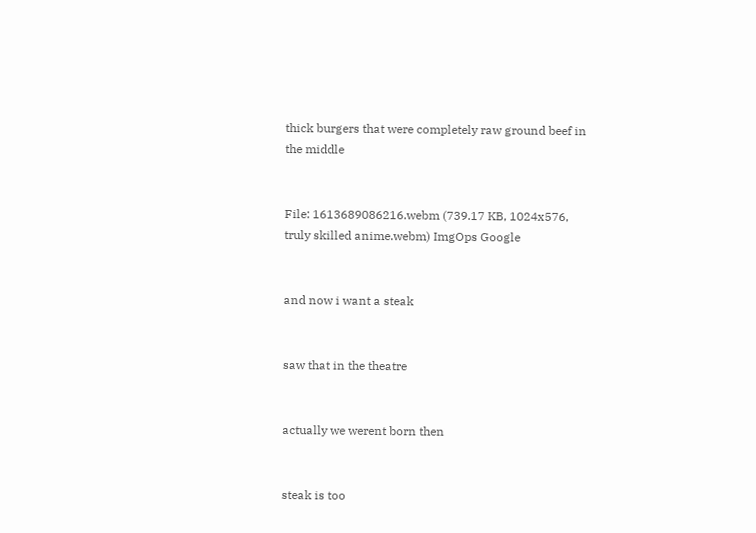thick burgers that were completely raw ground beef in the middle


File: 1613689086216.webm (739.17 KB, 1024x576, truly skilled anime.webm) ImgOps Google


and now i want a steak


saw that in the theatre


actually we werent born then


steak is too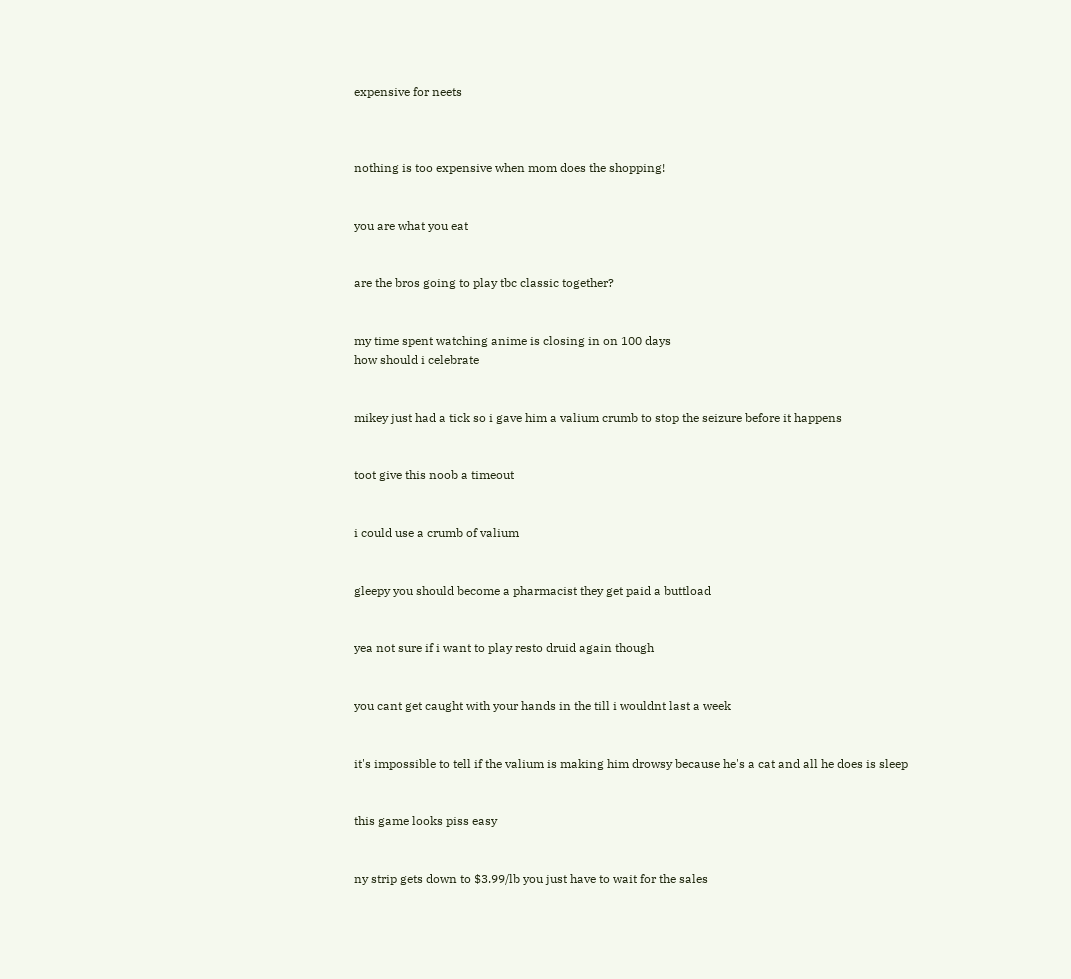expensive for neets



nothing is too expensive when mom does the shopping!


you are what you eat


are the bros going to play tbc classic together?


my time spent watching anime is closing in on 100 days
how should i celebrate


mikey just had a tick so i gave him a valium crumb to stop the seizure before it happens


toot give this noob a timeout


i could use a crumb of valium


gleepy you should become a pharmacist they get paid a buttload


yea not sure if i want to play resto druid again though


you cant get caught with your hands in the till i wouldnt last a week


it's impossible to tell if the valium is making him drowsy because he's a cat and all he does is sleep


this game looks piss easy


ny strip gets down to $3.99/lb you just have to wait for the sales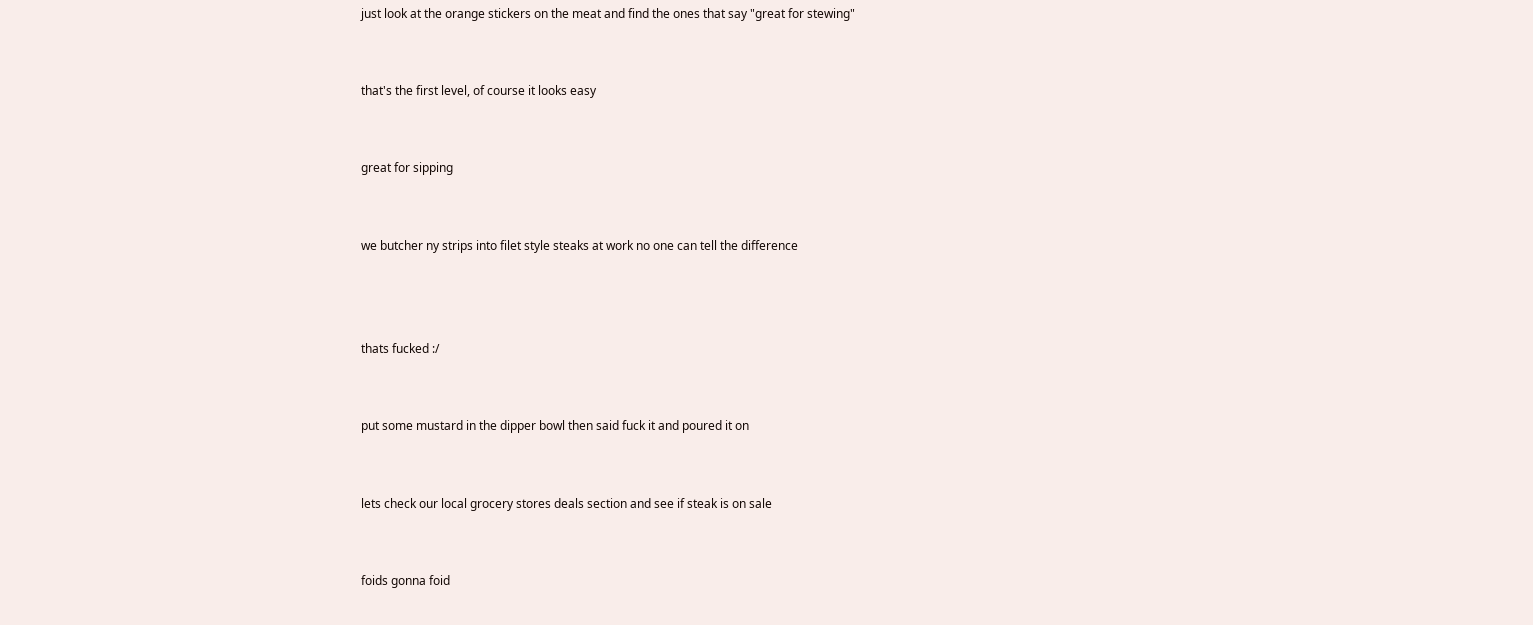just look at the orange stickers on the meat and find the ones that say "great for stewing"


that's the first level, of course it looks easy


great for sipping


we butcher ny strips into filet style steaks at work no one can tell the difference



thats fucked :/


put some mustard in the dipper bowl then said fuck it and poured it on


lets check our local grocery stores deals section and see if steak is on sale


foids gonna foid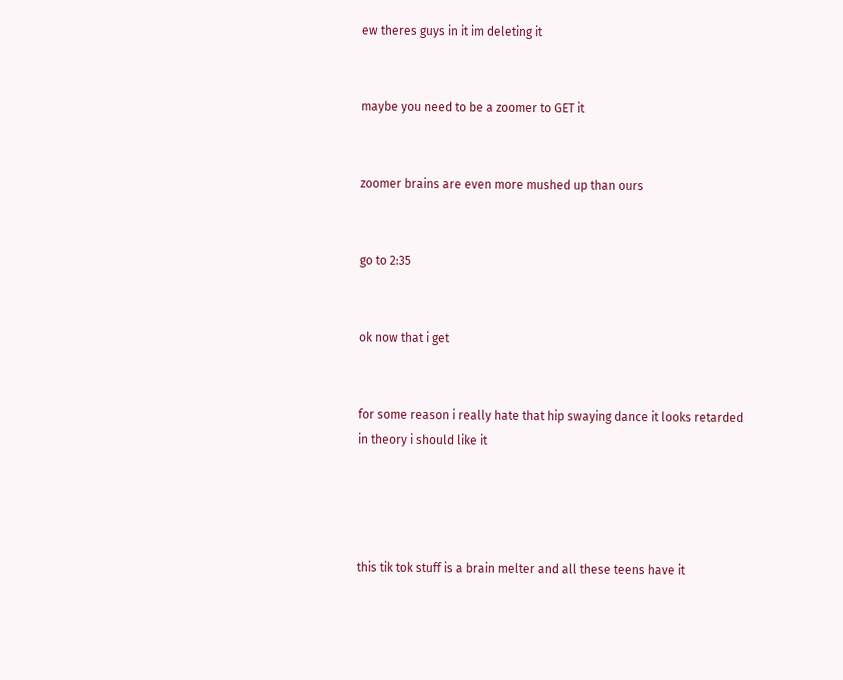ew theres guys in it im deleting it


maybe you need to be a zoomer to GET it


zoomer brains are even more mushed up than ours


go to 2:35


ok now that i get


for some reason i really hate that hip swaying dance it looks retarded
in theory i should like it




this tik tok stuff is a brain melter and all these teens have it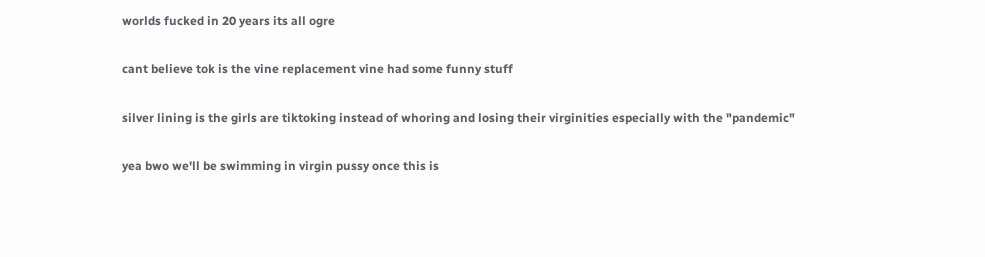worlds fucked in 20 years its all ogre


cant believe tok is the vine replacement vine had some funny stuff


silver lining is the girls are tiktoking instead of whoring and losing their virginities especially with the "pandemic"


yea bwo we'll be swimming in virgin pussy once this is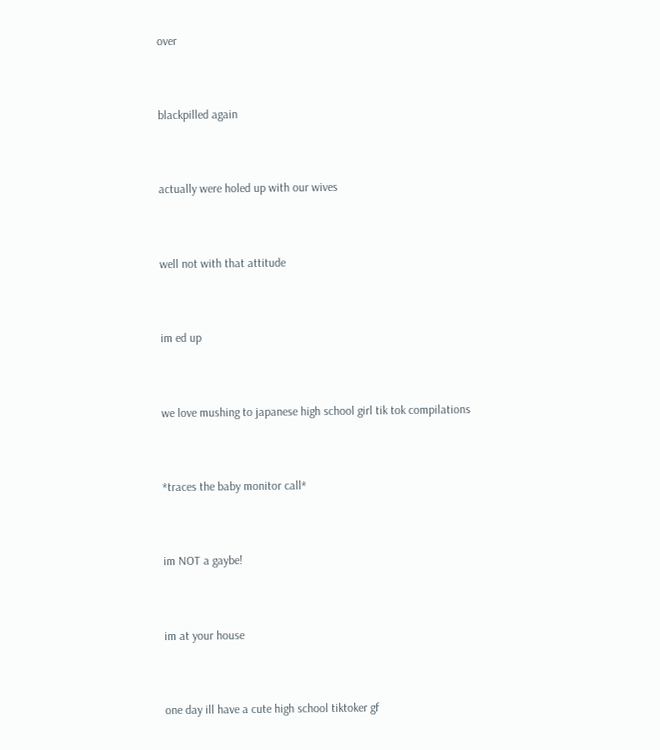over


blackpilled again


actually were holed up with our wives


well not with that attitude


im ed up


we love mushing to japanese high school girl tik tok compilations


*traces the baby monitor call*


im NOT a gaybe!


im at your house


one day ill have a cute high school tiktoker gf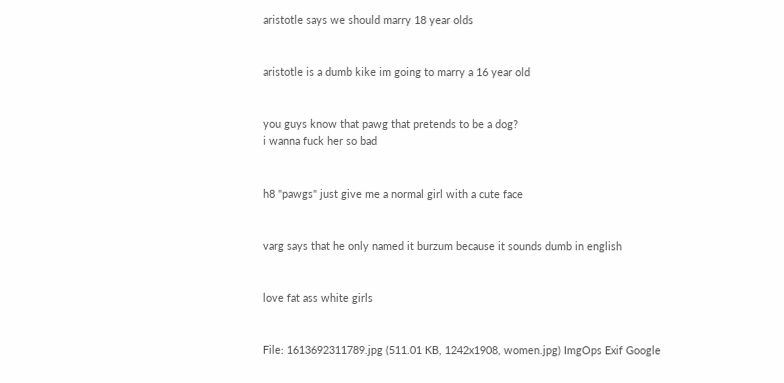aristotle says we should marry 18 year olds


aristotle is a dumb kike im going to marry a 16 year old


you guys know that pawg that pretends to be a dog?
i wanna fuck her so bad


h8 "pawgs" just give me a normal girl with a cute face


varg says that he only named it burzum because it sounds dumb in english


love fat ass white girls


File: 1613692311789.jpg (511.01 KB, 1242x1908, women.jpg) ImgOps Exif Google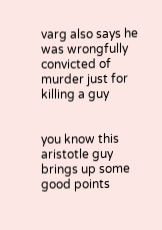varg also says he was wrongfully convicted of murder just for killing a guy


you know this aristotle guy brings up some good points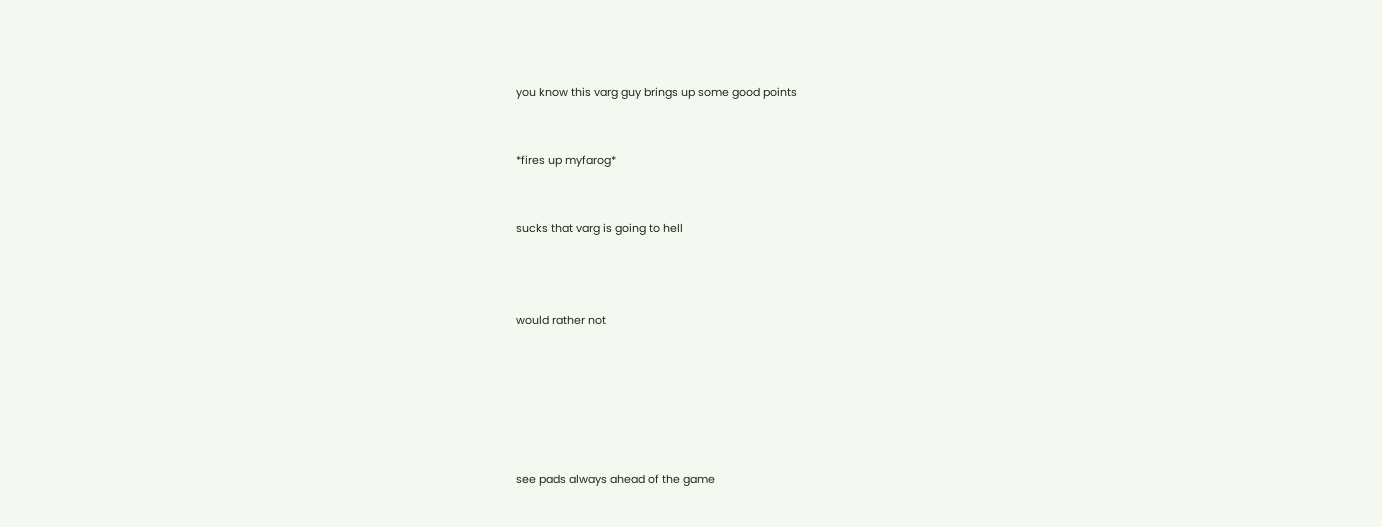you know this varg guy brings up some good points


*fires up myfarog*


sucks that varg is going to hell



would rather not






see pads always ahead of the game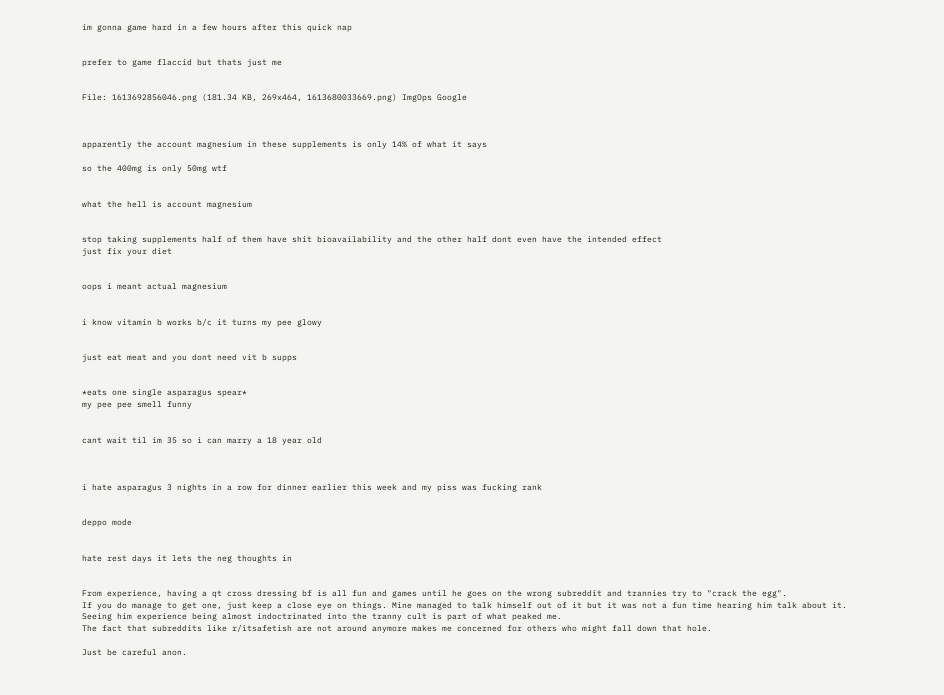im gonna game hard in a few hours after this quick nap


prefer to game flaccid but thats just me


File: 1613692856046.png (181.34 KB, 269x464, 1613680033669.png) ImgOps Google



apparently the account magnesium in these supplements is only 14% of what it says

so the 400mg is only 50mg wtf


what the hell is account magnesium


stop taking supplements half of them have shit bioavailability and the other half dont even have the intended effect
just fix your diet


oops i meant actual magnesium


i know vitamin b works b/c it turns my pee glowy


just eat meat and you dont need vit b supps


*eats one single asparagus spear*
my pee pee smell funny


cant wait til im 35 so i can marry a 18 year old



i hate asparagus 3 nights in a row for dinner earlier this week and my piss was fucking rank


deppo mode


hate rest days it lets the neg thoughts in


From experience, having a qt cross dressing bf is all fun and games until he goes on the wrong subreddit and trannies try to "crack the egg".
If you do manage to get one, just keep a close eye on things. Mine managed to talk himself out of it but it was not a fun time hearing him talk about it.
Seeing him experience being almost indoctrinated into the tranny cult is part of what peaked me.
The fact that subreddits like r/itsafetish are not around anymore makes me concerned for others who might fall down that hole.

Just be careful anon.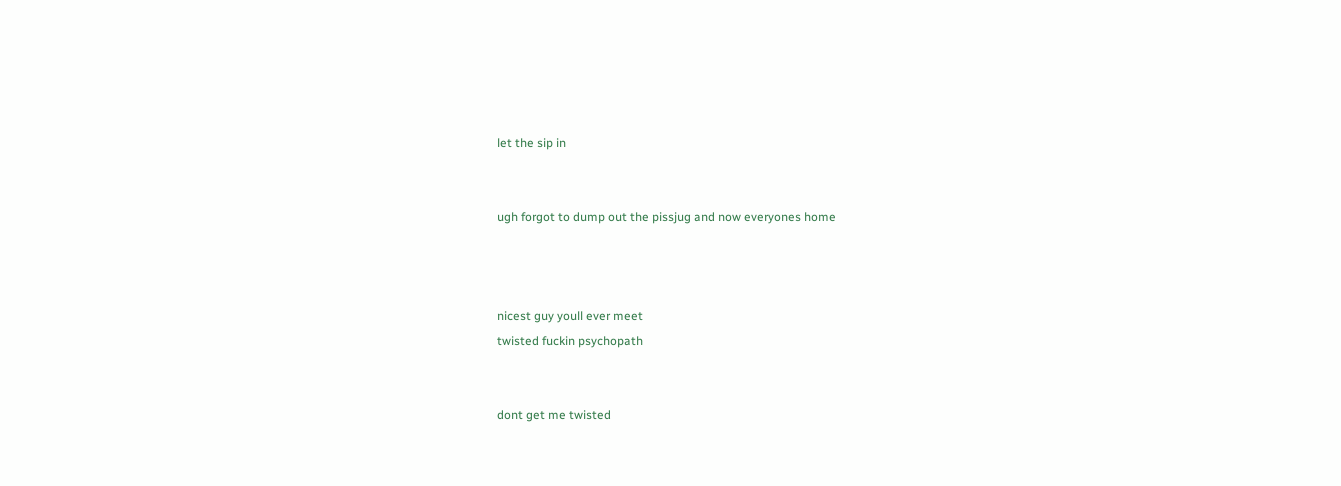let the sip in


ugh forgot to dump out the pissjug and now everyones home



nicest guy youll ever meet
twisted fuckin psychopath


dont get me twisted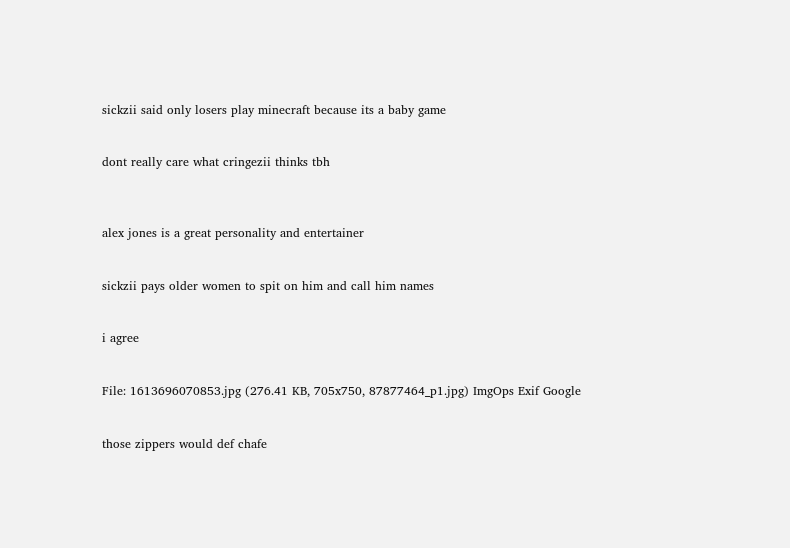sickzii said only losers play minecraft because its a baby game


dont really care what cringezii thinks tbh



alex jones is a great personality and entertainer


sickzii pays older women to spit on him and call him names


i agree


File: 1613696070853.jpg (276.41 KB, 705x750, 87877464_p1.jpg) ImgOps Exif Google


those zippers would def chafe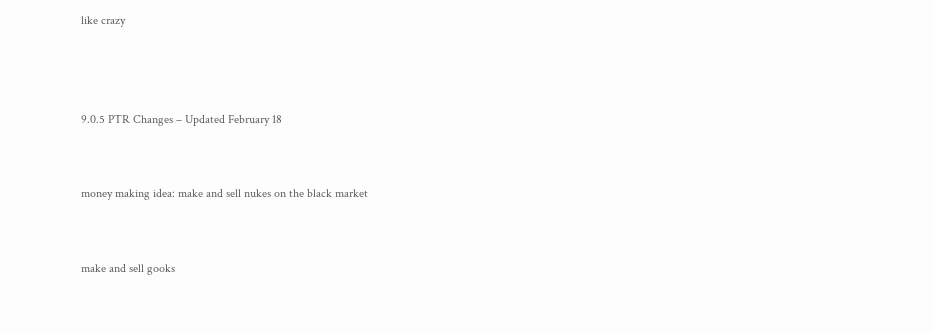like crazy



9.0.5 PTR Changes – Updated February 18


money making idea: make and sell nukes on the black market


make and sell gooks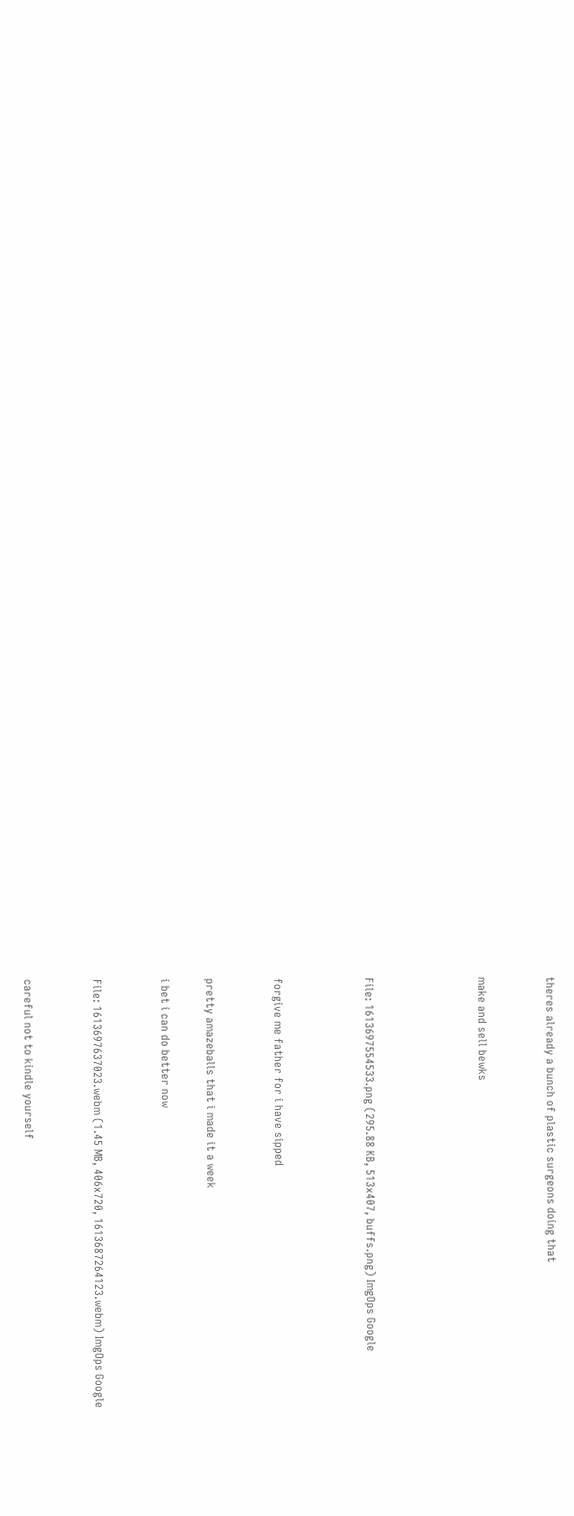theres already a bunch of plastic surgeons doing that


make and sell bewks




File: 1613697554533.png (295.88 KB, 513x407, buffs.png) ImgOps Google



forgive me father for i have sipped


pretty amazeballs that i made it a week

i bet i can do better now


File: 1613697637023.webm (1.45 MB, 406x720, 1613687264123.webm) ImgOps Google


careful not to kindle yourself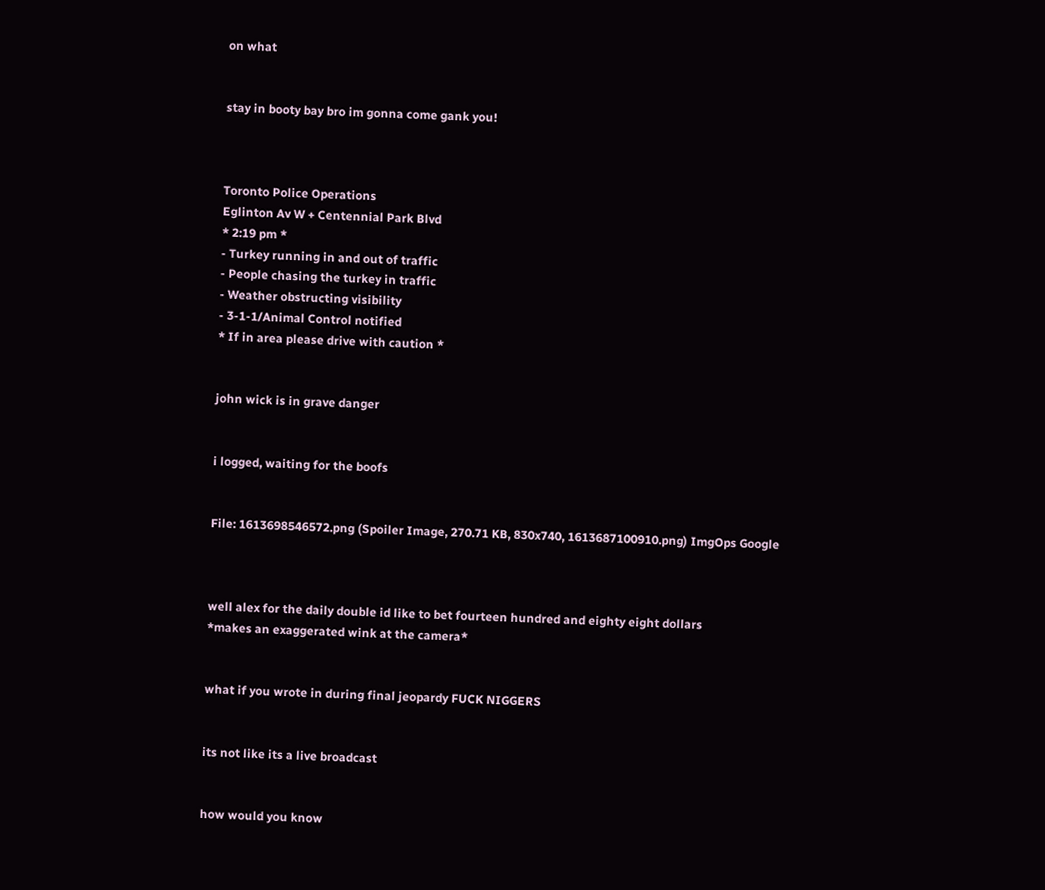on what


stay in booty bay bro im gonna come gank you!



Toronto Police Operations
Eglinton Av W + Centennial Park Blvd
* 2:19 pm *
- Turkey running in and out of traffic
- People chasing the turkey in traffic
- Weather obstructing visibility
- 3-1-1/Animal Control notified
* If in area please drive with caution *


john wick is in grave danger


i logged, waiting for the boofs


File: 1613698546572.png (Spoiler Image, 270.71 KB, 830x740, 1613687100910.png) ImgOps Google



well alex for the daily double id like to bet fourteen hundred and eighty eight dollars
*makes an exaggerated wink at the camera*


what if you wrote in during final jeopardy FUCK NIGGERS


its not like its a live broadcast


how would you know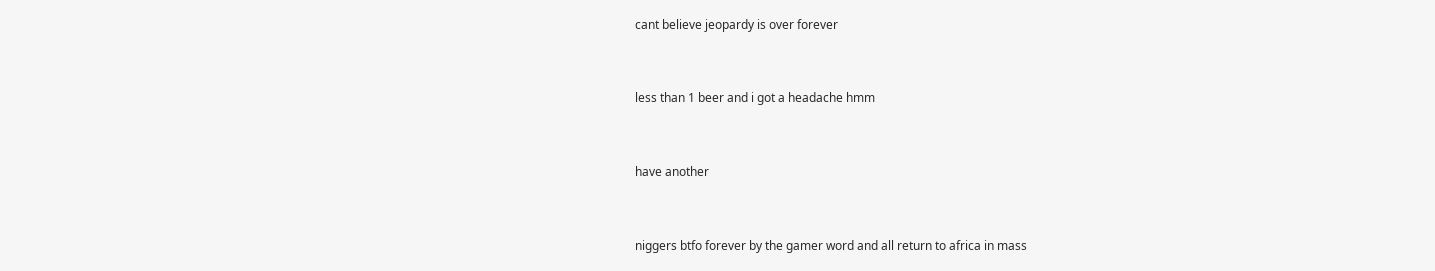cant believe jeopardy is over forever


less than 1 beer and i got a headache hmm


have another


niggers btfo forever by the gamer word and all return to africa in mass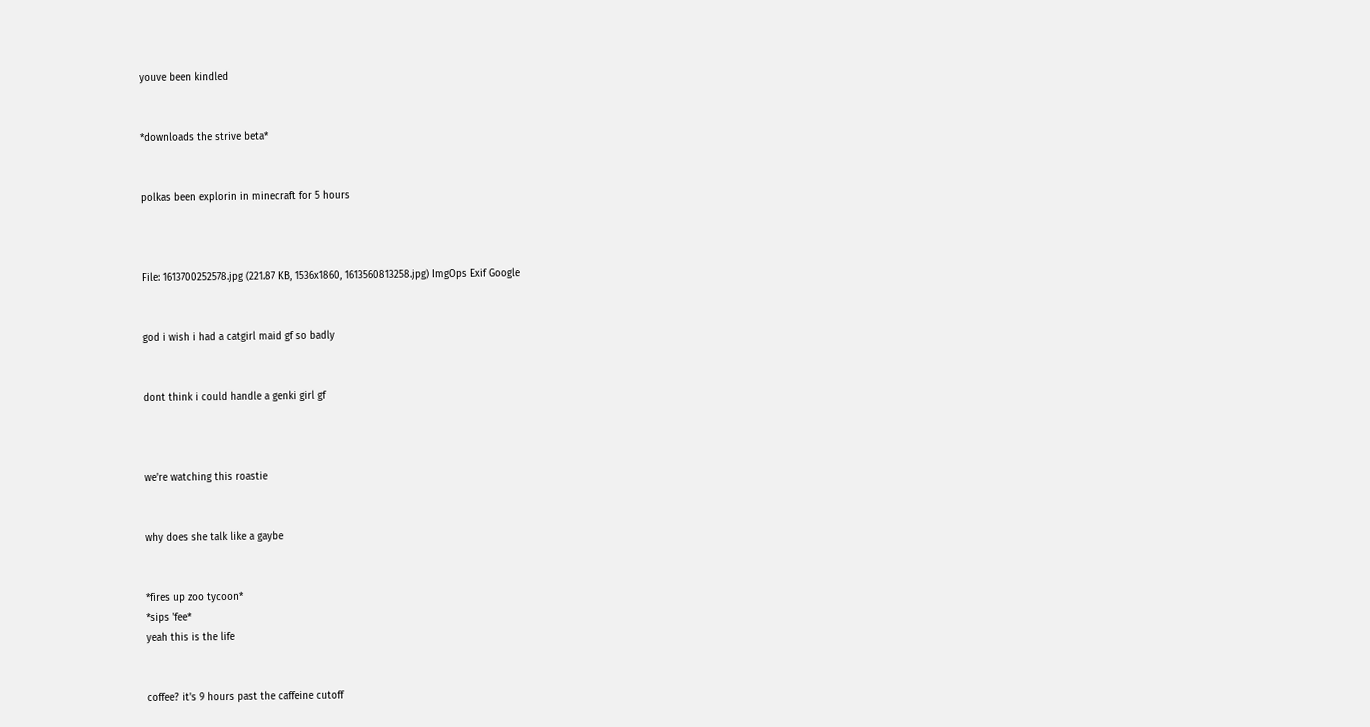youve been kindled


*downloads the strive beta*


polkas been explorin in minecraft for 5 hours



File: 1613700252578.jpg (221.87 KB, 1536x1860, 1613560813258.jpg) ImgOps Exif Google


god i wish i had a catgirl maid gf so badly


dont think i could handle a genki girl gf



we're watching this roastie


why does she talk like a gaybe


*fires up zoo tycoon*
*sips 'fee*
yeah this is the life


coffee? it's 9 hours past the caffeine cutoff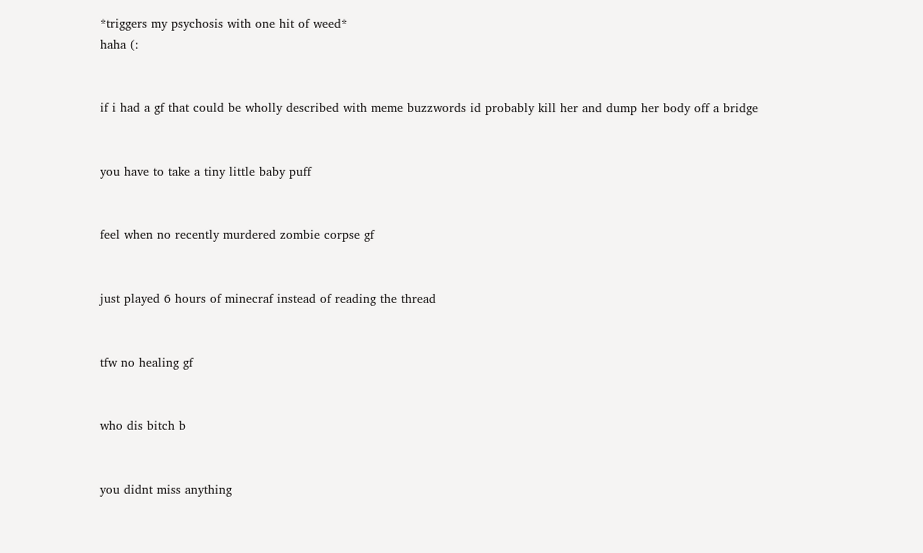*triggers my psychosis with one hit of weed*
haha (:


if i had a gf that could be wholly described with meme buzzwords id probably kill her and dump her body off a bridge


you have to take a tiny little baby puff


feel when no recently murdered zombie corpse gf


just played 6 hours of minecraf instead of reading the thread


tfw no healing gf


who dis bitch b


you didnt miss anything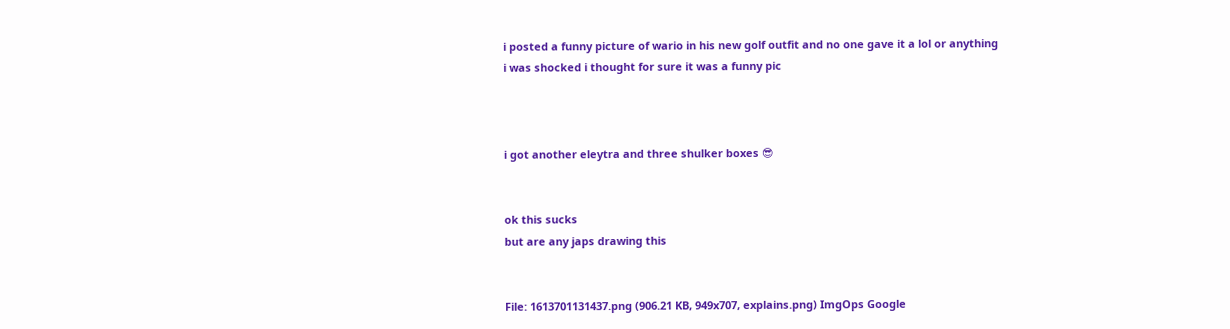i posted a funny picture of wario in his new golf outfit and no one gave it a lol or anything
i was shocked i thought for sure it was a funny pic



i got another eleytra and three shulker boxes 😎


ok this sucks
but are any japs drawing this


File: 1613701131437.png (906.21 KB, 949x707, explains.png) ImgOps Google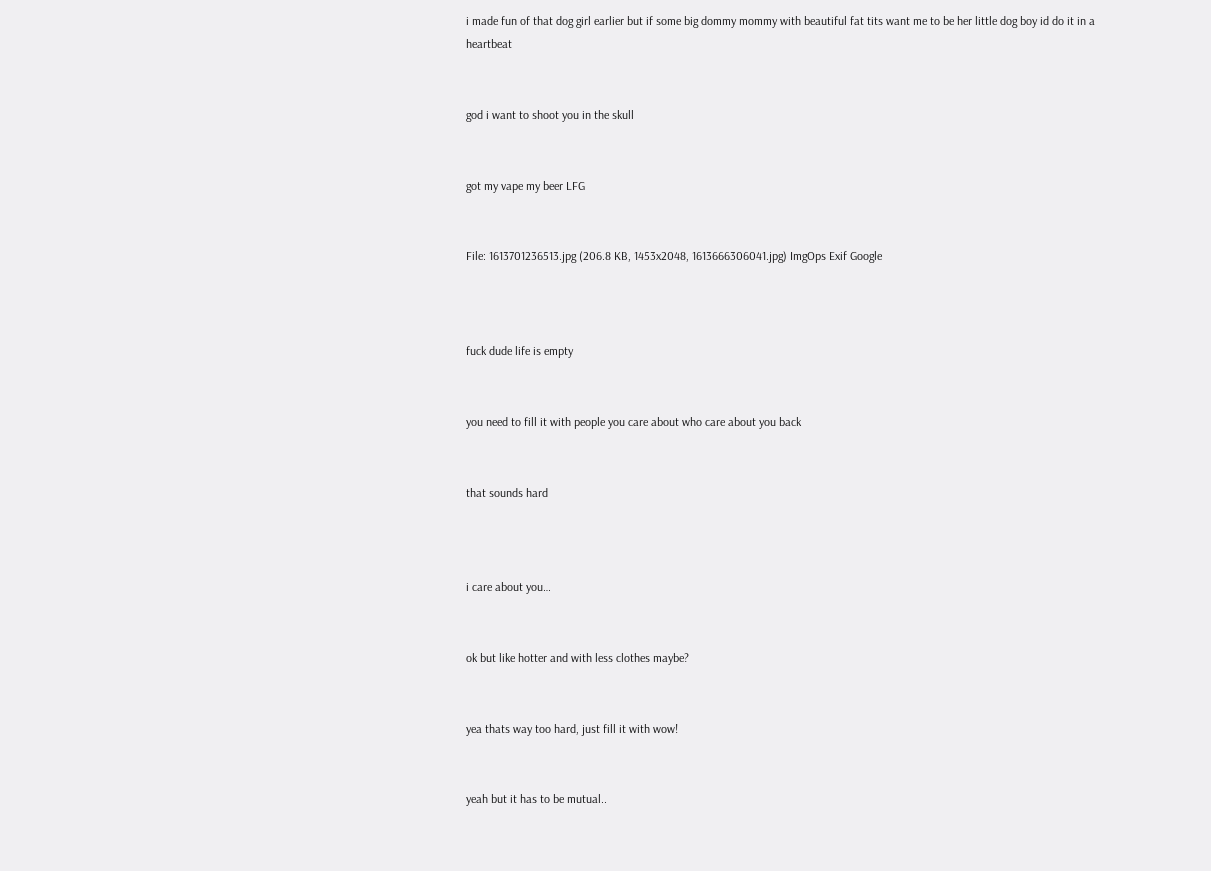i made fun of that dog girl earlier but if some big dommy mommy with beautiful fat tits want me to be her little dog boy id do it in a heartbeat


god i want to shoot you in the skull


got my vape my beer LFG


File: 1613701236513.jpg (206.8 KB, 1453x2048, 1613666306041.jpg) ImgOps Exif Google



fuck dude life is empty


you need to fill it with people you care about who care about you back


that sounds hard



i care about you…


ok but like hotter and with less clothes maybe?


yea thats way too hard, just fill it with wow!


yeah but it has to be mutual..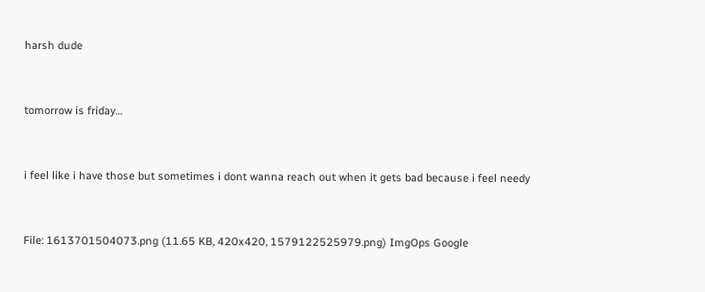harsh dude


tomorrow is friday…


i feel like i have those but sometimes i dont wanna reach out when it gets bad because i feel needy


File: 1613701504073.png (11.65 KB, 420x420, 1579122525979.png) ImgOps Google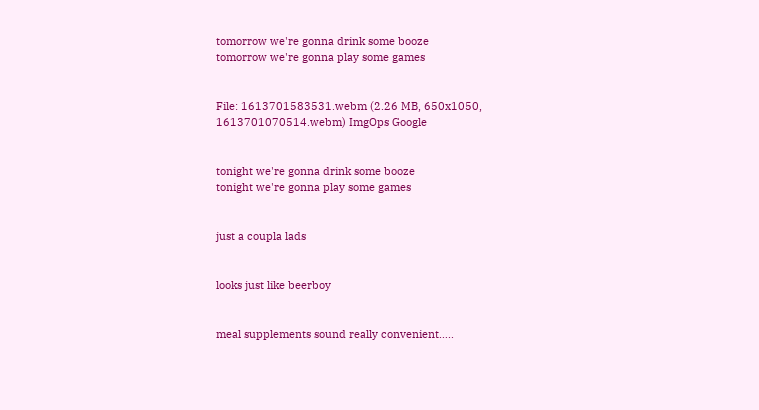tomorrow we're gonna drink some booze
tomorrow we're gonna play some games


File: 1613701583531.webm (2.26 MB, 650x1050, 1613701070514.webm) ImgOps Google


tonight we're gonna drink some booze
tonight we're gonna play some games


just a coupla lads


looks just like beerboy


meal supplements sound really convenient…..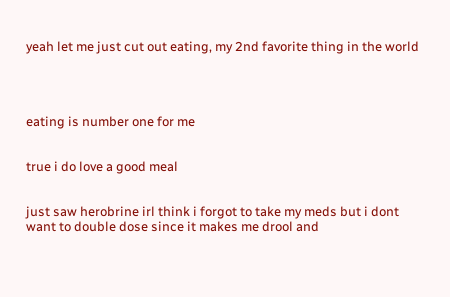yeah let me just cut out eating, my 2nd favorite thing in the world




eating is number one for me


true i do love a good meal


just saw herobrine irl think i forgot to take my meds but i dont want to double dose since it makes me drool and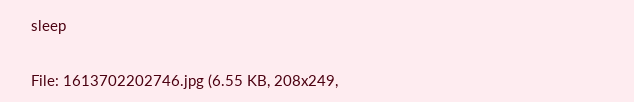sleep


File: 1613702202746.jpg (6.55 KB, 208x249,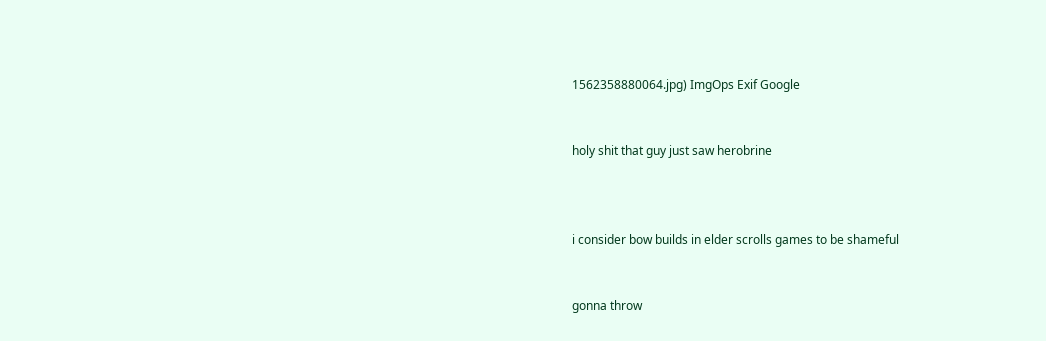1562358880064.jpg) ImgOps Exif Google


holy shit that guy just saw herobrine



i consider bow builds in elder scrolls games to be shameful


gonna throw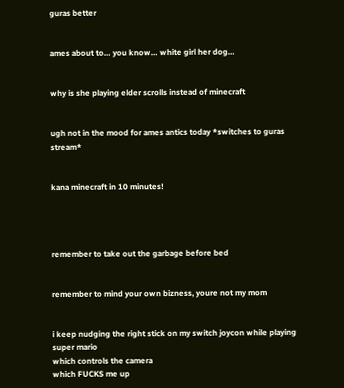guras better


ames about to… you know… white girl her dog…


why is she playing elder scrolls instead of minecraft


ugh not in the mood for ames antics today *switches to guras stream*


kana minecraft in 10 minutes!




remember to take out the garbage before bed


remember to mind your own bizness, youre not my mom


i keep nudging the right stick on my switch joycon while playing super mario
which controls the camera
which FUCKS me up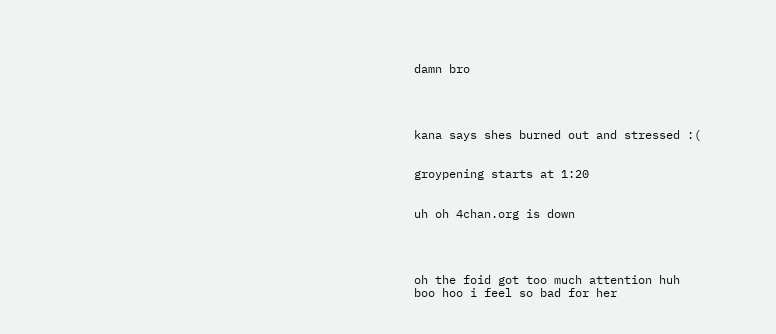damn bro




kana says shes burned out and stressed :(


groypening starts at 1:20


uh oh 4chan.org is down




oh the foid got too much attention huh
boo hoo i feel so bad for her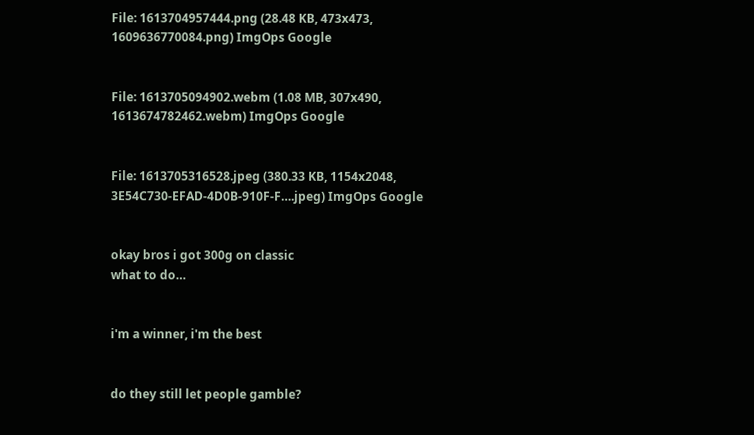File: 1613704957444.png (28.48 KB, 473x473, 1609636770084.png) ImgOps Google


File: 1613705094902.webm (1.08 MB, 307x490, 1613674782462.webm) ImgOps Google


File: 1613705316528.jpeg (380.33 KB, 1154x2048, 3E54C730-EFAD-4D0B-910F-F….jpeg) ImgOps Google


okay bros i got 300g on classic
what to do…


i'm a winner, i'm the best


do they still let people gamble?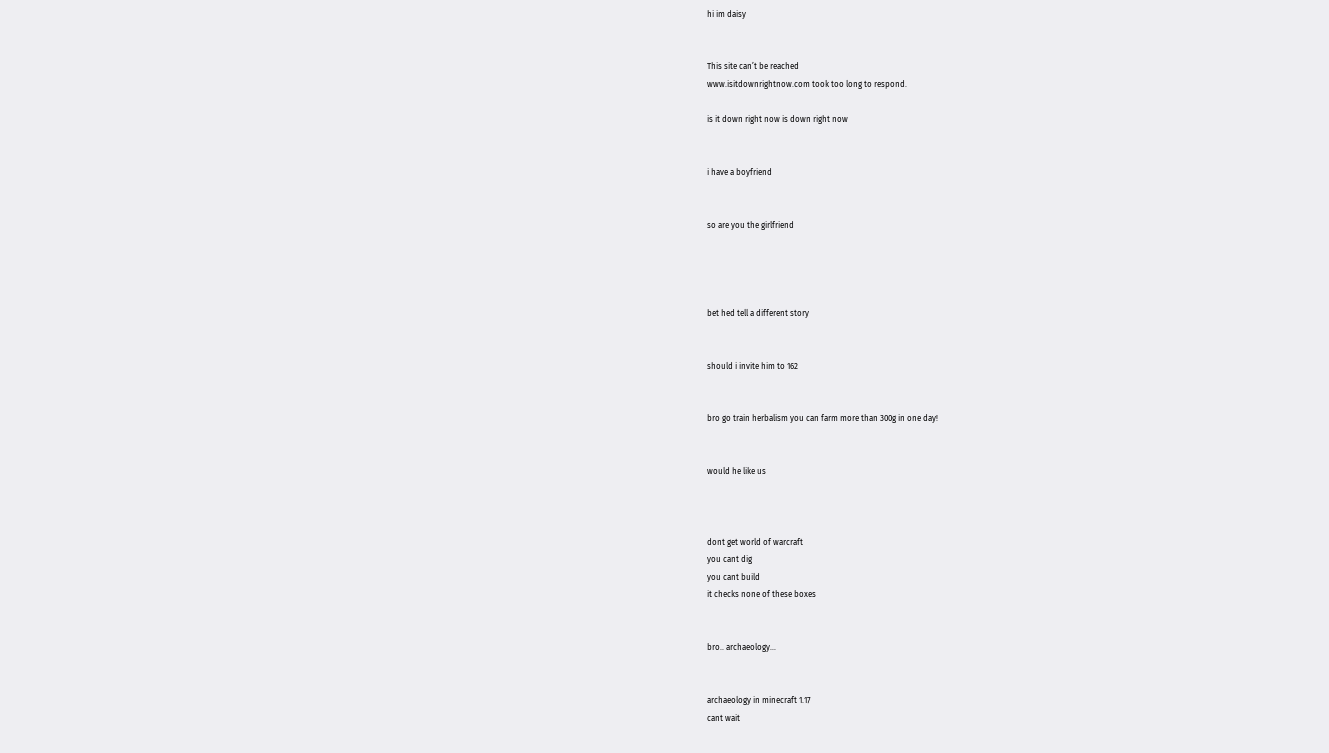hi im daisy


This site can’t be reached
www.isitdownrightnow.com took too long to respond.

is it down right now is down right now


i have a boyfriend


so are you the girlfriend




bet hed tell a different story


should i invite him to 162


bro go train herbalism you can farm more than 300g in one day!


would he like us



dont get world of warcraft
you cant dig
you cant build
it checks none of these boxes


bro.. archaeology…


archaeology in minecraft 1.17
cant wait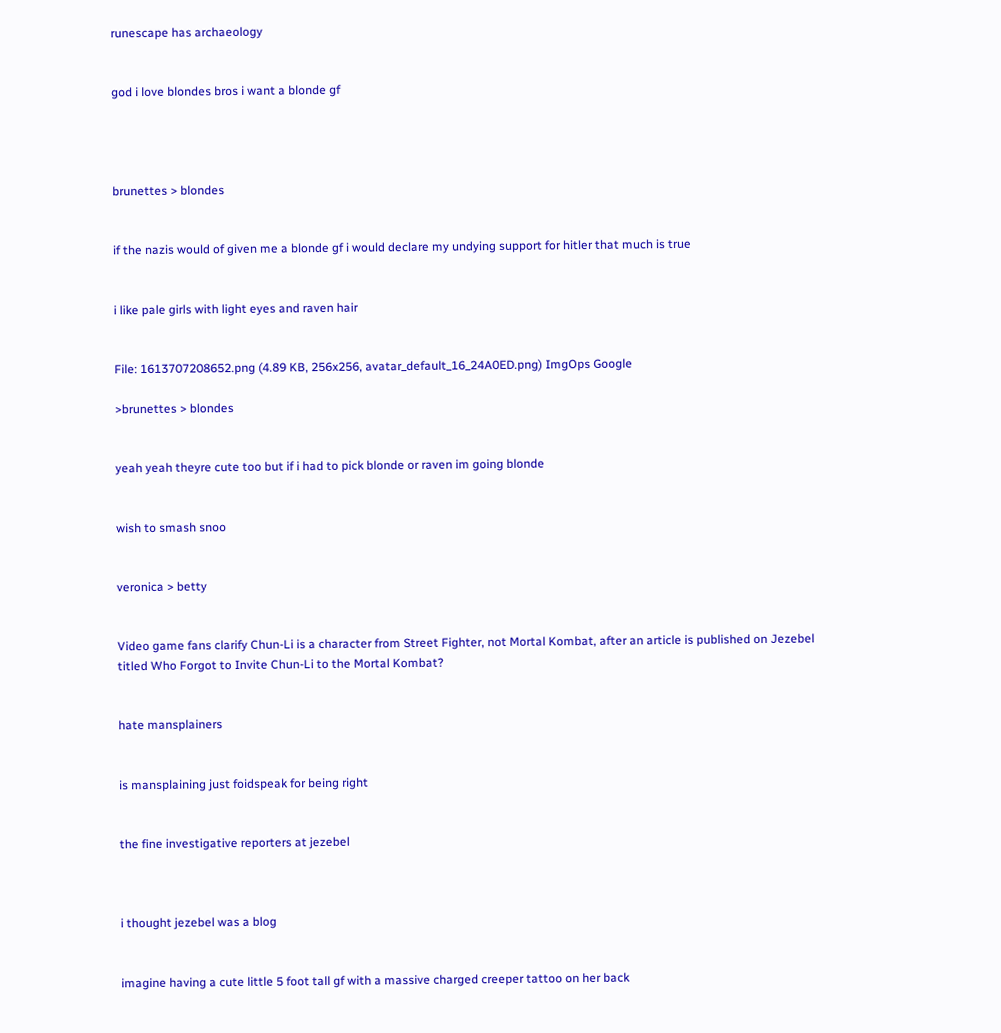runescape has archaeology


god i love blondes bros i want a blonde gf




brunettes > blondes


if the nazis would of given me a blonde gf i would declare my undying support for hitler that much is true


i like pale girls with light eyes and raven hair


File: 1613707208652.png (4.89 KB, 256x256, avatar_default_16_24A0ED.png) ImgOps Google

>brunettes > blondes


yeah yeah theyre cute too but if i had to pick blonde or raven im going blonde


wish to smash snoo


veronica > betty


Video game fans clarify Chun-Li is a character from Street Fighter, not Mortal Kombat, after an article is published on Jezebel titled Who Forgot to Invite Chun-Li to the Mortal Kombat?


hate mansplainers


is mansplaining just foidspeak for being right


the fine investigative reporters at jezebel



i thought jezebel was a blog


imagine having a cute little 5 foot tall gf with a massive charged creeper tattoo on her back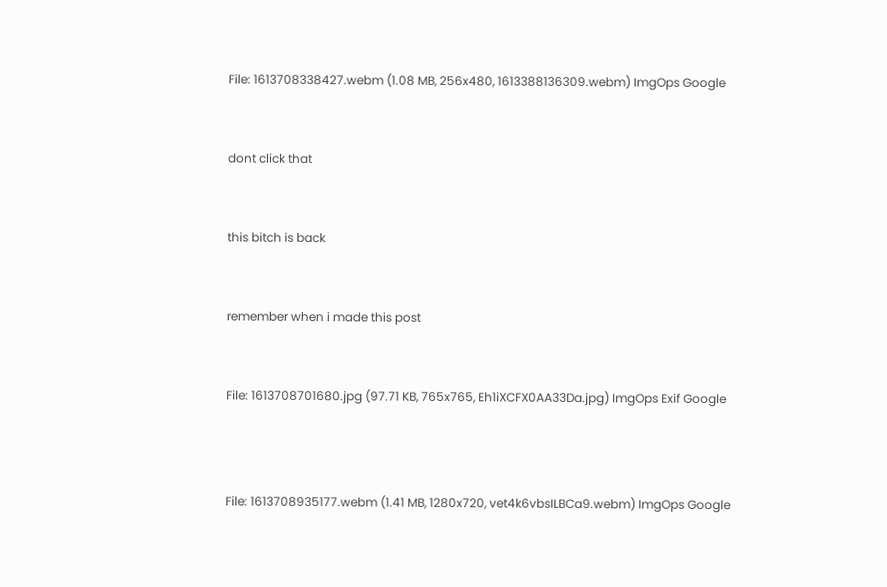File: 1613708338427.webm (1.08 MB, 256x480, 1613388136309.webm) ImgOps Google


dont click that


this bitch is back


remember when i made this post


File: 1613708701680.jpg (97.71 KB, 765x765, Eh1iXCFX0AA33Da.jpg) ImgOps Exif Google



File: 1613708935177.webm (1.41 MB, 1280x720, vet4k6vbsILBCa9.webm) ImgOps Google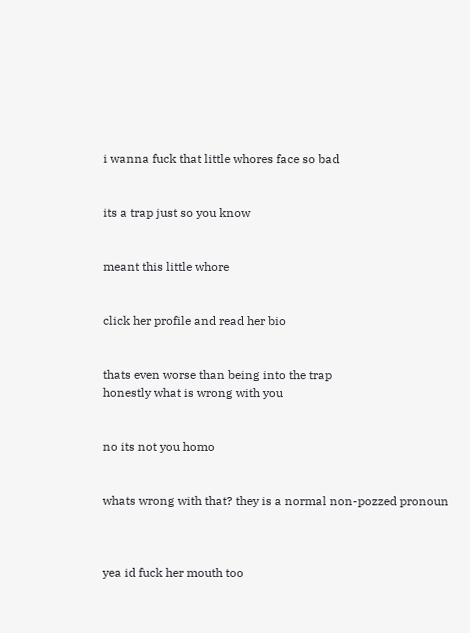i wanna fuck that little whores face so bad


its a trap just so you know


meant this little whore


click her profile and read her bio


thats even worse than being into the trap
honestly what is wrong with you


no its not you homo


whats wrong with that? they is a normal non-pozzed pronoun



yea id fuck her mouth too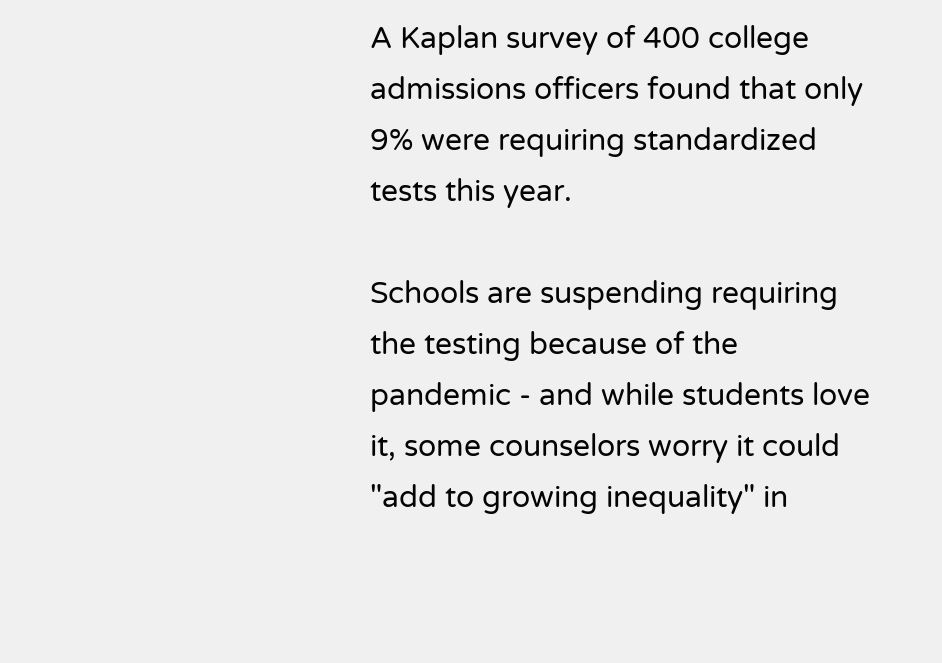A Kaplan survey of 400 college admissions officers found that only 9% were requiring standardized tests this year.

Schools are suspending requiring the testing because of the pandemic - and while students love it, some counselors worry it could "add to growing inequality" in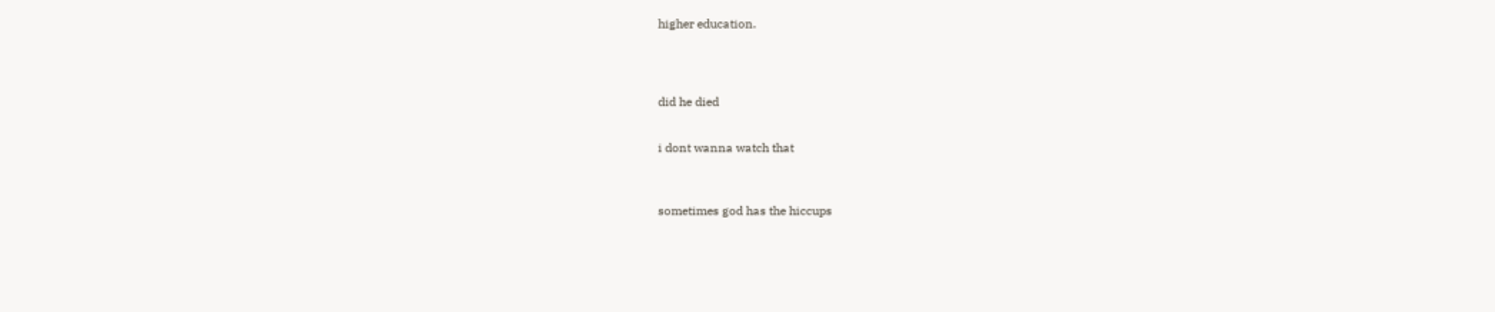higher education.




did he died


i dont wanna watch that



sometimes god has the hiccups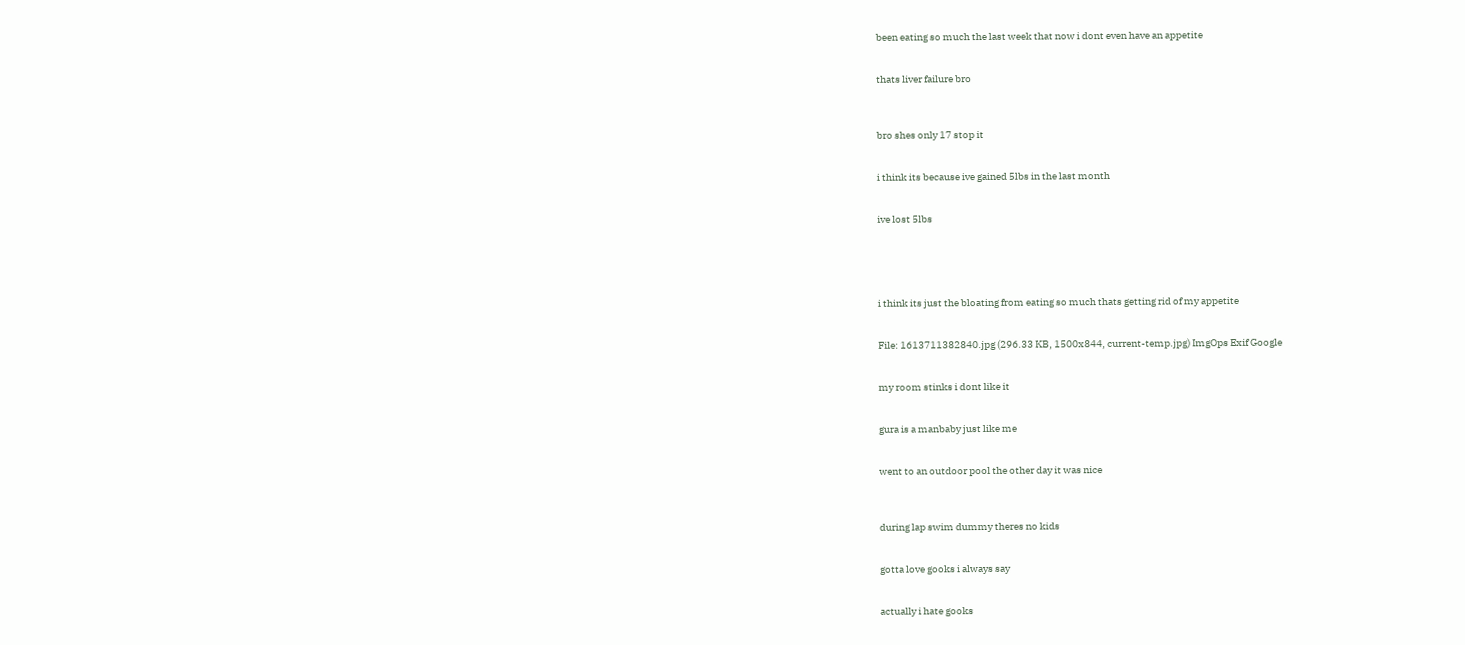been eating so much the last week that now i dont even have an appetite


thats liver failure bro



bro shes only 17 stop it


i think its because ive gained 5lbs in the last month


ive lost 5lbs





i think its just the bloating from eating so much thats getting rid of my appetite


File: 1613711382840.jpg (296.33 KB, 1500x844, current-temp.jpg) ImgOps Exif Google


my room stinks i dont like it


gura is a manbaby just like me


went to an outdoor pool the other day it was nice



during lap swim dummy theres no kids


gotta love gooks i always say


actually i hate gooks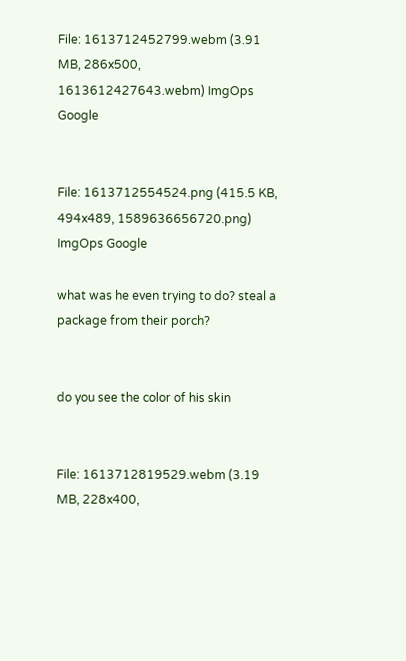File: 1613712452799.webm (3.91 MB, 286x500, 1613612427643.webm) ImgOps Google


File: 1613712554524.png (415.5 KB, 494x489, 1589636656720.png) ImgOps Google

what was he even trying to do? steal a package from their porch?


do you see the color of his skin


File: 1613712819529.webm (3.19 MB, 228x400,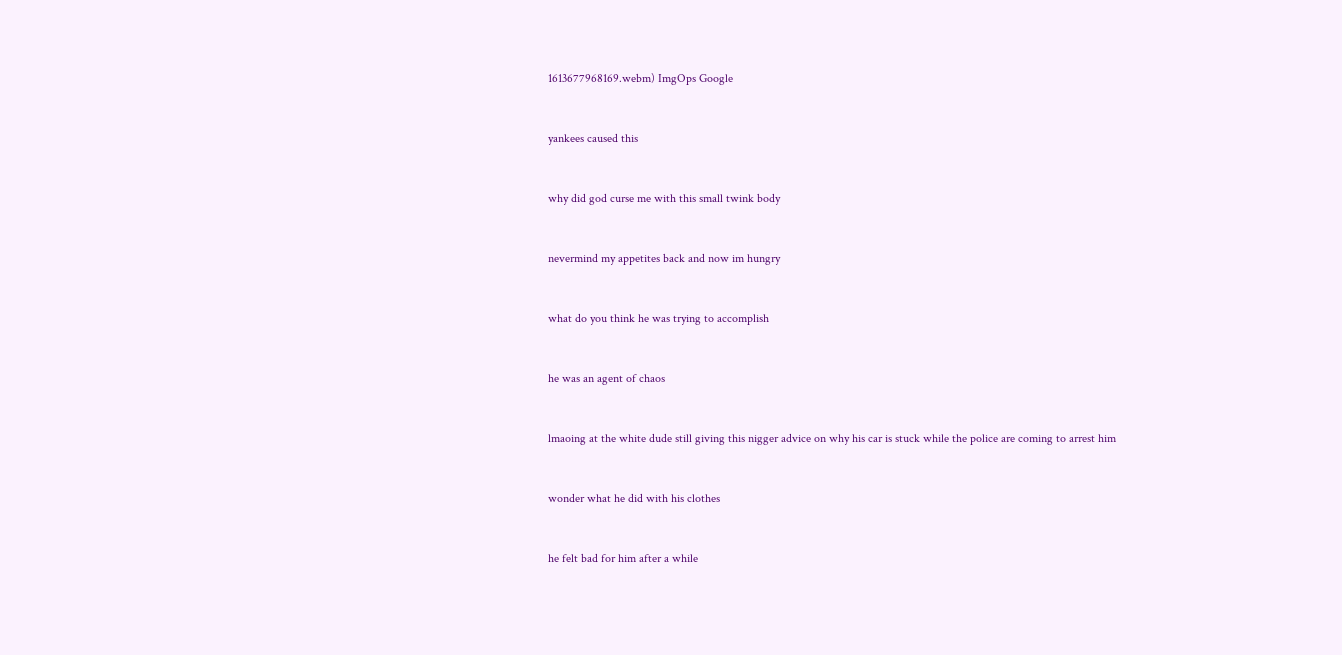1613677968169.webm) ImgOps Google


yankees caused this


why did god curse me with this small twink body


nevermind my appetites back and now im hungry


what do you think he was trying to accomplish


he was an agent of chaos


lmaoing at the white dude still giving this nigger advice on why his car is stuck while the police are coming to arrest him


wonder what he did with his clothes


he felt bad for him after a while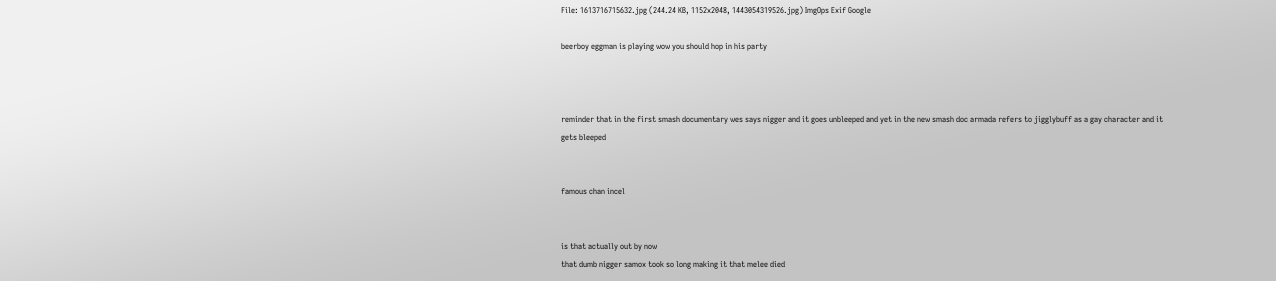File: 1613716715632.jpg (244.24 KB, 1152x2048, 1443054319526.jpg) ImgOps Exif Google

beerboy eggman is playing wow you should hop in his party



reminder that in the first smash documentary wes says nigger and it goes unbleeped and yet in the new smash doc armada refers to jigglybuff as a gay character and it gets bleeped


famous chan incel


is that actually out by now
that dumb nigger samox took so long making it that melee died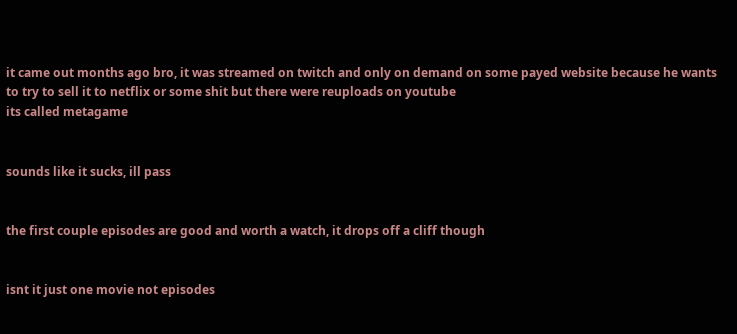it came out months ago bro, it was streamed on twitch and only on demand on some payed website because he wants to try to sell it to netflix or some shit but there were reuploads on youtube
its called metagame


sounds like it sucks, ill pass


the first couple episodes are good and worth a watch, it drops off a cliff though


isnt it just one movie not episodes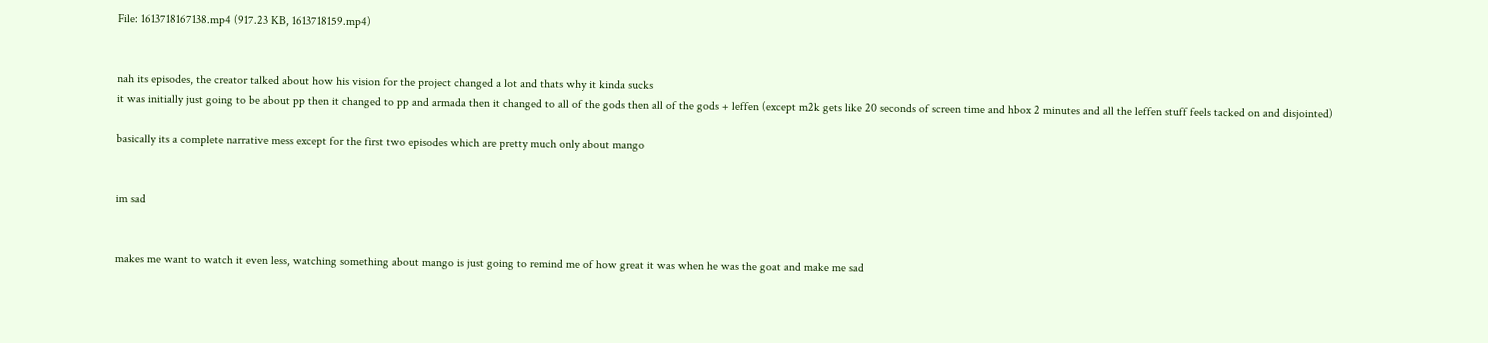File: 1613718167138.mp4 (917.23 KB, 1613718159.mp4)


nah its episodes, the creator talked about how his vision for the project changed a lot and thats why it kinda sucks
it was initially just going to be about pp then it changed to pp and armada then it changed to all of the gods then all of the gods + leffen (except m2k gets like 20 seconds of screen time and hbox 2 minutes and all the leffen stuff feels tacked on and disjointed)

basically its a complete narrative mess except for the first two episodes which are pretty much only about mango


im sad


makes me want to watch it even less, watching something about mango is just going to remind me of how great it was when he was the goat and make me sad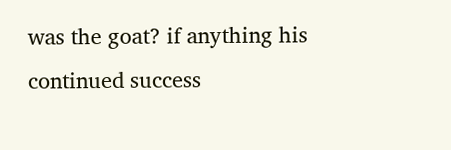was the goat? if anything his continued success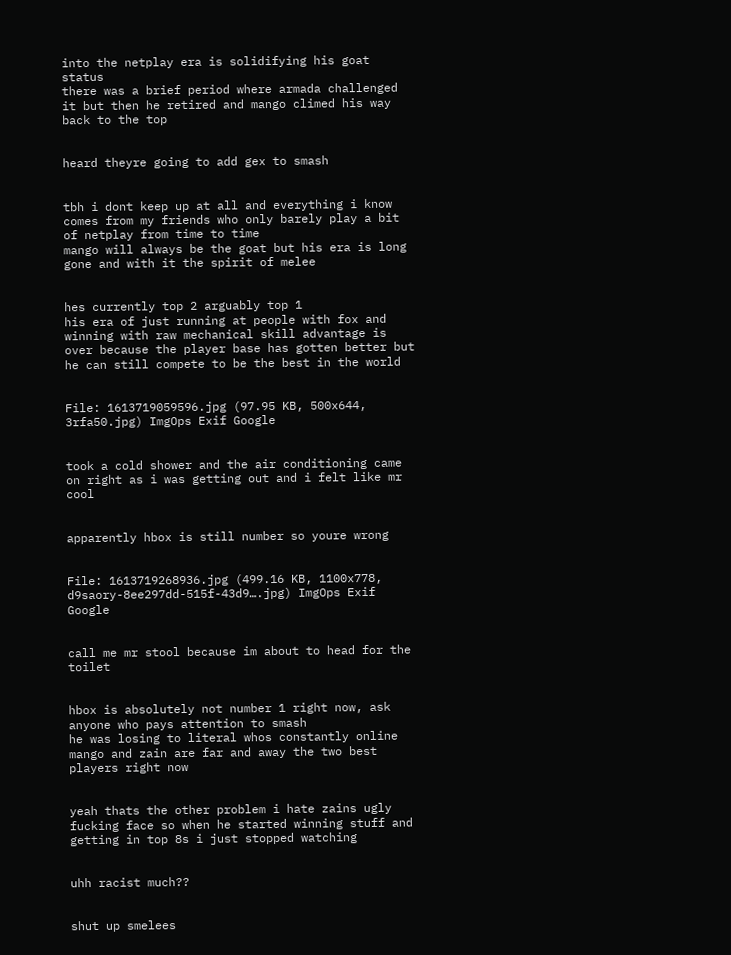into the netplay era is solidifying his goat status
there was a brief period where armada challenged it but then he retired and mango climed his way back to the top


heard theyre going to add gex to smash


tbh i dont keep up at all and everything i know comes from my friends who only barely play a bit of netplay from time to time
mango will always be the goat but his era is long gone and with it the spirit of melee


hes currently top 2 arguably top 1
his era of just running at people with fox and winning with raw mechanical skill advantage is over because the player base has gotten better but he can still compete to be the best in the world


File: 1613719059596.jpg (97.95 KB, 500x644, 3rfa50.jpg) ImgOps Exif Google


took a cold shower and the air conditioning came on right as i was getting out and i felt like mr cool


apparently hbox is still number so youre wrong


File: 1613719268936.jpg (499.16 KB, 1100x778, d9saory-8ee297dd-515f-43d9….jpg) ImgOps Exif Google


call me mr stool because im about to head for the toilet


hbox is absolutely not number 1 right now, ask anyone who pays attention to smash
he was losing to literal whos constantly online
mango and zain are far and away the two best players right now


yeah thats the other problem i hate zains ugly fucking face so when he started winning stuff and getting in top 8s i just stopped watching


uhh racist much??


shut up smelees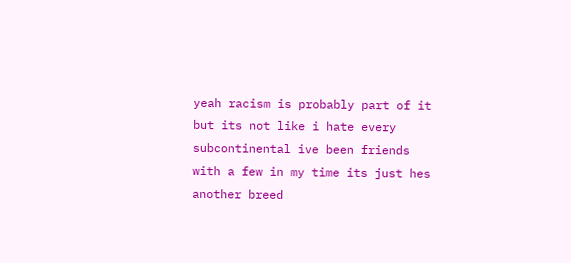yeah racism is probably part of it but its not like i hate every subcontinental ive been friends with a few in my time its just hes another breed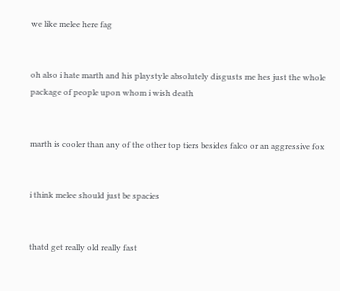we like melee here fag


oh also i hate marth and his playstyle absolutely disgusts me hes just the whole package of people upon whom i wish death


marth is cooler than any of the other top tiers besides falco or an aggressive fox


i think melee should just be spacies


thatd get really old really fast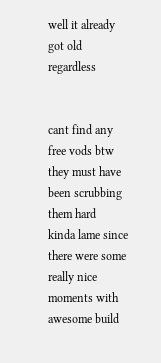well it already got old regardless


cant find any free vods btw they must have been scrubbing them hard
kinda lame since there were some really nice moments with awesome build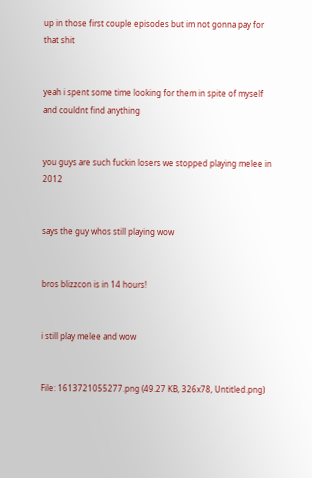up in those first couple episodes but im not gonna pay for that shit


yeah i spent some time looking for them in spite of myself and couldnt find anything


you guys are such fuckin losers we stopped playing melee in 2012


says the guy whos still playing wow


bros blizzcon is in 14 hours!


i still play melee and wow


File: 1613721055277.png (49.27 KB, 326x78, Untitled.png)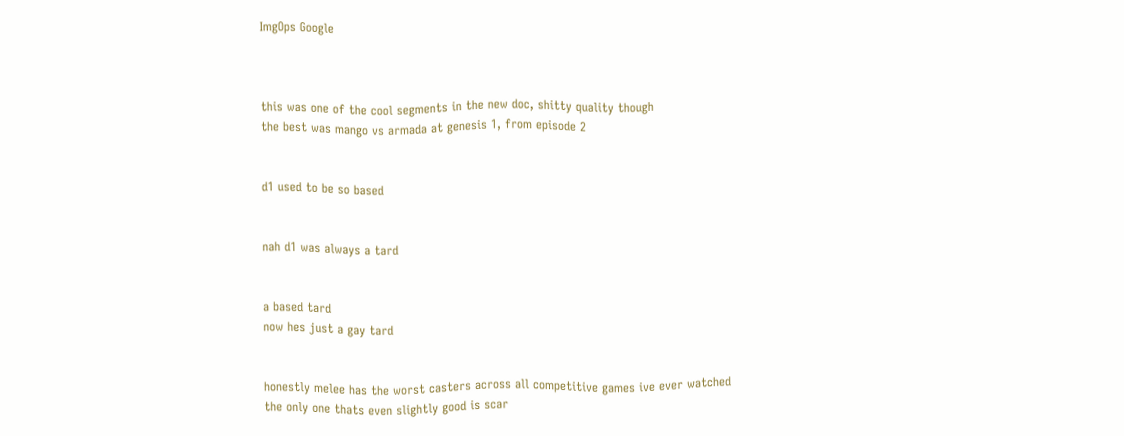ImgOps Google



this was one of the cool segments in the new doc, shitty quality though
the best was mango vs armada at genesis 1, from episode 2


d1 used to be so based


nah d1 was always a tard


a based tard
now hes just a gay tard


honestly melee has the worst casters across all competitive games ive ever watched
the only one thats even slightly good is scar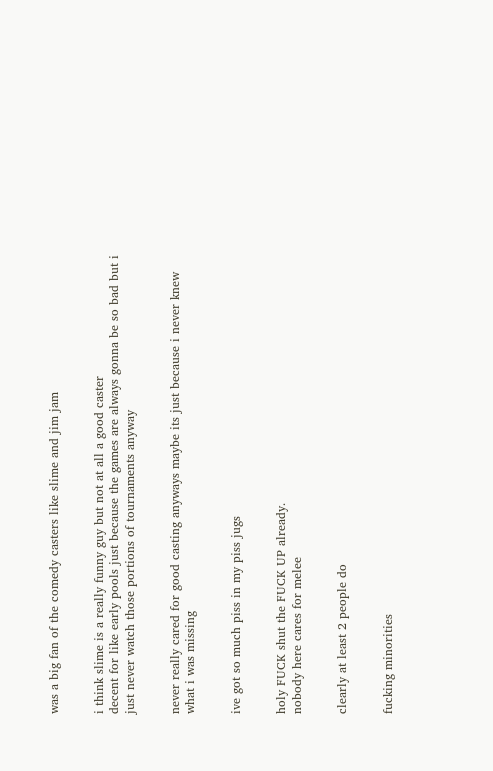was a big fan of the comedy casters like slime and jim jam


i think slime is a really funny guy but not at all a good caster
decent for like early pools just because the games are always gonna be so bad but i just never watch those portions of tournaments anyway


never really cared for good casting anyways maybe its just because i never knew what i was missing


ive got so much piss in my piss jugs


holy FUCK shut the FUCK UP already.
nobody here cares for melee


clearly at least 2 people do


fucking minorities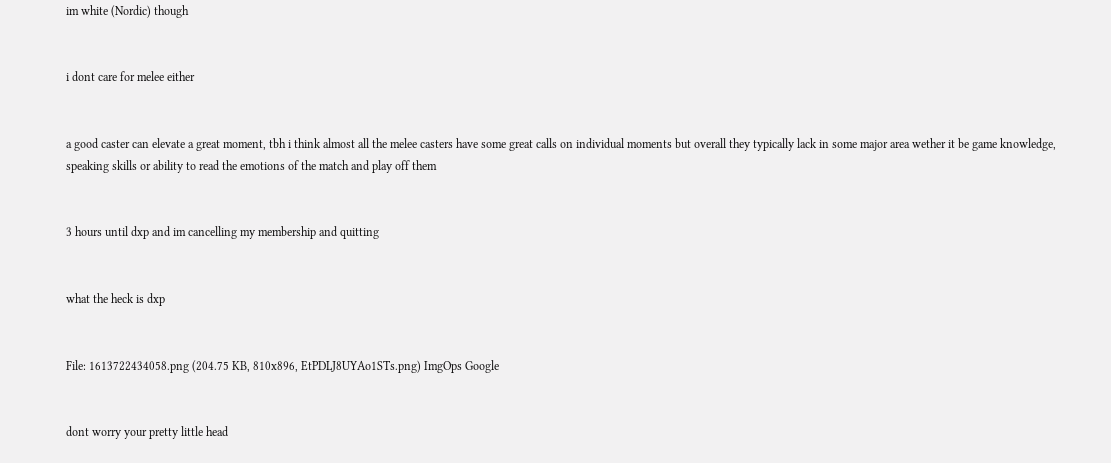im white (Nordic) though


i dont care for melee either


a good caster can elevate a great moment, tbh i think almost all the melee casters have some great calls on individual moments but overall they typically lack in some major area wether it be game knowledge, speaking skills or ability to read the emotions of the match and play off them


3 hours until dxp and im cancelling my membership and quitting


what the heck is dxp


File: 1613722434058.png (204.75 KB, 810x896, EtPDLJ8UYAo1STs.png) ImgOps Google


dont worry your pretty little head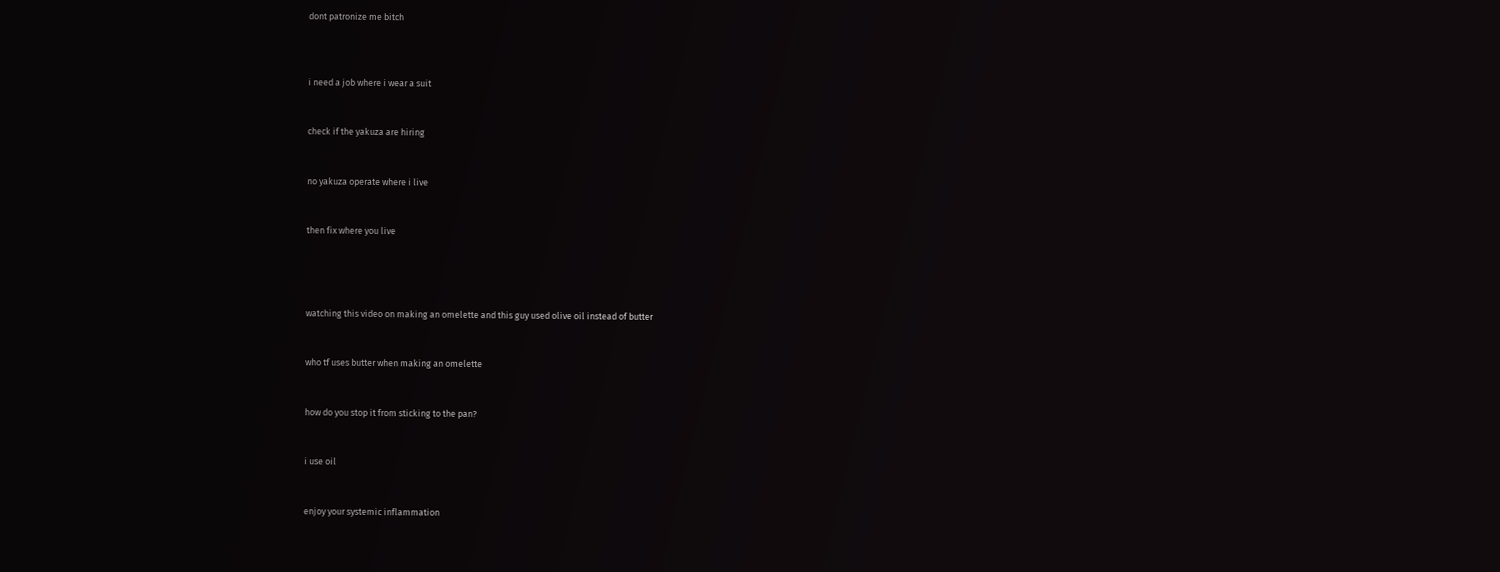dont patronize me bitch



i need a job where i wear a suit


check if the yakuza are hiring


no yakuza operate where i live


then fix where you live




watching this video on making an omelette and this guy used olive oil instead of butter


who tf uses butter when making an omelette


how do you stop it from sticking to the pan?


i use oil


enjoy your systemic inflammation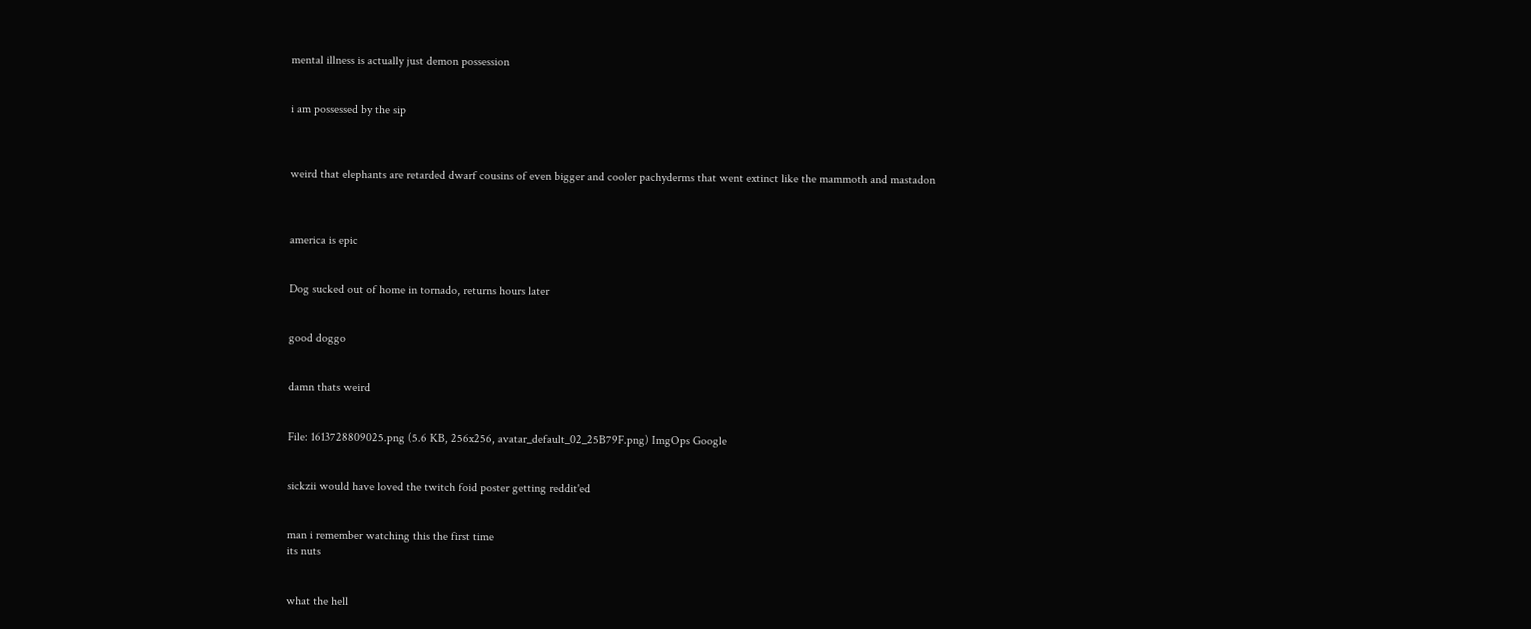mental illness is actually just demon possession


i am possessed by the sip



weird that elephants are retarded dwarf cousins of even bigger and cooler pachyderms that went extinct like the mammoth and mastadon



america is epic


Dog sucked out of home in tornado, returns hours later


good doggo


damn thats weird


File: 1613728809025.png (5.6 KB, 256x256, avatar_default_02_25B79F.png) ImgOps Google


sickzii would have loved the twitch foid poster getting reddit'ed


man i remember watching this the first time
its nuts


what the hell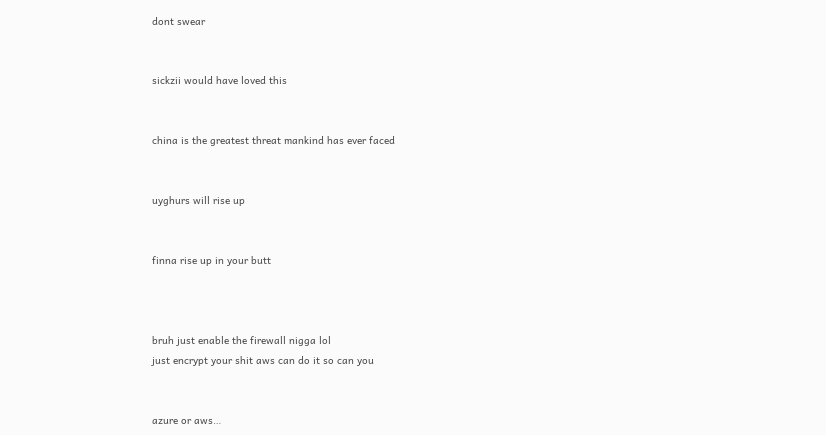dont swear


sickzii would have loved this


china is the greatest threat mankind has ever faced


uyghurs will rise up


finna rise up in your butt



bruh just enable the firewall nigga lol
just encrypt your shit aws can do it so can you


azure or aws…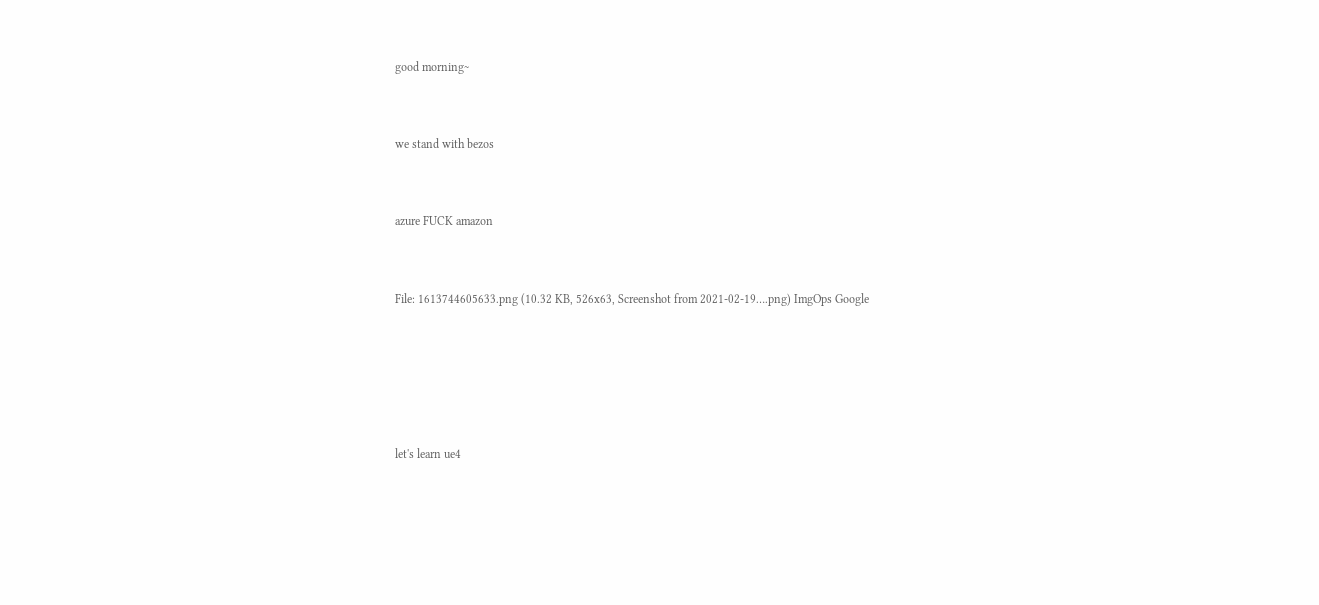good morning~


we stand with bezos


azure FUCK amazon


File: 1613744605633.png (10.32 KB, 526x63, Screenshot from 2021-02-19….png) ImgOps Google





let's learn ue4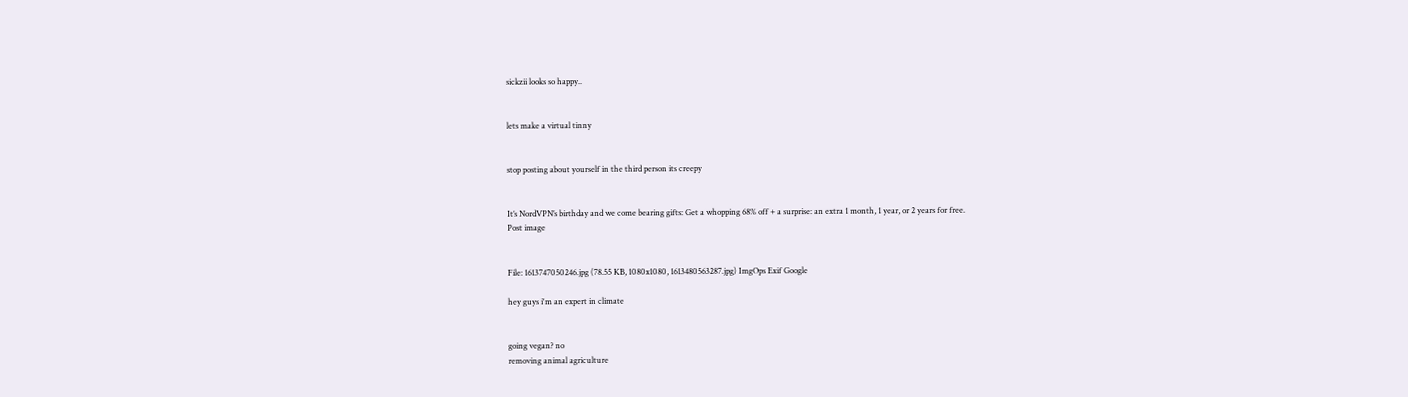sickzii looks so happy..


lets make a virtual tinny


stop posting about yourself in the third person its creepy


It’s NordVPN’s birthday and we come bearing gifts: Get a whopping 68% off + a surprise: an extra 1 month, 1 year, or 2 years for free.
Post image


File: 1613747050246.jpg (78.55 KB, 1080x1080, 1613480563287.jpg) ImgOps Exif Google

hey guys i'm an expert in climate


going vegan? no
removing animal agriculture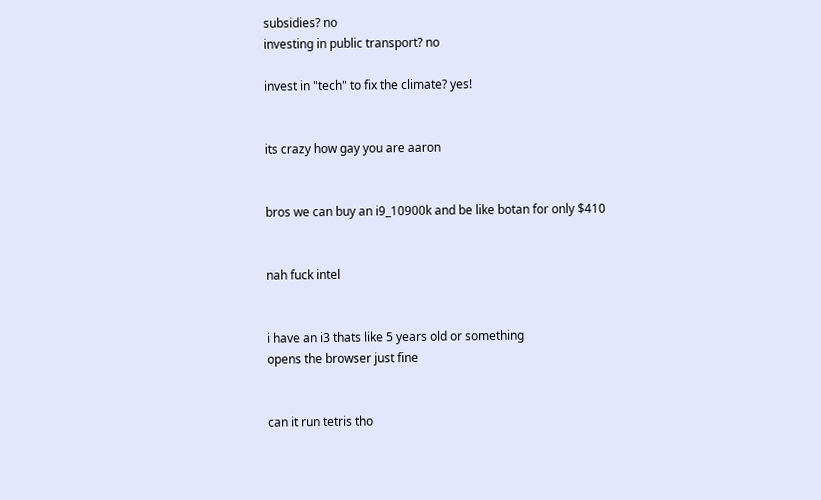subsidies? no
investing in public transport? no

invest in "tech" to fix the climate? yes!


its crazy how gay you are aaron


bros we can buy an i9_10900k and be like botan for only $410


nah fuck intel


i have an i3 thats like 5 years old or something
opens the browser just fine


can it run tetris tho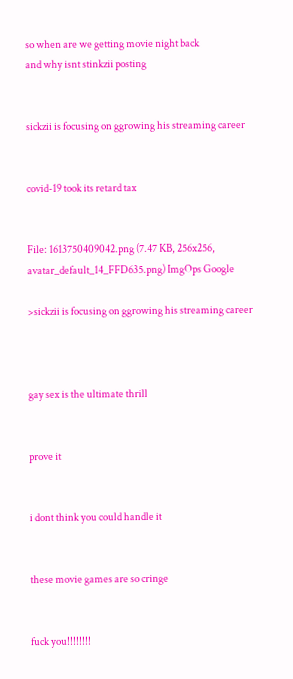so when are we getting movie night back
and why isnt stinkzii posting


sickzii is focusing on ggrowing his streaming career


covid-19 took its retard tax


File: 1613750409042.png (7.47 KB, 256x256, avatar_default_14_FFD635.png) ImgOps Google

>sickzii is focusing on ggrowing his streaming career



gay sex is the ultimate thrill


prove it


i dont think you could handle it


these movie games are so cringe


fuck you!!!!!!!!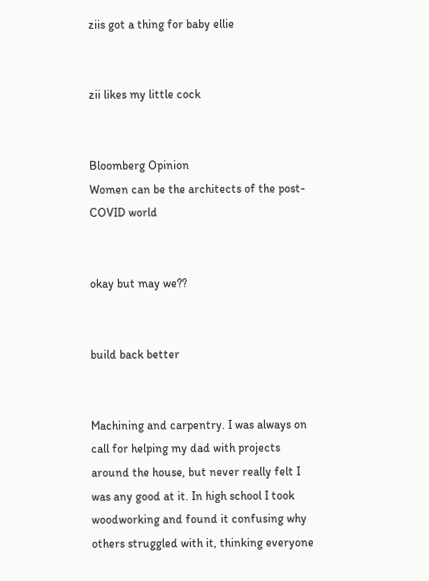ziis got a thing for baby ellie


zii likes my little cock


Bloomberg Opinion
Women can be the architects of the post-COVID world


okay but may we??


build back better


Machining and carpentry. I was always on call for helping my dad with projects around the house, but never really felt I was any good at it. In high school I took woodworking and found it confusing why others struggled with it, thinking everyone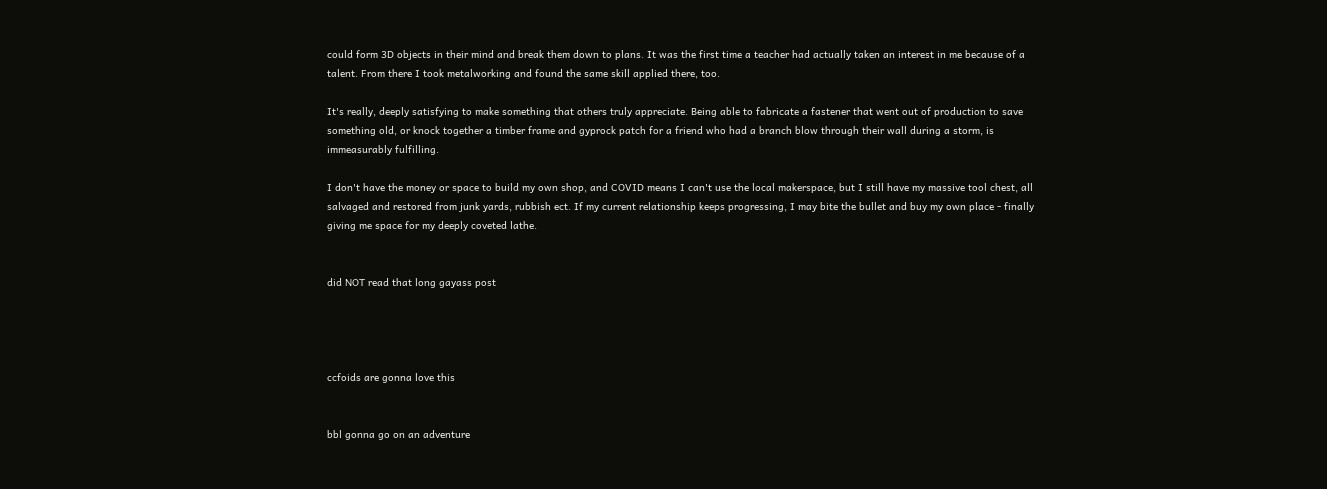could form 3D objects in their mind and break them down to plans. It was the first time a teacher had actually taken an interest in me because of a talent. From there I took metalworking and found the same skill applied there, too.

It's really, deeply satisfying to make something that others truly appreciate. Being able to fabricate a fastener that went out of production to save something old, or knock together a timber frame and gyprock patch for a friend who had a branch blow through their wall during a storm, is immeasurably fulfilling.

I don't have the money or space to build my own shop, and COVID means I can't use the local makerspace, but I still have my massive tool chest, all salvaged and restored from junk yards, rubbish ect. If my current relationship keeps progressing, I may bite the bullet and buy my own place - finally giving me space for my deeply coveted lathe.


did NOT read that long gayass post




ccfoids are gonna love this


bbl gonna go on an adventure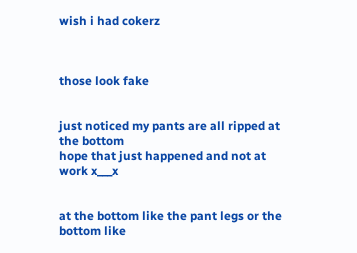wish i had cokerz



those look fake


just noticed my pants are all ripped at the bottom
hope that just happened and not at work x___x


at the bottom like the pant legs or the bottom like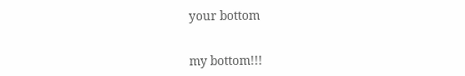your bottom


my bottom!!!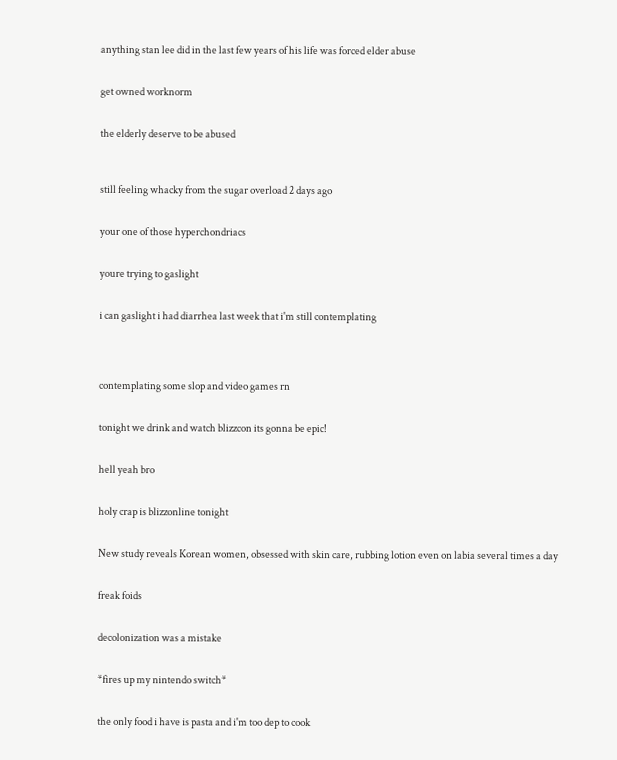anything stan lee did in the last few years of his life was forced elder abuse


get owned worknorm


the elderly deserve to be abused



still feeling whacky from the sugar overload 2 days ago


your one of those hyperchondriacs


youre trying to gaslight


i can gaslight i had diarrhea last week that i'm still contemplating




contemplating some slop and video games rn


tonight we drink and watch blizzcon its gonna be epic!


hell yeah bro


holy crap is blizzonline tonight


New study reveals Korean women, obsessed with skin care, rubbing lotion even on labia several times a day


freak foids


decolonization was a mistake


*fires up my nintendo switch*


the only food i have is pasta and i'm too dep to cook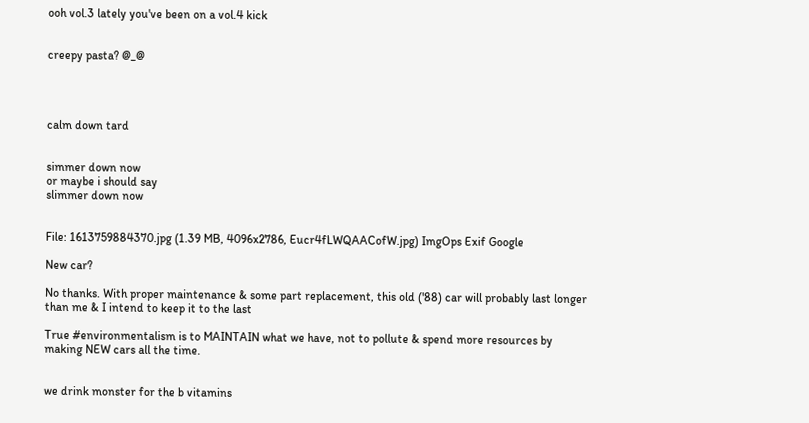ooh vol.3 lately you've been on a vol.4 kick


creepy pasta? @_@




calm down tard


simmer down now
or maybe i should say
slimmer down now


File: 1613759884370.jpg (1.39 MB, 4096x2786, Eucr4fLWQAACofW.jpg) ImgOps Exif Google

New car?

No thanks. With proper maintenance & some part replacement, this old ('88) car will probably last longer than me & I intend to keep it to the last

True #environmentalism is to MAINTAIN what we have, not to pollute & spend more resources by making NEW cars all the time.


we drink monster for the b vitamins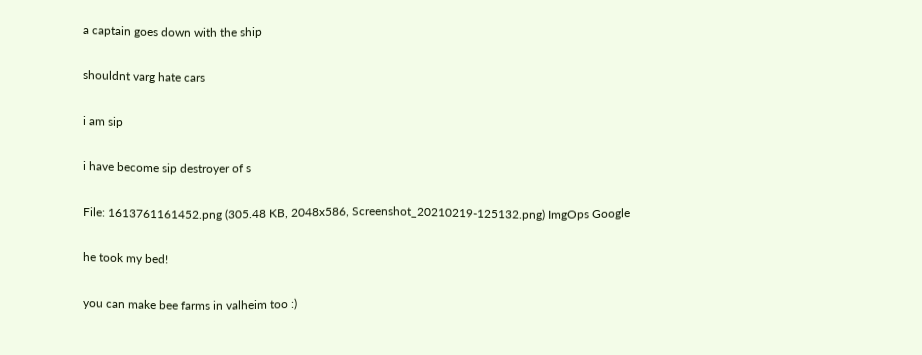a captain goes down with the ship


shouldnt varg hate cars


i am sip


i have become sip destroyer of s


File: 1613761161452.png (305.48 KB, 2048x586, Screenshot_20210219-125132.png) ImgOps Google


he took my bed!


you can make bee farms in valheim too :)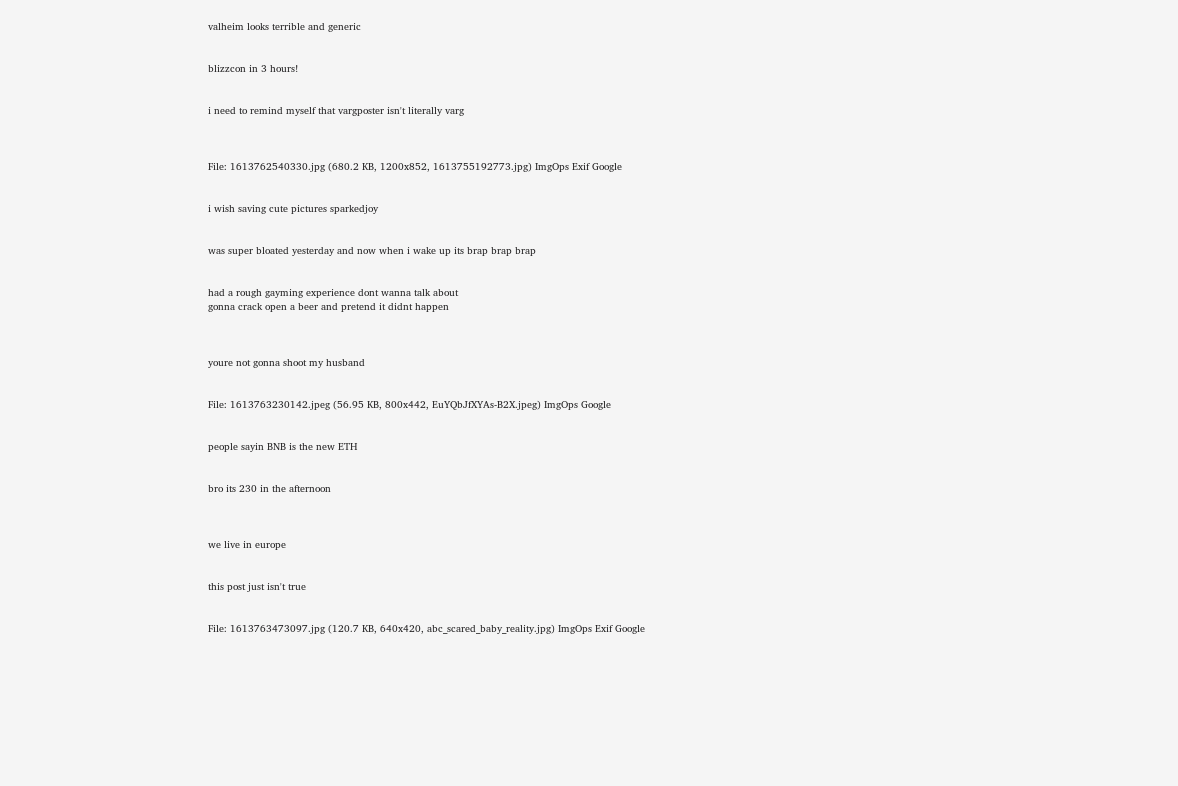valheim looks terrible and generic


blizzcon in 3 hours!


i need to remind myself that vargposter isn't literally varg



File: 1613762540330.jpg (680.2 KB, 1200x852, 1613755192773.jpg) ImgOps Exif Google


i wish saving cute pictures sparkedjoy


was super bloated yesterday and now when i wake up its brap brap brap


had a rough gayming experience dont wanna talk about
gonna crack open a beer and pretend it didnt happen



youre not gonna shoot my husband


File: 1613763230142.jpeg (56.95 KB, 800x442, EuYQbJfXYAs-B2X.jpeg) ImgOps Google


people sayin BNB is the new ETH


bro its 230 in the afternoon



we live in europe


this post just isn't true


File: 1613763473097.jpg (120.7 KB, 640x420, abc_scared_baby_reality.jpg) ImgOps Exif Google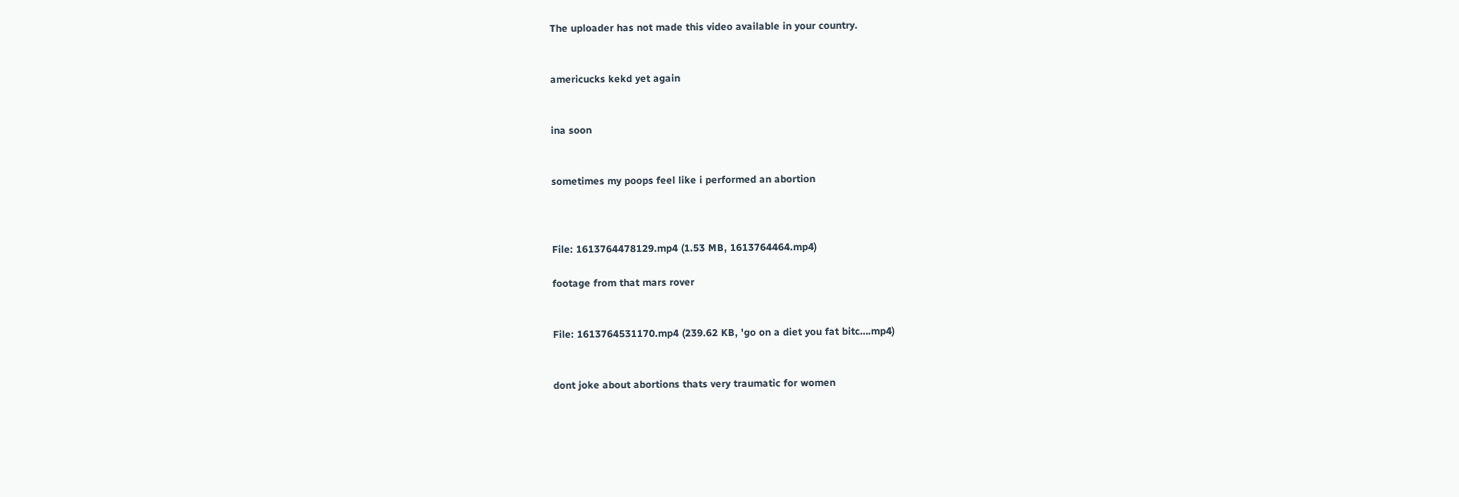The uploader has not made this video available in your country.


americucks kekd yet again


ina soon


sometimes my poops feel like i performed an abortion



File: 1613764478129.mp4 (1.53 MB, 1613764464.mp4)

footage from that mars rover


File: 1613764531170.mp4 (239.62 KB, 'go on a diet you fat bitc….mp4)


dont joke about abortions thats very traumatic for women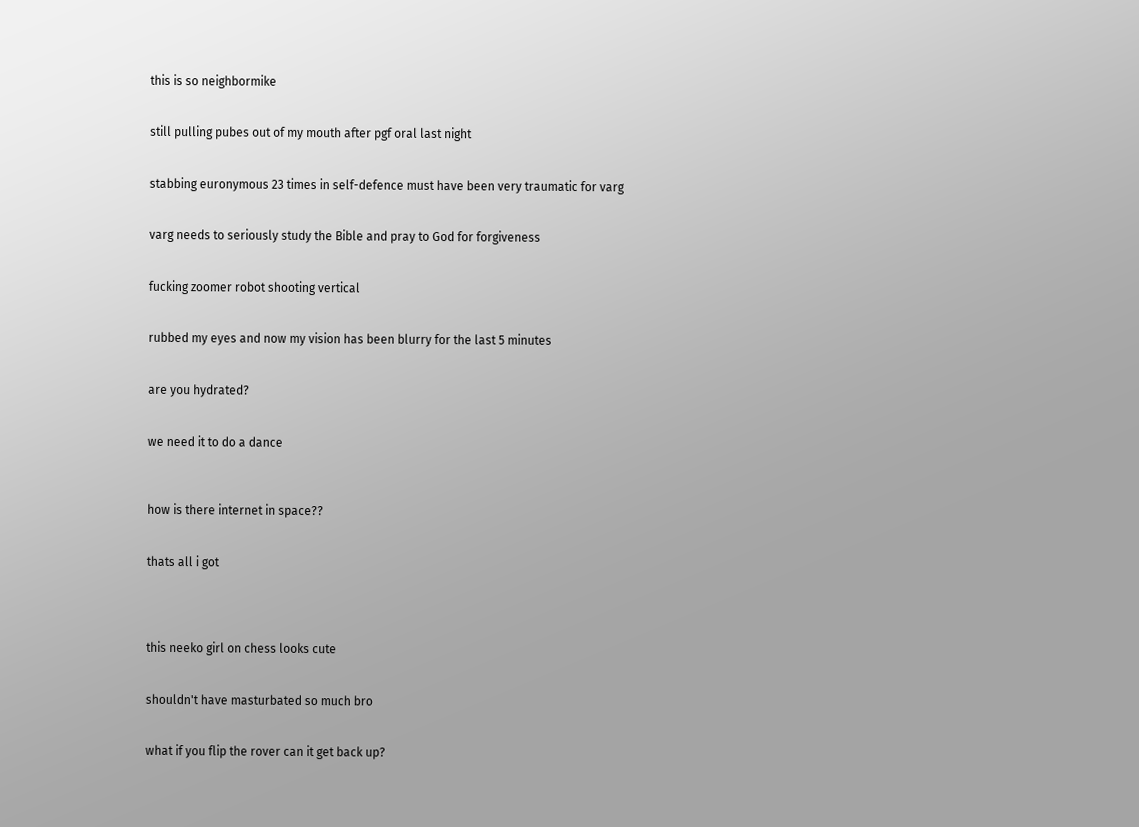this is so neighbormike


still pulling pubes out of my mouth after pgf oral last night


stabbing euronymous 23 times in self-defence must have been very traumatic for varg


varg needs to seriously study the Bible and pray to God for forgiveness


fucking zoomer robot shooting vertical


rubbed my eyes and now my vision has been blurry for the last 5 minutes


are you hydrated?


we need it to do a dance



how is there internet in space??


thats all i got




this neeko girl on chess looks cute


shouldn't have masturbated so much bro


what if you flip the rover can it get back up?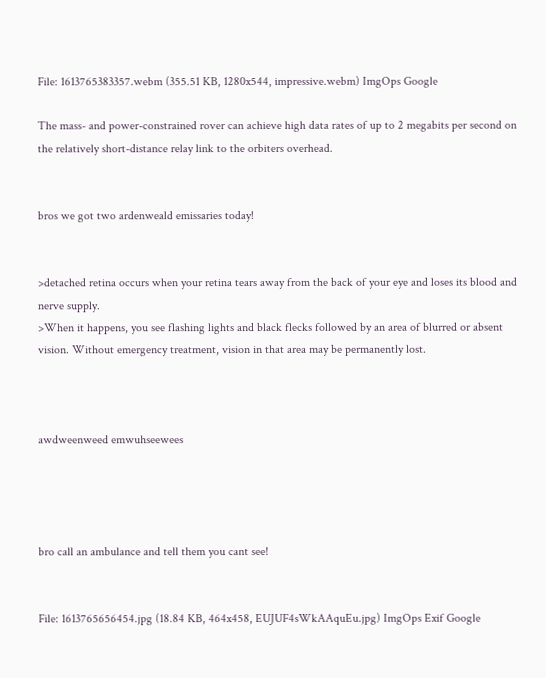File: 1613765383357.webm (355.51 KB, 1280x544, impressive.webm) ImgOps Google

The mass- and power-constrained rover can achieve high data rates of up to 2 megabits per second on the relatively short-distance relay link to the orbiters overhead.


bros we got two ardenweald emissaries today!


>detached retina occurs when your retina tears away from the back of your eye and loses its blood and nerve supply.
>When it happens, you see flashing lights and black flecks followed by an area of blurred or absent vision. Without emergency treatment, vision in that area may be permanently lost.



awdweenweed emwuhseewees




bro call an ambulance and tell them you cant see!


File: 1613765656454.jpg (18.84 KB, 464x458, EUJUF4sWkAAquEu.jpg) ImgOps Exif Google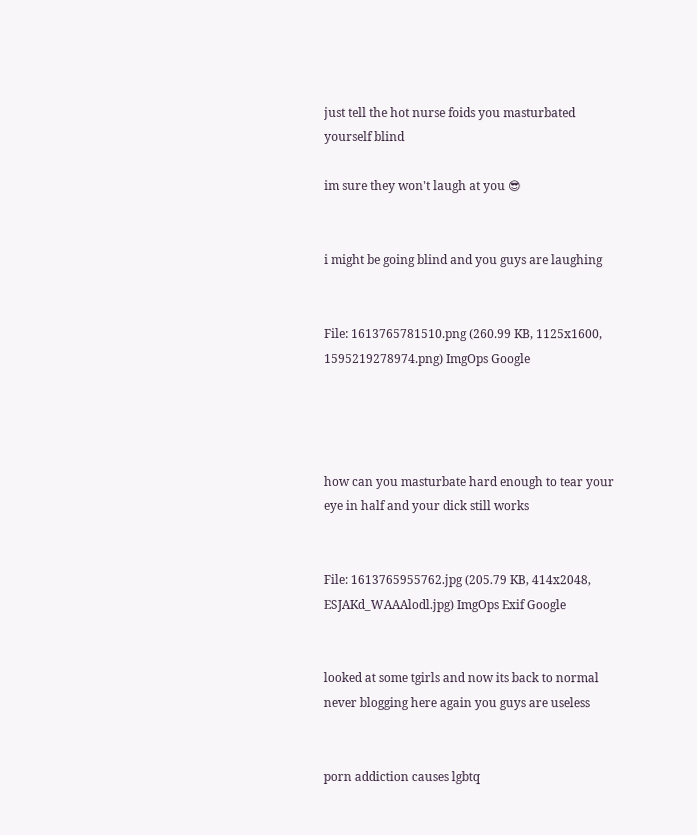just tell the hot nurse foids you masturbated yourself blind

im sure they won't laugh at you 😎


i might be going blind and you guys are laughing


File: 1613765781510.png (260.99 KB, 1125x1600, 1595219278974.png) ImgOps Google




how can you masturbate hard enough to tear your eye in half and your dick still works


File: 1613765955762.jpg (205.79 KB, 414x2048, ESJAKd_WAAAlodl.jpg) ImgOps Exif Google


looked at some tgirls and now its back to normal
never blogging here again you guys are useless


porn addiction causes lgbtq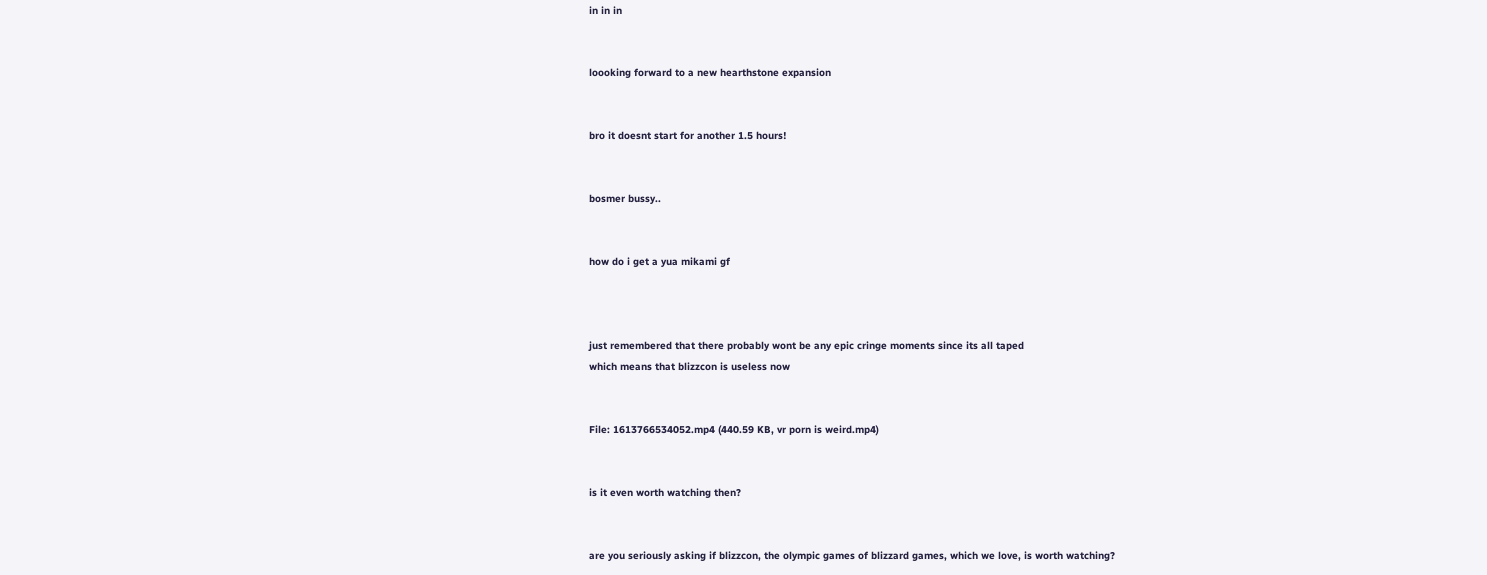in in in


loooking forward to a new hearthstone expansion


bro it doesnt start for another 1.5 hours!


bosmer bussy..


how do i get a yua mikami gf



just remembered that there probably wont be any epic cringe moments since its all taped
which means that blizzcon is useless now


File: 1613766534052.mp4 (440.59 KB, vr porn is weird.mp4)


is it even worth watching then?


are you seriously asking if blizzcon, the olympic games of blizzard games, which we love, is worth watching?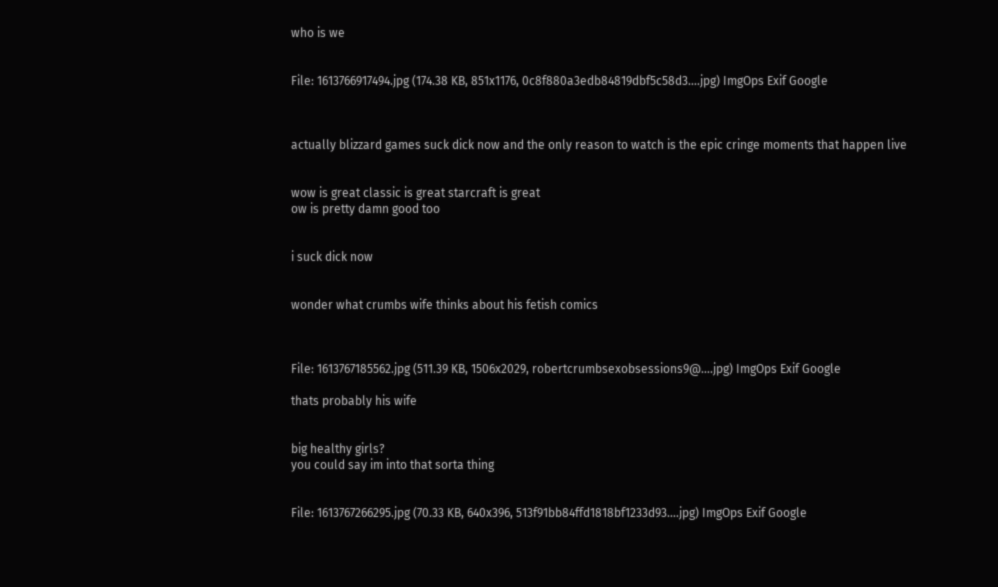who is we


File: 1613766917494.jpg (174.38 KB, 851x1176, 0c8f880a3edb84819dbf5c58d3….jpg) ImgOps Exif Google



actually blizzard games suck dick now and the only reason to watch is the epic cringe moments that happen live


wow is great classic is great starcraft is great
ow is pretty damn good too


i suck dick now


wonder what crumbs wife thinks about his fetish comics



File: 1613767185562.jpg (511.39 KB, 1506x2029, robertcrumbsexobsessions9@….jpg) ImgOps Exif Google

thats probably his wife


big healthy girls?
you could say im into that sorta thing


File: 1613767266295.jpg (70.33 KB, 640x396, 513f91bb84ffd1818bf1233d93….jpg) ImgOps Exif Google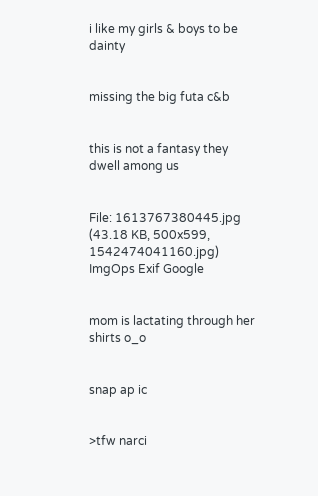i like my girls & boys to be dainty


missing the big futa c&b


this is not a fantasy they dwell among us


File: 1613767380445.jpg (43.18 KB, 500x599, 1542474041160.jpg) ImgOps Exif Google


mom is lactating through her shirts o_o


snap ap ic


>tfw narci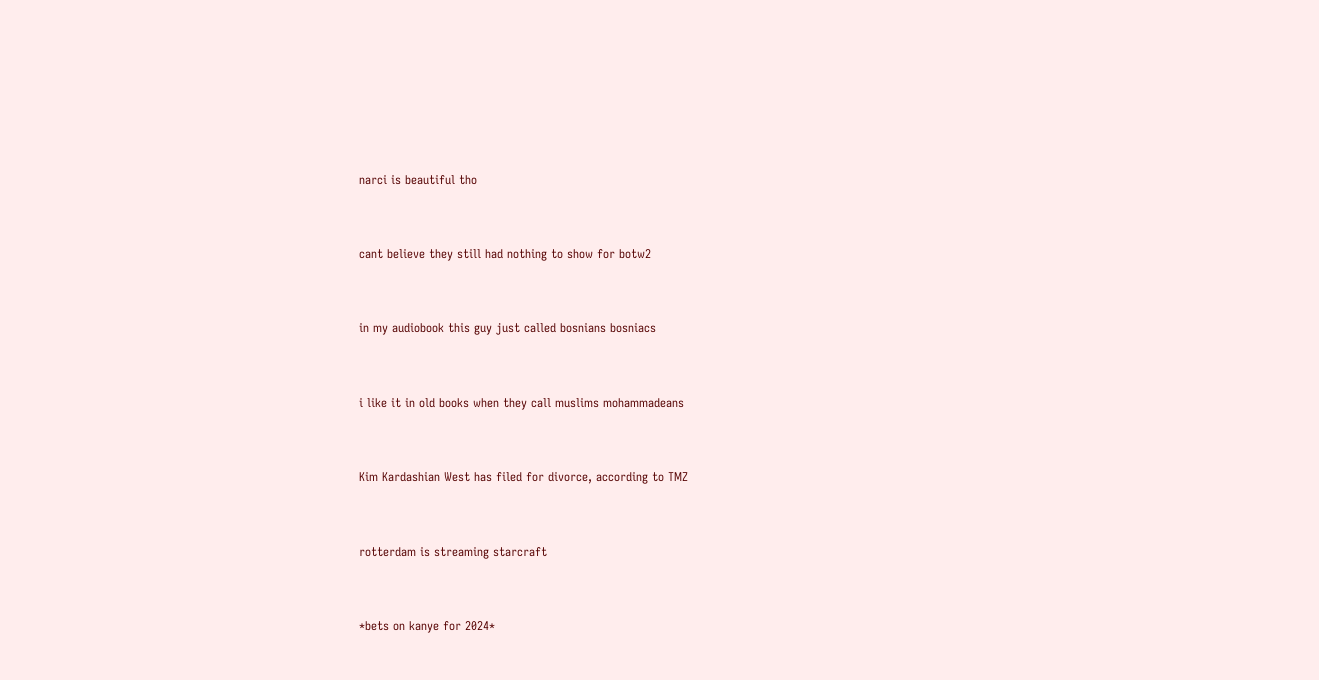narci is beautiful tho


cant believe they still had nothing to show for botw2


in my audiobook this guy just called bosnians bosniacs


i like it in old books when they call muslims mohammadeans


Kim Kardashian West has filed for divorce, according to TMZ


rotterdam is streaming starcraft


*bets on kanye for 2024*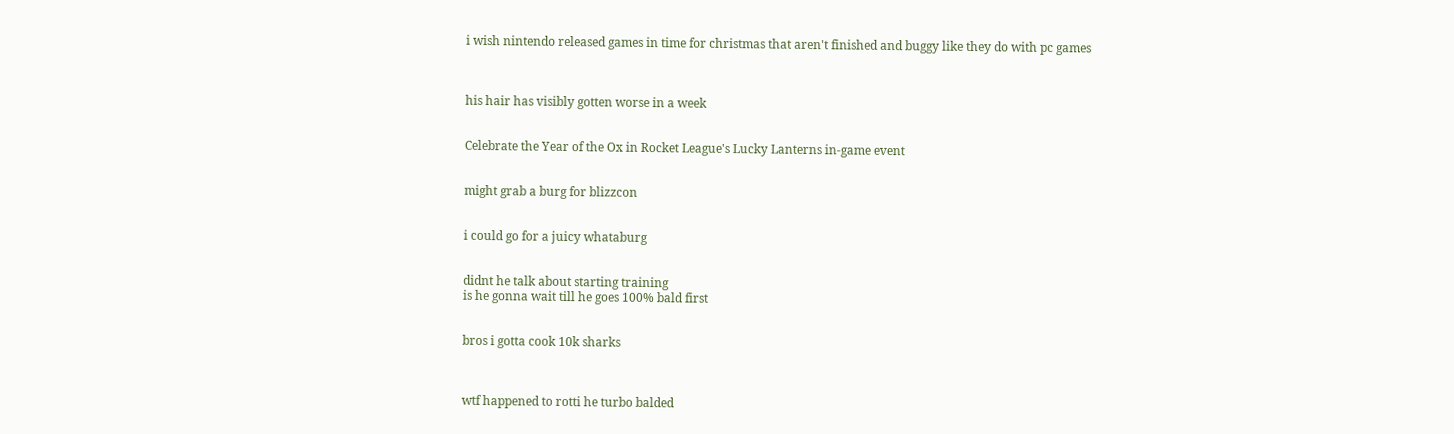i wish nintendo released games in time for christmas that aren't finished and buggy like they do with pc games



his hair has visibly gotten worse in a week


Celebrate the Year of the Ox in Rocket League's Lucky Lanterns in-game event


might grab a burg for blizzcon


i could go for a juicy whataburg


didnt he talk about starting training
is he gonna wait till he goes 100% bald first


bros i gotta cook 10k sharks



wtf happened to rotti he turbo balded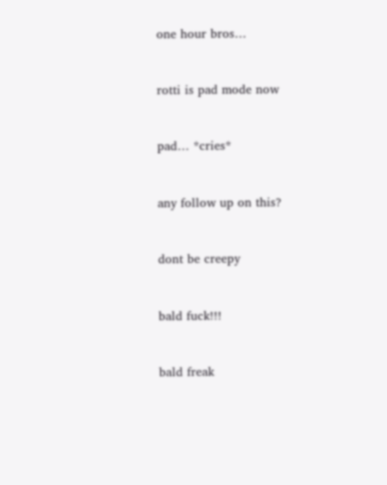one hour bros…


rotti is pad mode now


pad… *cries*


any follow up on this?


dont be creepy


bald fuck!!!


bald freak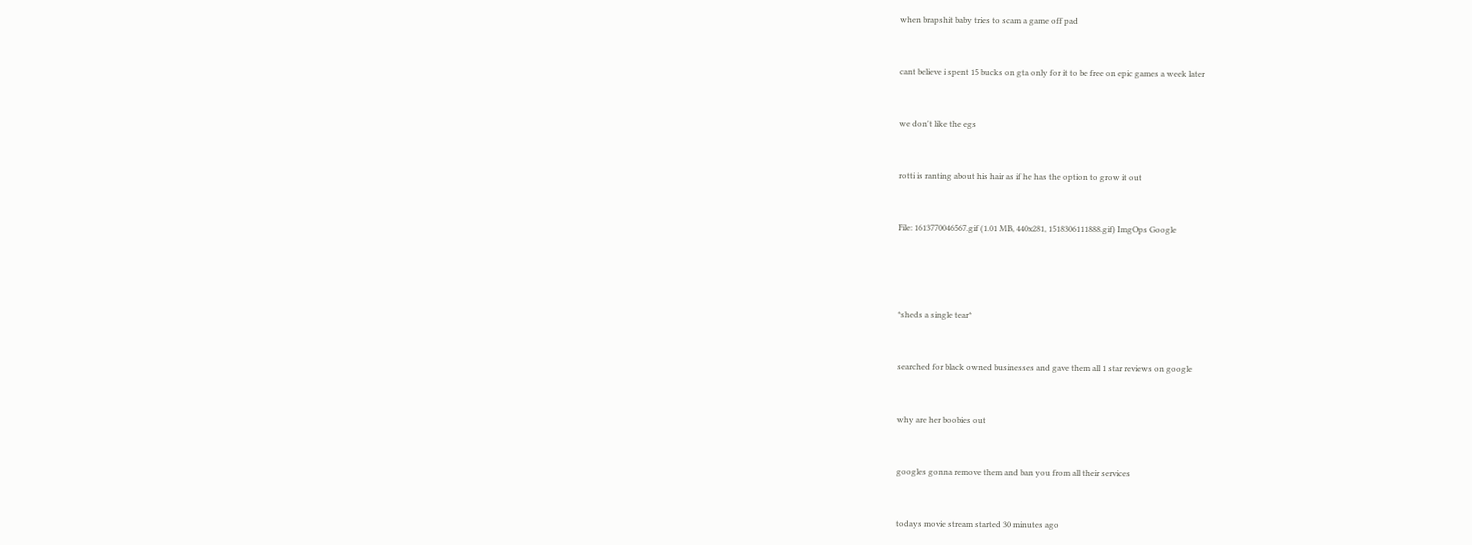when brapshit baby tries to scam a game off pad


cant believe i spent 15 bucks on gta only for it to be free on epic games a week later


we don't like the egs


rotti is ranting about his hair as if he has the option to grow it out


File: 1613770046567.gif (1.01 MB, 440x281, 1518306111888.gif) ImgOps Google




*sheds a single tear*


searched for black owned businesses and gave them all 1 star reviews on google


why are her boobies out


googles gonna remove them and ban you from all their services


todays movie stream started 30 minutes ago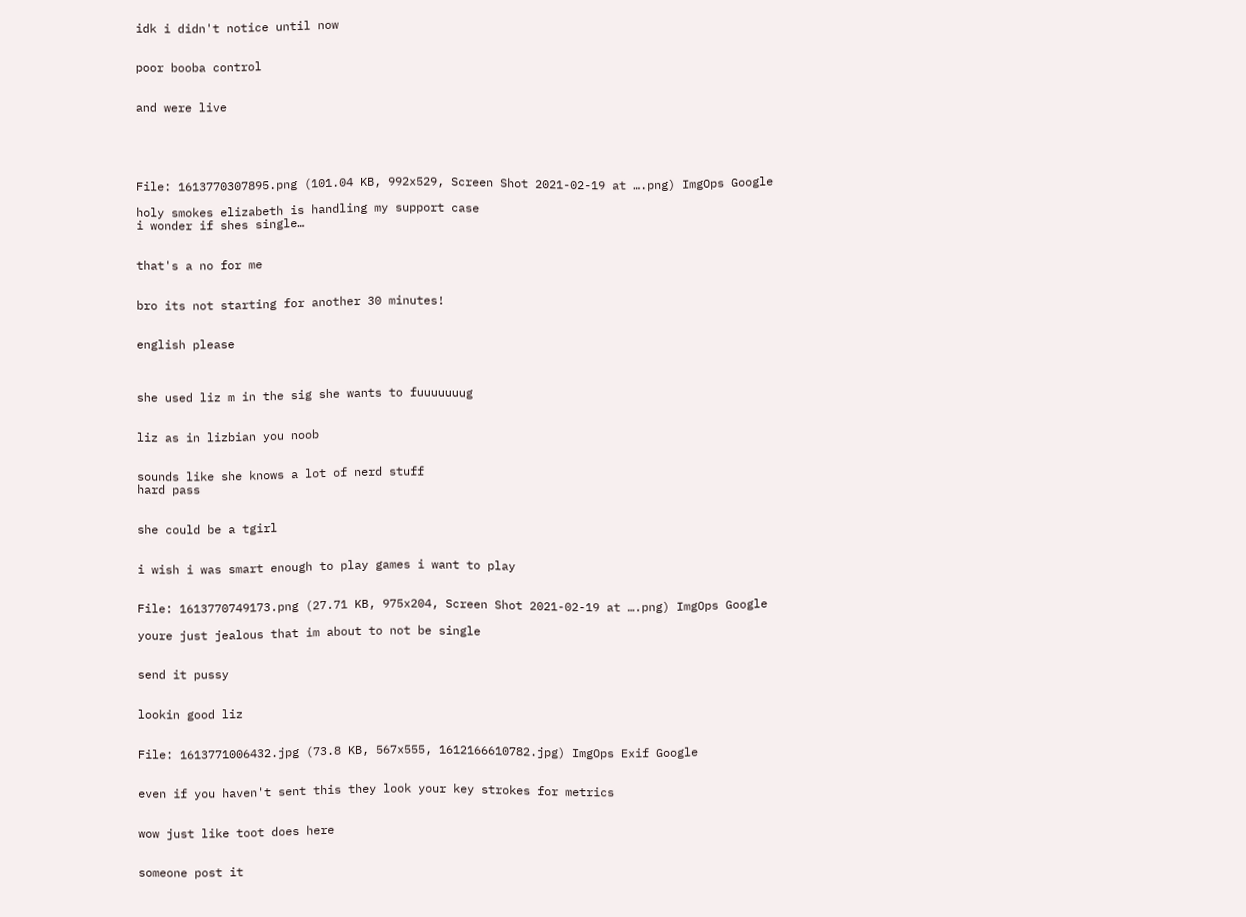idk i didn't notice until now


poor booba control


and were live





File: 1613770307895.png (101.04 KB, 992x529, Screen Shot 2021-02-19 at ….png) ImgOps Google

holy smokes elizabeth is handling my support case
i wonder if shes single…


that's a no for me


bro its not starting for another 30 minutes!


english please



she used liz m in the sig she wants to fuuuuuuug


liz as in lizbian you noob


sounds like she knows a lot of nerd stuff
hard pass


she could be a tgirl


i wish i was smart enough to play games i want to play


File: 1613770749173.png (27.71 KB, 975x204, Screen Shot 2021-02-19 at ….png) ImgOps Google

youre just jealous that im about to not be single


send it pussy


lookin good liz


File: 1613771006432.jpg (73.8 KB, 567x555, 1612166610782.jpg) ImgOps Exif Google


even if you haven't sent this they look your key strokes for metrics


wow just like toot does here


someone post it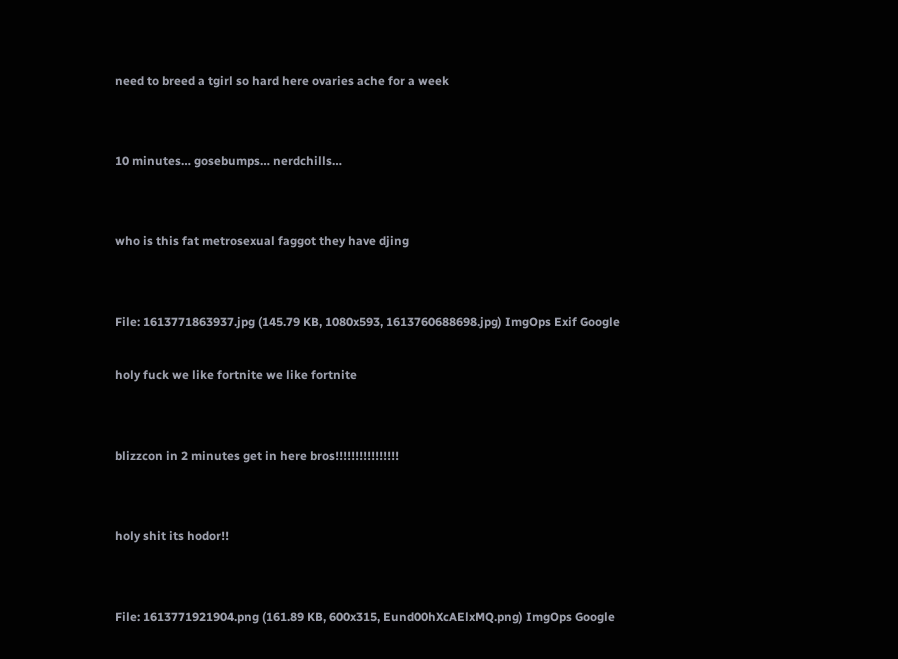need to breed a tgirl so hard here ovaries ache for a week


10 minutes… gosebumps… nerdchills…


who is this fat metrosexual faggot they have djing


File: 1613771863937.jpg (145.79 KB, 1080x593, 1613760688698.jpg) ImgOps Exif Google

holy fuck we like fortnite we like fortnite


blizzcon in 2 minutes get in here bros!!!!!!!!!!!!!!!!


holy shit its hodor!!


File: 1613771921904.png (161.89 KB, 600x315, Eund00hXcAElxMQ.png) ImgOps Google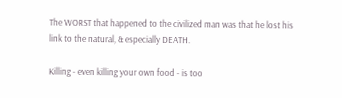The WORST that happened to the civilized man was that he lost his link to the natural, & especially DEATH.

Killing - even killing your own food - is too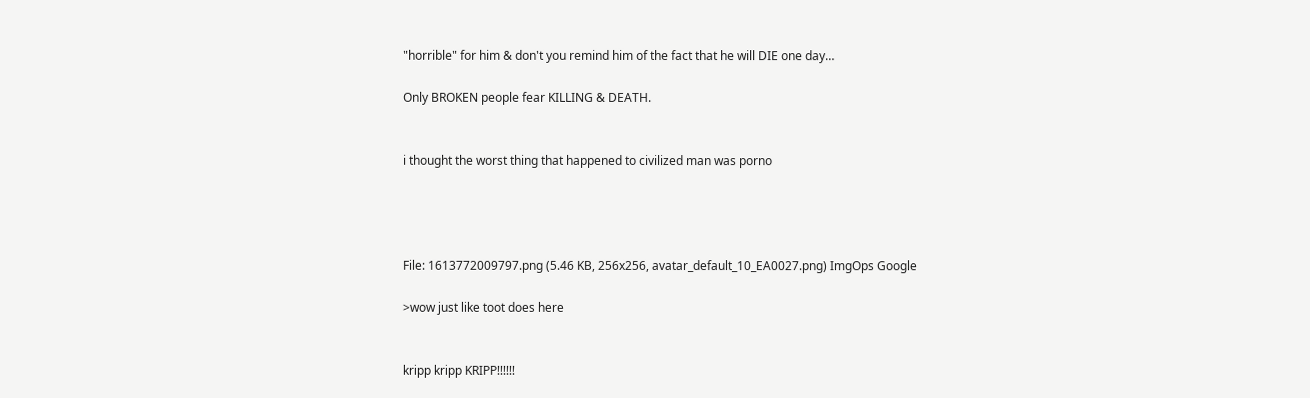"horrible" for him & don't you remind him of the fact that he will DIE one day…

Only BROKEN people fear KILLING & DEATH.


i thought the worst thing that happened to civilized man was porno




File: 1613772009797.png (5.46 KB, 256x256, avatar_default_10_EA0027.png) ImgOps Google

>wow just like toot does here


kripp kripp KRIPP!!!!!!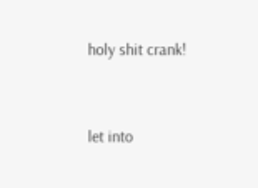holy shit crank!


let into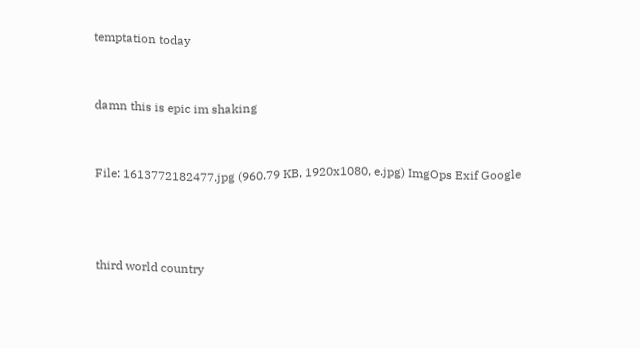temptation today


damn this is epic im shaking


File: 1613772182477.jpg (960.79 KB, 1920x1080, e.jpg) ImgOps Exif Google



third world country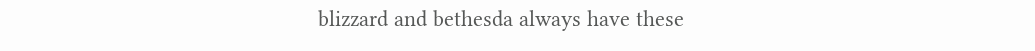blizzard and bethesda always have these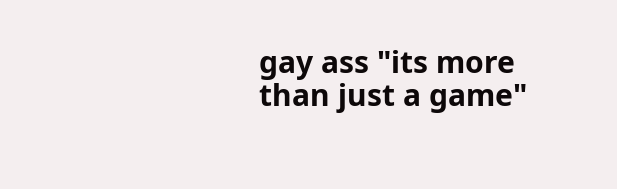gay ass "its more than just a game"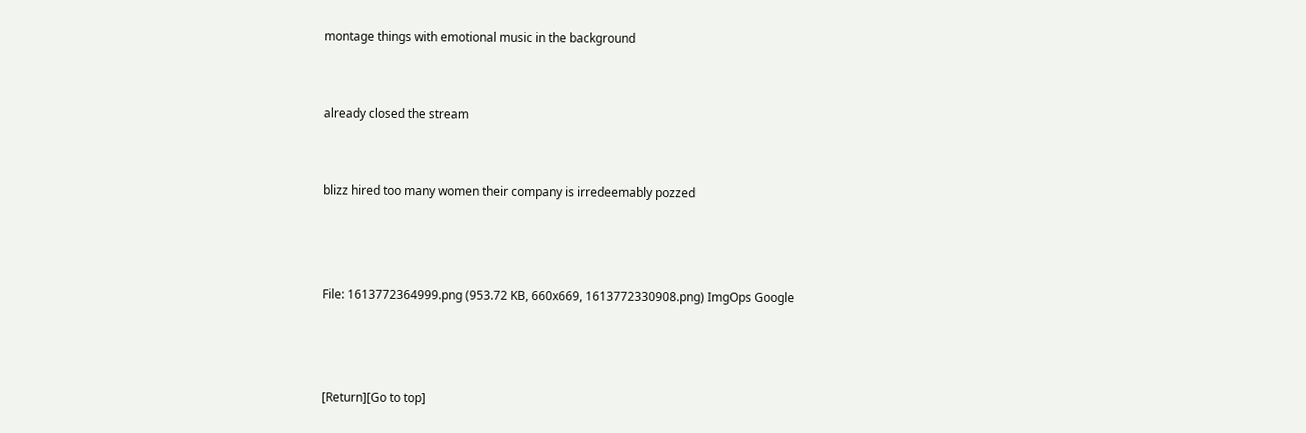montage things with emotional music in the background


already closed the stream


blizz hired too many women their company is irredeemably pozzed



File: 1613772364999.png (953.72 KB, 660x669, 1613772330908.png) ImgOps Google



[Return][Go to top]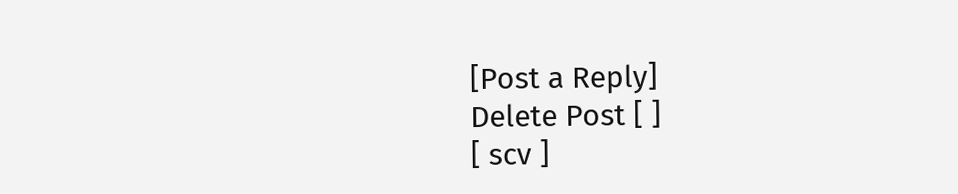[Post a Reply]
Delete Post [ ]
[ scv ]